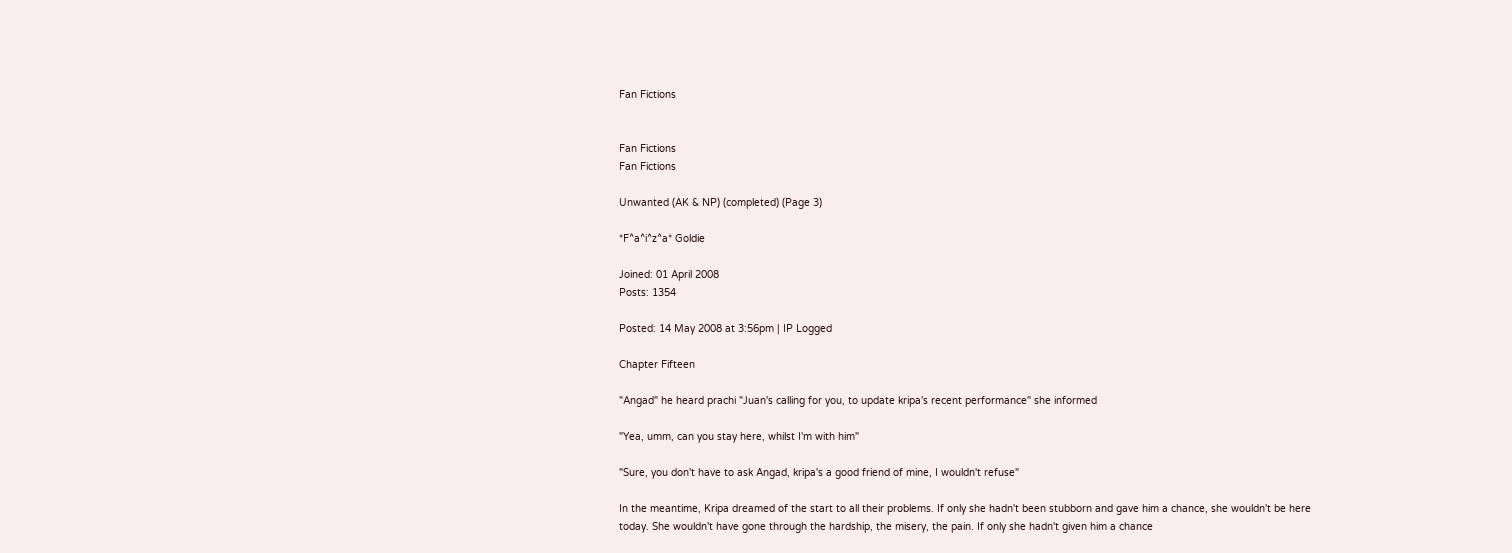Fan Fictions


Fan Fictions
Fan Fictions

Unwanted (AK & NP) (completed) (Page 3)

*F^a^i^z^a* Goldie

Joined: 01 April 2008
Posts: 1354

Posted: 14 May 2008 at 3:56pm | IP Logged

Chapter Fifteen

"Angad" he heard prachi "Juan's calling for you, to update kripa's recent performance" she informed

"Yea, umm, can you stay here, whilst I'm with him"

"Sure, you don't have to ask Angad, kripa's a good friend of mine, I wouldn't refuse"

In the meantime, Kripa dreamed of the start to all their problems. If only she hadn't been stubborn and gave him a chance, she wouldn't be here today. She wouldn't have gone through the hardship, the misery, the pain. If only she hadn't given him a chance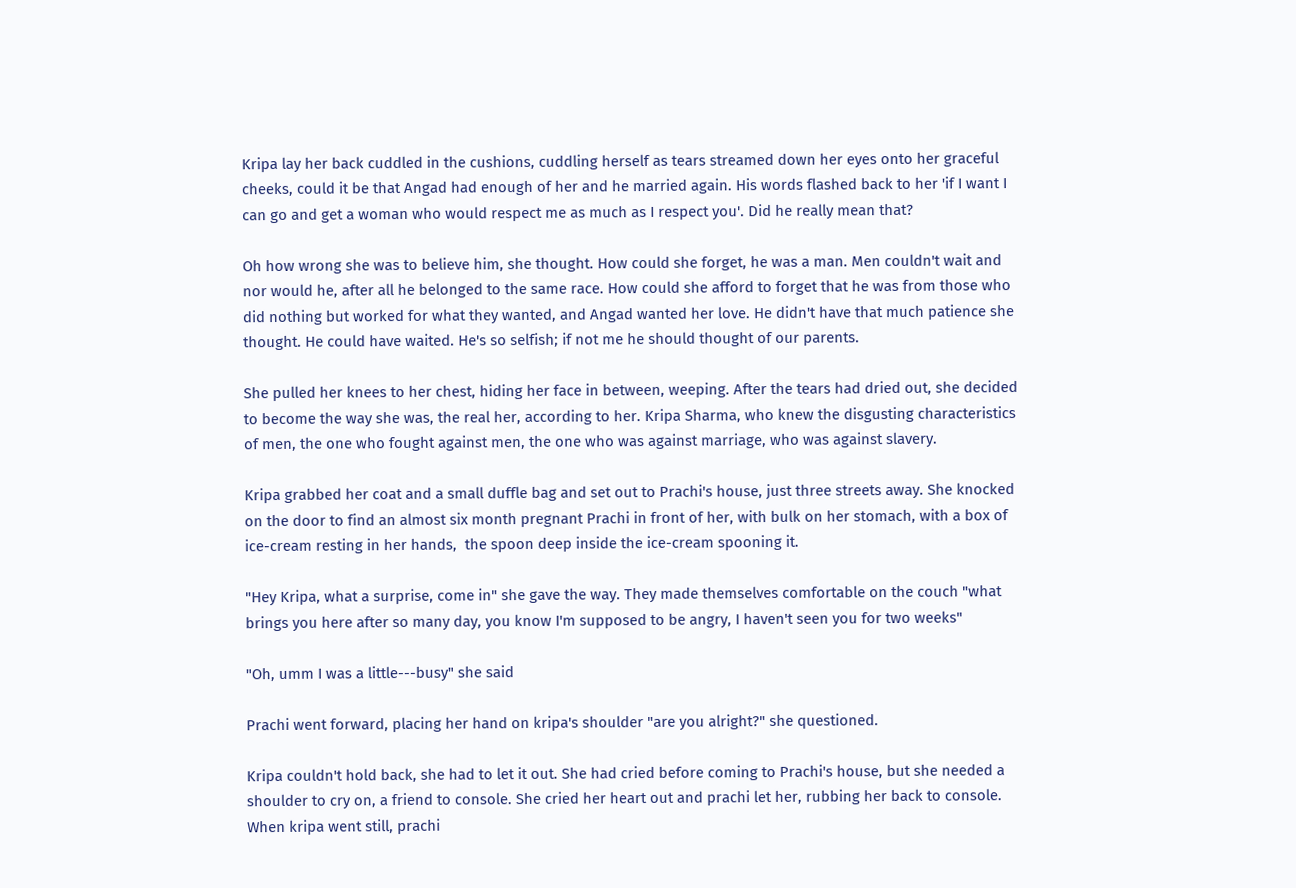Kripa lay her back cuddled in the cushions, cuddling herself as tears streamed down her eyes onto her graceful cheeks, could it be that Angad had enough of her and he married again. His words flashed back to her 'if I want I can go and get a woman who would respect me as much as I respect you'. Did he really mean that?

Oh how wrong she was to believe him, she thought. How could she forget, he was a man. Men couldn't wait and nor would he, after all he belonged to the same race. How could she afford to forget that he was from those who did nothing but worked for what they wanted, and Angad wanted her love. He didn't have that much patience she thought. He could have waited. He's so selfish; if not me he should thought of our parents.

She pulled her knees to her chest, hiding her face in between, weeping. After the tears had dried out, she decided to become the way she was, the real her, according to her. Kripa Sharma, who knew the disgusting characteristics of men, the one who fought against men, the one who was against marriage, who was against slavery.

Kripa grabbed her coat and a small duffle bag and set out to Prachi's house, just three streets away. She knocked on the door to find an almost six month pregnant Prachi in front of her, with bulk on her stomach, with a box of ice-cream resting in her hands,  the spoon deep inside the ice-cream spooning it.

"Hey Kripa, what a surprise, come in" she gave the way. They made themselves comfortable on the couch "what brings you here after so many day, you know I'm supposed to be angry, I haven't seen you for two weeks"

"Oh, umm I was a little---busy" she said

Prachi went forward, placing her hand on kripa's shoulder "are you alright?" she questioned.

Kripa couldn't hold back, she had to let it out. She had cried before coming to Prachi's house, but she needed a shoulder to cry on, a friend to console. She cried her heart out and prachi let her, rubbing her back to console. When kripa went still, prachi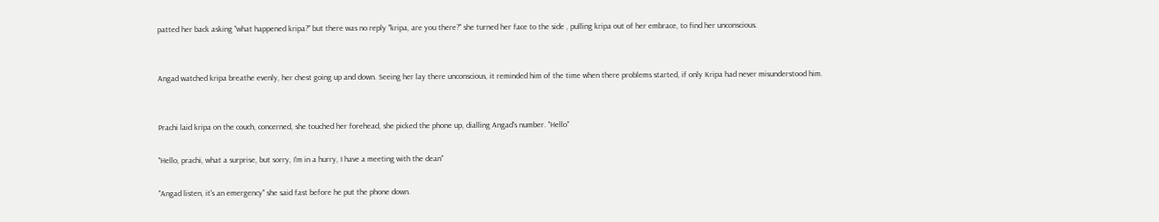patted her back asking "what happened kripa?" but there was no reply "kripa, are you there?" she turned her face to the side , pulling kripa out of her embrace, to find her unconscious.


Angad watched kripa breathe evenly, her chest going up and down. Seeing her lay there unconscious, it reminded him of the time when there problems started, if only Kripa had never misunderstood him.


Prachi laid kripa on the couch, concerned, she touched her forehead, she picked the phone up, dialling Angad's number. "Hello"

"Hello, prachi, what a surprise, but sorry, I'm in a hurry, I have a meeting with the dean"

"Angad listen, it's an emergency" she said fast before he put the phone down.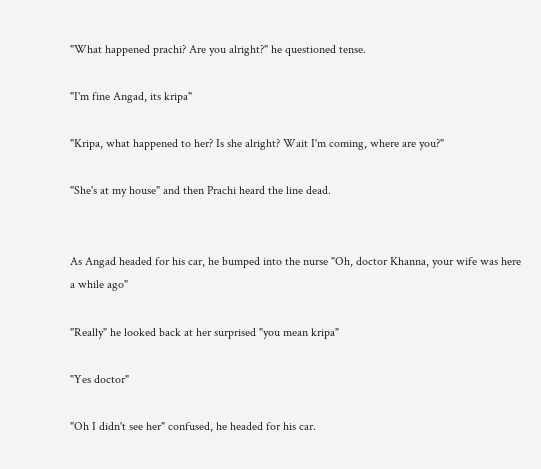"What happened prachi? Are you alright?" he questioned tense.

"I'm fine Angad, its kripa"

"Kripa, what happened to her? Is she alright? Wait I'm coming, where are you?"

"She's at my house" and then Prachi heard the line dead.


As Angad headed for his car, he bumped into the nurse "Oh, doctor Khanna, your wife was here a while ago"

"Really" he looked back at her surprised "you mean kripa"

"Yes doctor"

"Oh I didn't see her" confused, he headed for his car.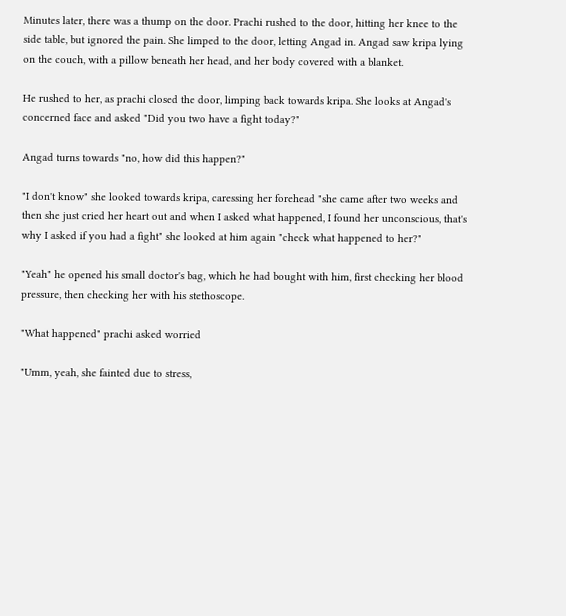Minutes later, there was a thump on the door. Prachi rushed to the door, hitting her knee to the side table, but ignored the pain. She limped to the door, letting Angad in. Angad saw kripa lying on the couch, with a pillow beneath her head, and her body covered with a blanket.

He rushed to her, as prachi closed the door, limping back towards kripa. She looks at Angad's concerned face and asked "Did you two have a fight today?"

Angad turns towards "no, how did this happen?"

"I don't know" she looked towards kripa, caressing her forehead "she came after two weeks and then she just cried her heart out and when I asked what happened, I found her unconscious, that's why I asked if you had a fight" she looked at him again "check what happened to her?"

"Yeah" he opened his small doctor's bag, which he had bought with him, first checking her blood pressure, then checking her with his stethoscope.

"What happened" prachi asked worried

"Umm, yeah, she fainted due to stress,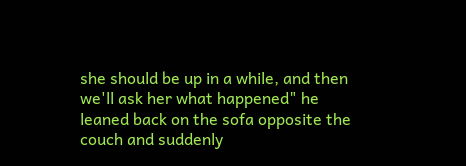she should be up in a while, and then we'll ask her what happened" he leaned back on the sofa opposite the couch and suddenly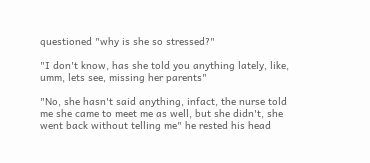questioned "why is she so stressed?"

"I don't know, has she told you anything lately, like, umm, lets see, missing her parents"

"No, she hasn't said anything, infact, the nurse told me she came to meet me as well, but she didn't, she went back without telling me" he rested his head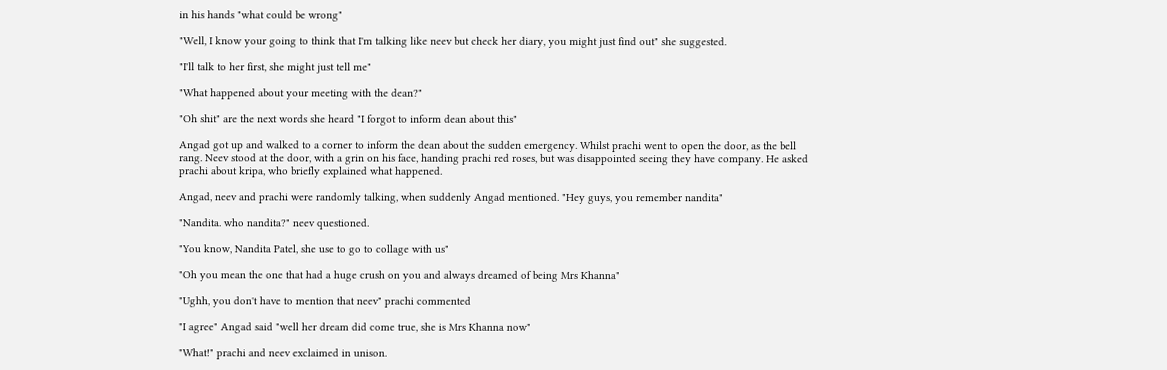in his hands "what could be wrong"

"Well, I know your going to think that I'm talking like neev but check her diary, you might just find out" she suggested.

"I'll talk to her first, she might just tell me"

"What happened about your meeting with the dean?"

"Oh shit" are the next words she heard "I forgot to inform dean about this"

Angad got up and walked to a corner to inform the dean about the sudden emergency. Whilst prachi went to open the door, as the bell rang. Neev stood at the door, with a grin on his face, handing prachi red roses, but was disappointed seeing they have company. He asked prachi about kripa, who briefly explained what happened.

Angad, neev and prachi were randomly talking, when suddenly Angad mentioned. "Hey guys, you remember nandita"

"Nandita. who nandita?" neev questioned.

"You know, Nandita Patel, she use to go to collage with us"

"Oh you mean the one that had a huge crush on you and always dreamed of being Mrs Khanna"

"Ughh, you don't have to mention that neev" prachi commented

"I agree" Angad said "well her dream did come true, she is Mrs Khanna now"

"What!" prachi and neev exclaimed in unison.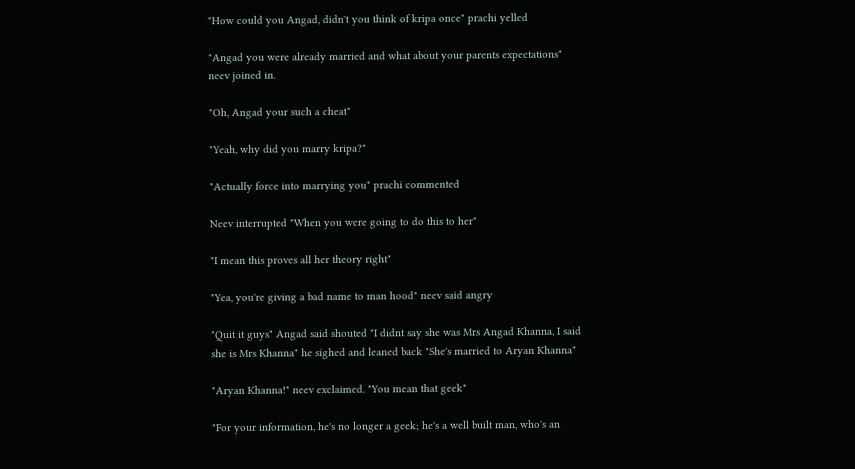"How could you Angad, didn't you think of kripa once" prachi yelled

"Angad you were already married and what about your parents expectations" neev joined in.

"Oh, Angad your such a cheat"

"Yeah, why did you marry kripa?"

"Actually force into marrying you" prachi commented

Neev interrupted "When you were going to do this to her"

"I mean this proves all her theory right"

"Yea, you're giving a bad name to man hood" neev said angry

"Quit it guys" Angad said shouted "I didnt say she was Mrs Angad Khanna, I said she is Mrs Khanna" he sighed and leaned back "She's married to Aryan Khanna"

"Aryan Khanna!" neev exclaimed. "You mean that geek"

"For your information, he's no longer a geek; he's a well built man, who's an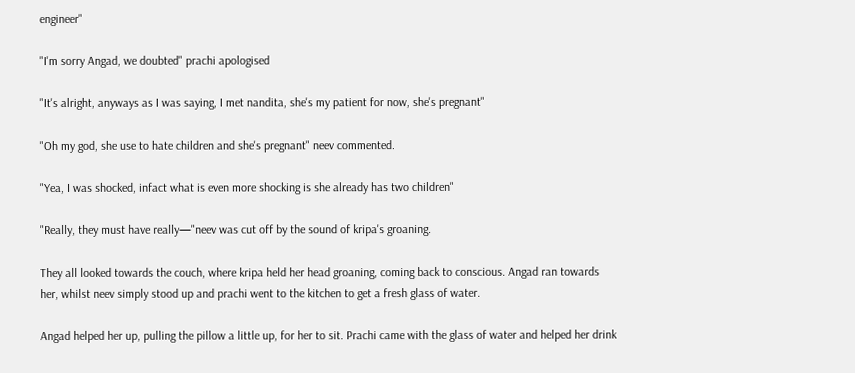engineer"

"I'm sorry Angad, we doubted" prachi apologised

"It's alright, anyways as I was saying, I met nandita, she's my patient for now, she's pregnant"

"Oh my god, she use to hate children and she's pregnant" neev commented.

"Yea, I was shocked, infact what is even more shocking is she already has two children"

"Really, they must have really—"neev was cut off by the sound of kripa's groaning.

They all looked towards the couch, where kripa held her head groaning, coming back to conscious. Angad ran towards her, whilst neev simply stood up and prachi went to the kitchen to get a fresh glass of water.

Angad helped her up, pulling the pillow a little up, for her to sit. Prachi came with the glass of water and helped her drink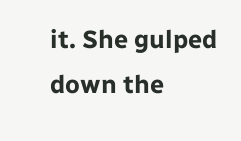it. She gulped down the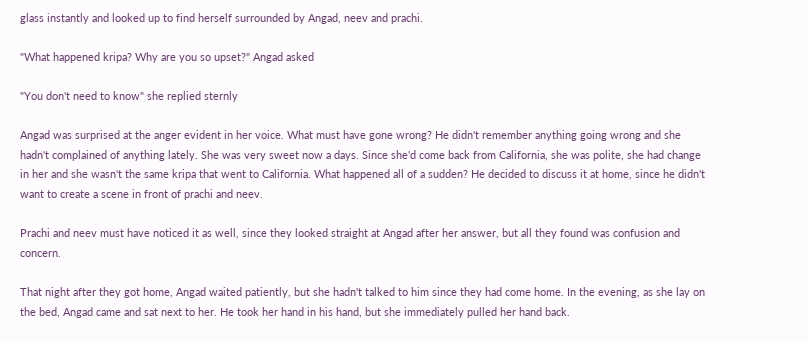glass instantly and looked up to find herself surrounded by Angad, neev and prachi.

"What happened kripa? Why are you so upset?" Angad asked

"You don't need to know" she replied sternly

Angad was surprised at the anger evident in her voice. What must have gone wrong? He didn't remember anything going wrong and she hadn't complained of anything lately. She was very sweet now a days. Since she'd come back from California, she was polite, she had change in her and she wasn't the same kripa that went to California. What happened all of a sudden? He decided to discuss it at home, since he didn't want to create a scene in front of prachi and neev.

Prachi and neev must have noticed it as well, since they looked straight at Angad after her answer, but all they found was confusion and concern.

That night after they got home, Angad waited patiently, but she hadn't talked to him since they had come home. In the evening, as she lay on the bed, Angad came and sat next to her. He took her hand in his hand, but she immediately pulled her hand back.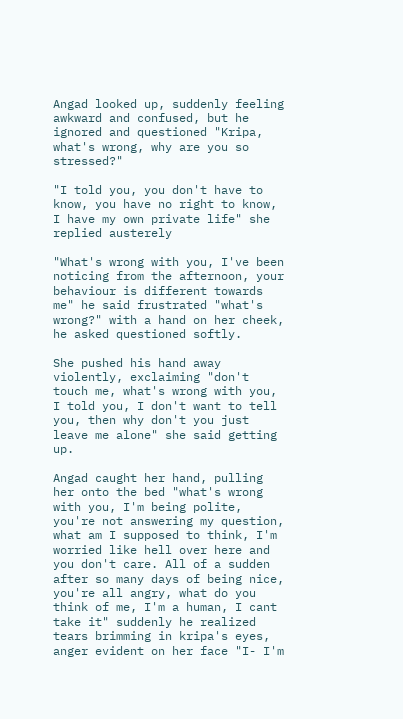Angad looked up, suddenly feeling awkward and confused, but he ignored and questioned "Kripa, what's wrong, why are you so stressed?"

"I told you, you don't have to know, you have no right to know, I have my own private life" she replied austerely

"What's wrong with you, I've been noticing from the afternoon, your behaviour is different towards me" he said frustrated "what's wrong?" with a hand on her cheek, he asked questioned softly.

She pushed his hand away violently, exclaiming "don't touch me, what's wrong with you, I told you, I don't want to tell you, then why don't you just leave me alone" she said getting up.

Angad caught her hand, pulling her onto the bed "what's wrong with you, I'm being polite, you're not answering my question, what am I supposed to think, I'm worried like hell over here and you don't care. All of a sudden after so many days of being nice, you're all angry, what do you think of me, I'm a human, I cant take it" suddenly he realized tears brimming in kripa's eyes, anger evident on her face "I- I'm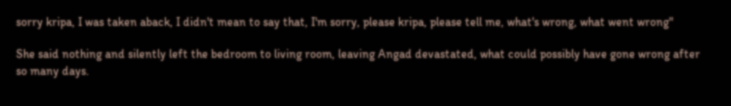sorry kripa, I was taken aback, I didn't mean to say that, I'm sorry, please kripa, please tell me, what's wrong, what went wrong"

She said nothing and silently left the bedroom to living room, leaving Angad devastated, what could possibly have gone wrong after so many days.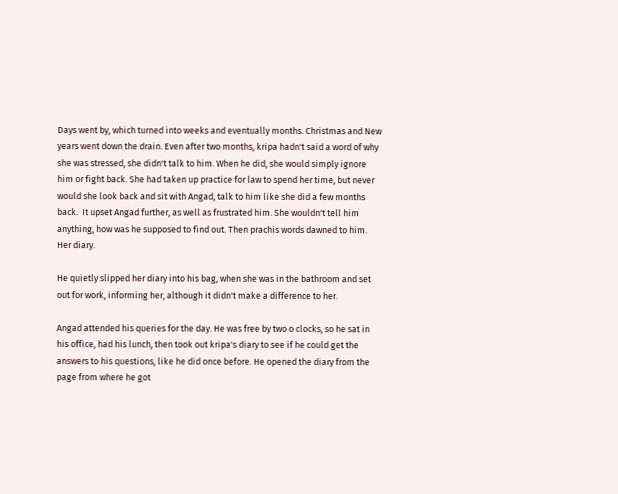Days went by, which turned into weeks and eventually months. Christmas and New years went down the drain. Even after two months, kripa hadn't said a word of why she was stressed, she didn't talk to him. When he did, she would simply ignore him or fight back. She had taken up practice for law to spend her time, but never would she look back and sit with Angad, talk to him like she did a few months back.  It upset Angad further, as well as frustrated him. She wouldn't tell him anything, how was he supposed to find out. Then prachis words dawned to him. Her diary.

He quietly slipped her diary into his bag, when she was in the bathroom and set out for work, informing her, although it didn't make a difference to her.

Angad attended his queries for the day. He was free by two o clocks, so he sat in his office, had his lunch, then took out kripa's diary to see if he could get the answers to his questions, like he did once before. He opened the diary from the page from where he got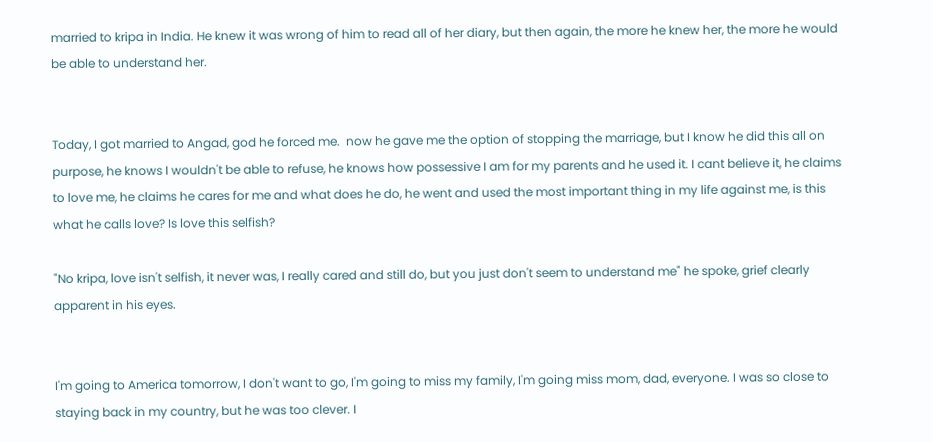married to kripa in India. He knew it was wrong of him to read all of her diary, but then again, the more he knew her, the more he would be able to understand her.


Today, I got married to Angad, god he forced me.  now he gave me the option of stopping the marriage, but I know he did this all on purpose, he knows I wouldn't be able to refuse, he knows how possessive I am for my parents and he used it. I cant believe it, he claims to love me, he claims he cares for me and what does he do, he went and used the most important thing in my life against me, is this what he calls love? Is love this selfish?

"No kripa, love isn't selfish, it never was, I really cared and still do, but you just don't seem to understand me" he spoke, grief clearly apparent in his eyes.


I'm going to America tomorrow, I don't want to go, I'm going to miss my family, I'm going miss mom, dad, everyone. I was so close to staying back in my country, but he was too clever. I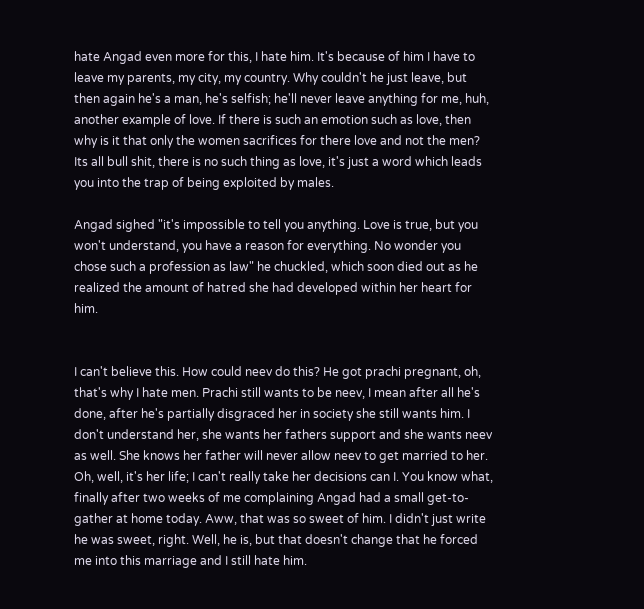hate Angad even more for this, I hate him. It's because of him I have to leave my parents, my city, my country. Why couldn't he just leave, but then again he's a man, he's selfish; he'll never leave anything for me, huh, another example of love. If there is such an emotion such as love, then why is it that only the women sacrifices for there love and not the men? Its all bull shit, there is no such thing as love, it's just a word which leads you into the trap of being exploited by males.

Angad sighed "it's impossible to tell you anything. Love is true, but you won't understand, you have a reason for everything. No wonder you chose such a profession as law" he chuckled, which soon died out as he realized the amount of hatred she had developed within her heart for him.


I can't believe this. How could neev do this? He got prachi pregnant, oh, that's why I hate men. Prachi still wants to be neev, I mean after all he's done, after he's partially disgraced her in society she still wants him. I don't understand her, she wants her fathers support and she wants neev as well. She knows her father will never allow neev to get married to her. Oh, well, it's her life; I can't really take her decisions can I. You know what, finally after two weeks of me complaining Angad had a small get-to-gather at home today. Aww, that was so sweet of him. I didn't just write he was sweet, right. Well, he is, but that doesn't change that he forced me into this marriage and I still hate him.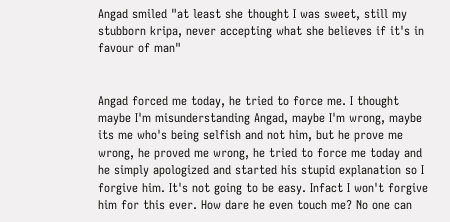Angad smiled "at least she thought I was sweet, still my stubborn kripa, never accepting what she believes if it's in favour of man"


Angad forced me today, he tried to force me. I thought maybe I'm misunderstanding Angad, maybe I'm wrong, maybe its me who's being selfish and not him, but he prove me wrong, he proved me wrong, he tried to force me today and he simply apologized and started his stupid explanation so I forgive him. It's not going to be easy. Infact I won't forgive him for this ever. How dare he even touch me? No one can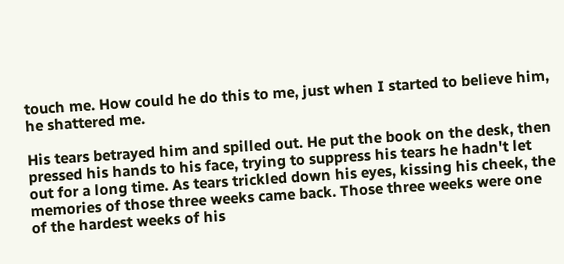touch me. How could he do this to me, just when I started to believe him, he shattered me.

His tears betrayed him and spilled out. He put the book on the desk, then pressed his hands to his face, trying to suppress his tears he hadn't let out for a long time. As tears trickled down his eyes, kissing his cheek, the memories of those three weeks came back. Those three weeks were one of the hardest weeks of his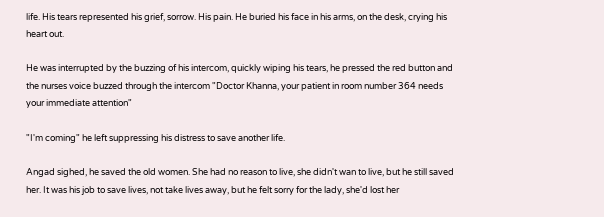life. His tears represented his grief, sorrow. His pain. He buried his face in his arms, on the desk, crying his heart out.

He was interrupted by the buzzing of his intercom, quickly wiping his tears, he pressed the red button and the nurses voice buzzed through the intercom "Doctor Khanna, your patient in room number 364 needs your immediate attention"

"I'm coming" he left suppressing his distress to save another life.

Angad sighed, he saved the old women. She had no reason to live, she didn't wan to live, but he still saved her. It was his job to save lives, not take lives away, but he felt sorry for the lady, she'd lost her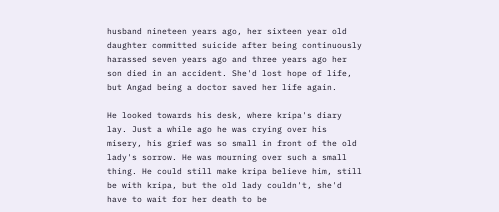husband nineteen years ago, her sixteen year old daughter committed suicide after being continuously harassed seven years ago and three years ago her son died in an accident. She'd lost hope of life, but Angad being a doctor saved her life again.

He looked towards his desk, where kripa's diary lay. Just a while ago he was crying over his misery, his grief was so small in front of the old lady's sorrow. He was mourning over such a small thing. He could still make kripa believe him, still be with kripa, but the old lady couldn't, she'd have to wait for her death to be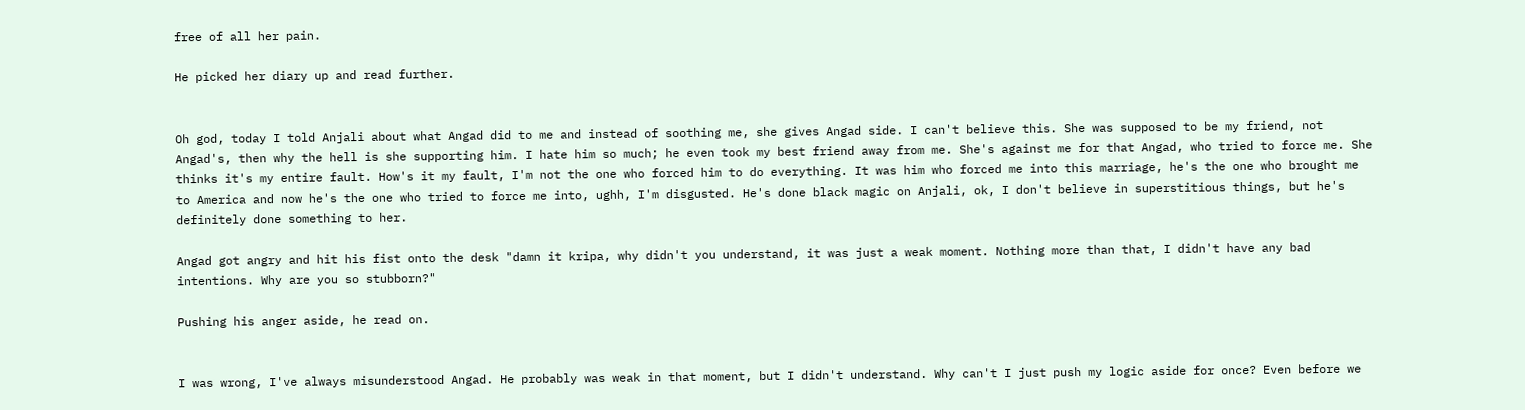free of all her pain.

He picked her diary up and read further.


Oh god, today I told Anjali about what Angad did to me and instead of soothing me, she gives Angad side. I can't believe this. She was supposed to be my friend, not Angad's, then why the hell is she supporting him. I hate him so much; he even took my best friend away from me. She's against me for that Angad, who tried to force me. She thinks it's my entire fault. How's it my fault, I'm not the one who forced him to do everything. It was him who forced me into this marriage, he's the one who brought me to America and now he's the one who tried to force me into, ughh, I'm disgusted. He's done black magic on Anjali, ok, I don't believe in superstitious things, but he's definitely done something to her.

Angad got angry and hit his fist onto the desk "damn it kripa, why didn't you understand, it was just a weak moment. Nothing more than that, I didn't have any bad intentions. Why are you so stubborn?"

Pushing his anger aside, he read on.


I was wrong, I've always misunderstood Angad. He probably was weak in that moment, but I didn't understand. Why can't I just push my logic aside for once? Even before we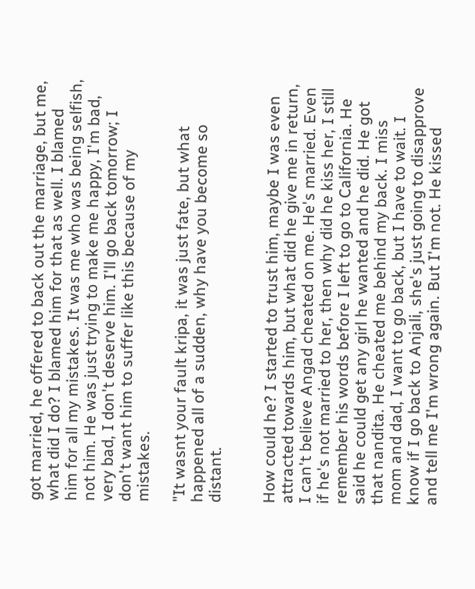got married, he offered to back out the marriage, but me, what did I do? I blamed him for that as well. I blamed him for all my mistakes. It was me who was being selfish, not him. He was just trying to make me happy, I'm bad, very bad, I don't deserve him. I'll go back tomorrow; I don't want him to suffer like this because of my mistakes.

"It wasnt your fault kripa, it was just fate, but what happened all of a sudden, why have you become so distant.


How could he? I started to trust him, maybe I was even attracted towards him, but what did he give me in return, I can't believe Angad cheated on me. He's married. Even if he's not married to her, then why did he kiss her, I still remember his words before I left to go to California. He said he could get any girl he wanted and he did. He got that nandita. He cheated me behind my back. I miss mom and dad, I want to go back, but I have to wait. I know if I go back to Anjali, she's just going to disapprove and tell me I'm wrong again. But I'm not. He kissed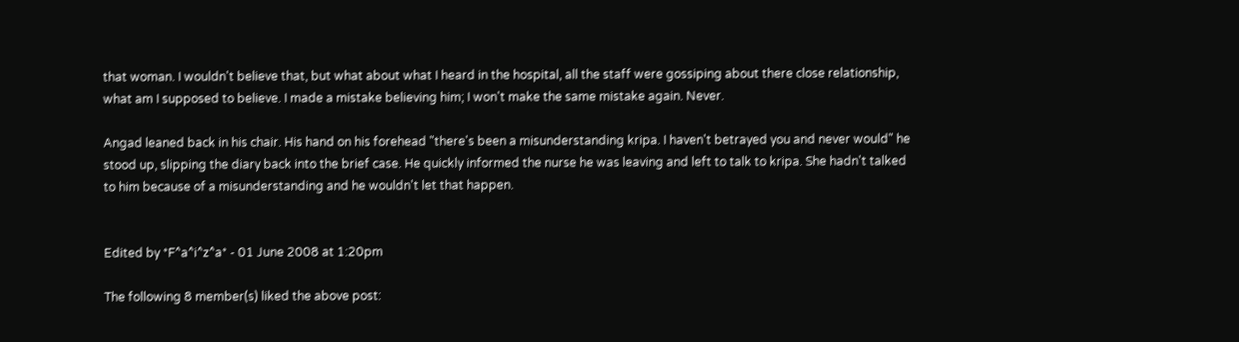that woman. I wouldn't believe that, but what about what I heard in the hospital, all the staff were gossiping about there close relationship, what am I supposed to believe. I made a mistake believing him; I won't make the same mistake again. Never.

Angad leaned back in his chair. His hand on his forehead "there's been a misunderstanding kripa. I haven't betrayed you and never would" he stood up, slipping the diary back into the brief case. He quickly informed the nurse he was leaving and left to talk to kripa. She hadn't talked to him because of a misunderstanding and he wouldn't let that happen.


Edited by *F^a^i^z^a* - 01 June 2008 at 1:20pm

The following 8 member(s) liked the above post: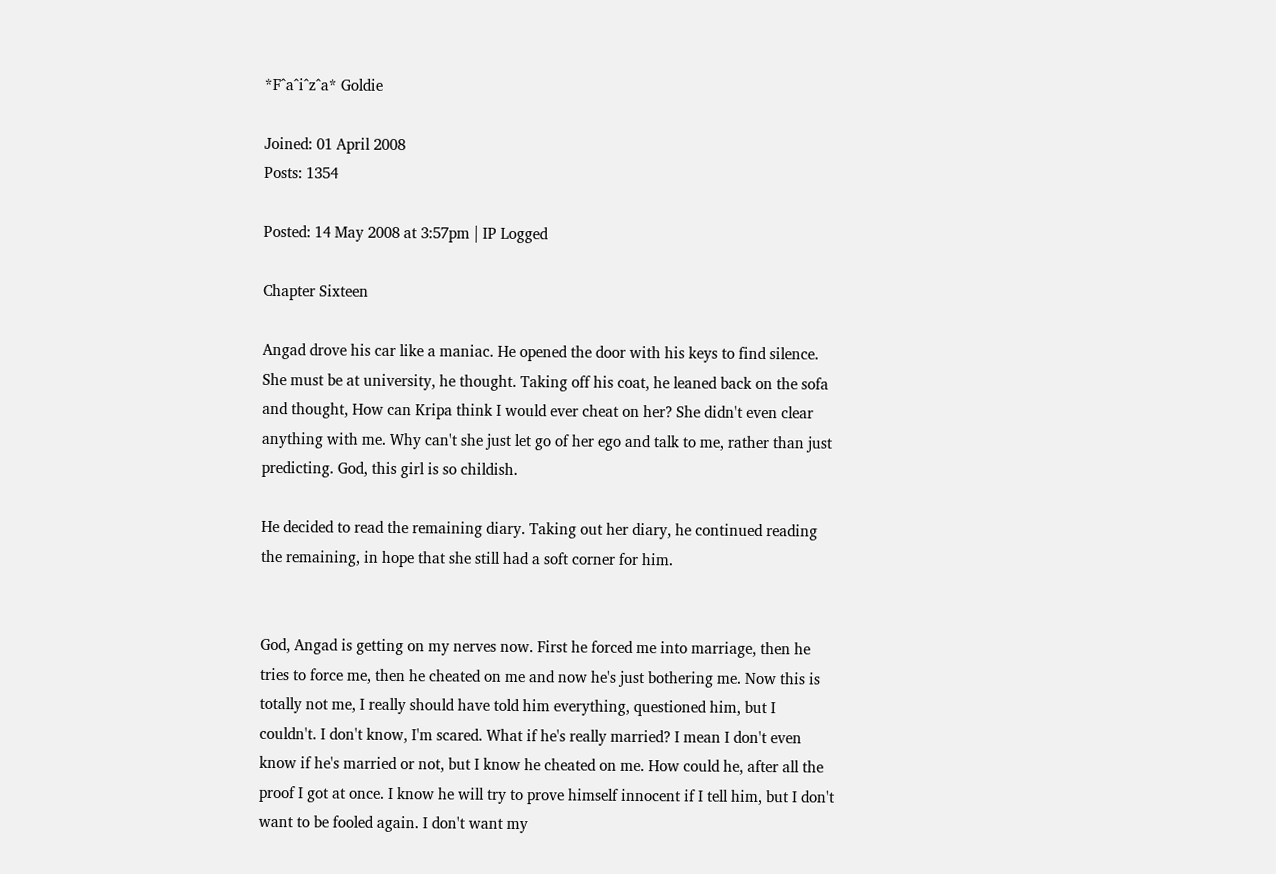*F^a^i^z^a* Goldie

Joined: 01 April 2008
Posts: 1354

Posted: 14 May 2008 at 3:57pm | IP Logged

Chapter Sixteen

Angad drove his car like a maniac. He opened the door with his keys to find silence. She must be at university, he thought. Taking off his coat, he leaned back on the sofa and thought, How can Kripa think I would ever cheat on her? She didn't even clear anything with me. Why can't she just let go of her ego and talk to me, rather than just predicting. God, this girl is so childish.

He decided to read the remaining diary. Taking out her diary, he continued reading the remaining, in hope that she still had a soft corner for him.


God, Angad is getting on my nerves now. First he forced me into marriage, then he tries to force me, then he cheated on me and now he's just bothering me. Now this is totally not me, I really should have told him everything, questioned him, but I couldn't. I don't know, I'm scared. What if he's really married? I mean I don't even know if he's married or not, but I know he cheated on me. How could he, after all the proof I got at once. I know he will try to prove himself innocent if I tell him, but I don't want to be fooled again. I don't want my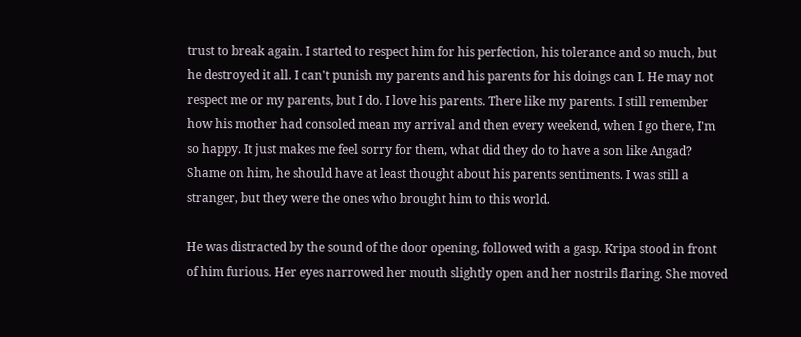trust to break again. I started to respect him for his perfection, his tolerance and so much, but he destroyed it all. I can't punish my parents and his parents for his doings can I. He may not respect me or my parents, but I do. I love his parents. There like my parents. I still remember how his mother had consoled mean my arrival and then every weekend, when I go there, I'm so happy. It just makes me feel sorry for them, what did they do to have a son like Angad? Shame on him, he should have at least thought about his parents sentiments. I was still a stranger, but they were the ones who brought him to this world.

He was distracted by the sound of the door opening, followed with a gasp. Kripa stood in front of him furious. Her eyes narrowed her mouth slightly open and her nostrils flaring. She moved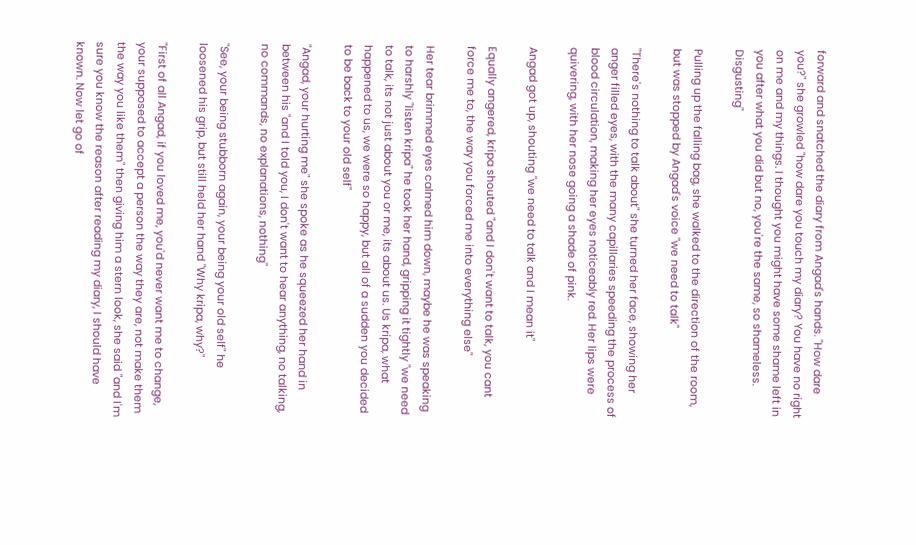forward and snatched the diary from Angad's hands. "How dare you?" she growled "how dare you touch my diary? You have no right on me and my things. I thought you might have some shame left in you after what you did but no, you're the same, so shameless. Disgusting"

Pulling up the falling bag, she walked to the direction of the room, but was stopped by Angad's voice "we need to talk"

"There's nothing to talk about" she turned her face, showing her anger filled eyes, with the many capillaries speeding the process of blood circulation, making her eyes noticeably red. Her lips were quivering, with her nose going a shade of pink.

Angad got up, shouting "we need to talk and I mean it"

Equally angered, kripa shouted "and I don't want to talk, you cant force me to, the way you forced me into everything else"

Her tear brimmed eyes calmed him down, maybe he was speaking to harshly "listen kripa" he took her hand, gripping it tightly "we need to talk, its not just about you or me, its about us. Us kripa, what happened to us, we were so happy, but all of a sudden you decided to be back to your old self"

"Angad, your hurting me" she spoke as he squeezed her hand in between his "and I told you, I don't want to hear anything, no talking, no commands, no explanations, nothing"

"See, your being stubborn again, your being your old self" he loosened his grip, but still held her hand "Why kripa, why?"

"First of all Angad, if you loved me, you'd never want me to change, your supposed to accept a person the way they are, not make them the way you like them" then giving him a stern look, she said "and I'm sure you know the reason after reading my diary, I should have known. Now let go of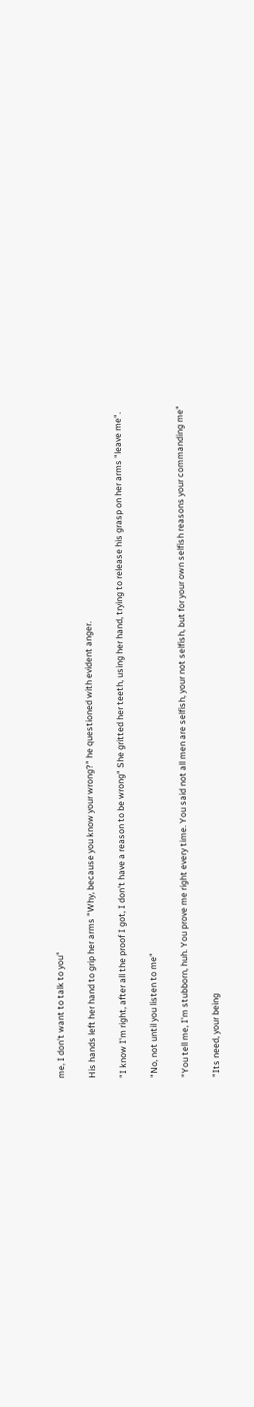me, I don't want to talk to you"

His hands left her hand to grip her arms "Why, because you know your wrong?" he questioned with evident anger.

"I know I'm right, after all the proof I got, I don't have a reason to be wrong" She gritted her teeth, using her hand, trying to release his grasp on her arms "leave me".

"No, not until you listen to me"

"You tell me, I'm stubborn, huh. You prove me right every time. You said not all men are selfish, your not selfish, but for your own selfish reasons your commanding me"

"Its need, your being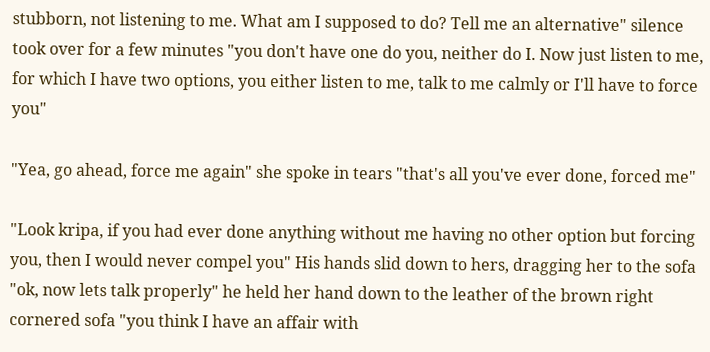stubborn, not listening to me. What am I supposed to do? Tell me an alternative" silence took over for a few minutes "you don't have one do you, neither do I. Now just listen to me, for which I have two options, you either listen to me, talk to me calmly or I'll have to force you"

"Yea, go ahead, force me again" she spoke in tears "that's all you've ever done, forced me"

"Look kripa, if you had ever done anything without me having no other option but forcing you, then I would never compel you" His hands slid down to hers, dragging her to the sofa "ok, now lets talk properly" he held her hand down to the leather of the brown right cornered sofa "you think I have an affair with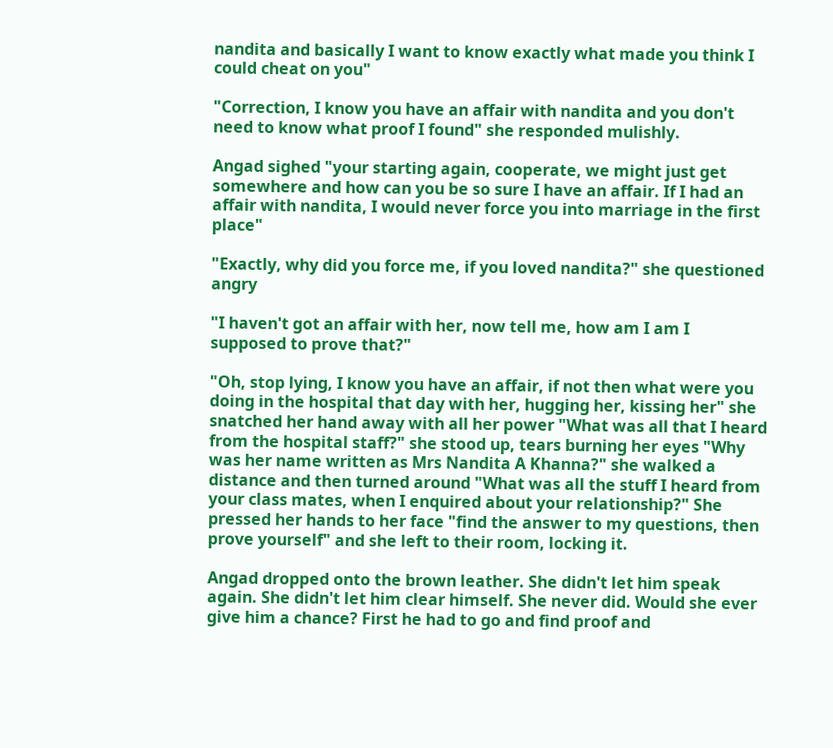nandita and basically I want to know exactly what made you think I could cheat on you"

"Correction, I know you have an affair with nandita and you don't need to know what proof I found" she responded mulishly.

Angad sighed "your starting again, cooperate, we might just get somewhere and how can you be so sure I have an affair. If I had an affair with nandita, I would never force you into marriage in the first place"

"Exactly, why did you force me, if you loved nandita?" she questioned angry

"I haven't got an affair with her, now tell me, how am I am I supposed to prove that?"

"Oh, stop lying, I know you have an affair, if not then what were you doing in the hospital that day with her, hugging her, kissing her" she snatched her hand away with all her power "What was all that I heard from the hospital staff?" she stood up, tears burning her eyes "Why was her name written as Mrs Nandita A Khanna?" she walked a distance and then turned around "What was all the stuff I heard from your class mates, when I enquired about your relationship?" She pressed her hands to her face "find the answer to my questions, then prove yourself" and she left to their room, locking it.

Angad dropped onto the brown leather. She didn't let him speak again. She didn't let him clear himself. She never did. Would she ever give him a chance? First he had to go and find proof and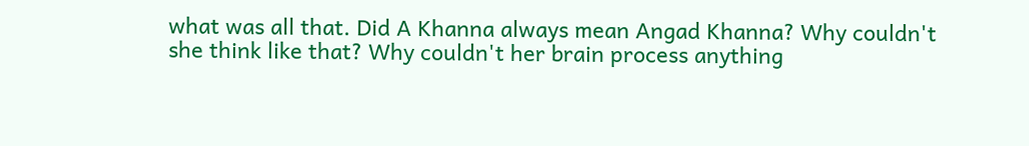what was all that. Did A Khanna always mean Angad Khanna? Why couldn't she think like that? Why couldn't her brain process anything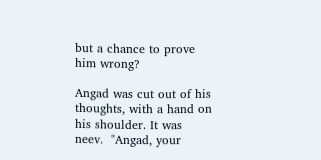but a chance to prove him wrong?

Angad was cut out of his thoughts, with a hand on his shoulder. It was neev.  "Angad, your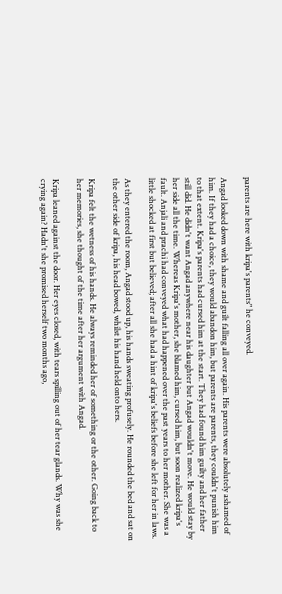parents are here with kripa's parents" he conveyed.

Angad looked down with shame and guilt falling all over again. His parents were absolutely ashamed of him. If they had a choice, they would abandon him, but parents are parents, they couldn't punish him to that extent. Kripa's parents had cursed him at the start. They had found him guilty and her father still did. He didn't want Angad anywhere near his daughter but Angad wouldn't move. He would stay by her side all the time. Whereas Kripa's mother, she blamed him, cursed him, but soon realized kripa's fault. Anjali and prachi had conveyed what had happened over the past years to her mother. She was a little shocked at first but believed; after all she had a hint of kripa's beliefs before she left for her in laws.

As they entered the room, Angad stood up, his hands sweating profusely. He rounded the bed and sat on the other side of kripa, his head bowed, whilst his hand held onto hers.

Kripa felt the wetness of his hands. He always reminded her of something or the other. Going back to her memories, she thought of the time after her argument with Angad.

Kripa leaned against the door. Her eyes closed, with tears spilling out of her tear glands. Why was she crying again? Hadn't she promised herself two months ago,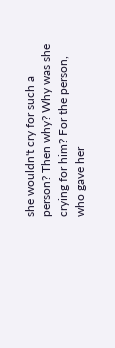she wouldn't cry for such a person? Then why? Why was she crying for him? For the person, who gave her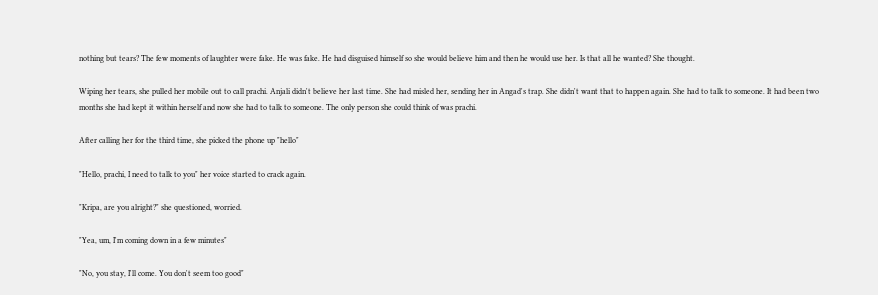nothing but tears? The few moments of laughter were fake. He was fake. He had disguised himself so she would believe him and then he would use her. Is that all he wanted? She thought.

Wiping her tears, she pulled her mobile out to call prachi. Anjali didn't believe her last time. She had misled her, sending her in Angad's trap. She didn't want that to happen again. She had to talk to someone. It had been two months she had kept it within herself and now she had to talk to someone. The only person she could think of was prachi.

After calling her for the third time, she picked the phone up "hello"

"Hello, prachi, I need to talk to you" her voice started to crack again.

"Kripa, are you alright?" she questioned, worried.

"Yea, um, I'm coming down in a few minutes"

"No, you stay, I'll come. You don't seem too good"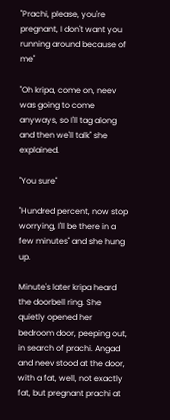"Prachi, please, you're pregnant, I don't want you running around because of me"

"Oh kripa, come on, neev was going to come anyways, so I'll tag along and then we'll talk" she explained.

"You sure"

"Hundred percent, now stop worrying, I'll be there in a few minutes" and she hung up.

Minute's later kripa heard the doorbell ring. She quietly opened her bedroom door, peeping out, in search of prachi. Angad and neev stood at the door, with a fat, well, not exactly fat, but pregnant prachi at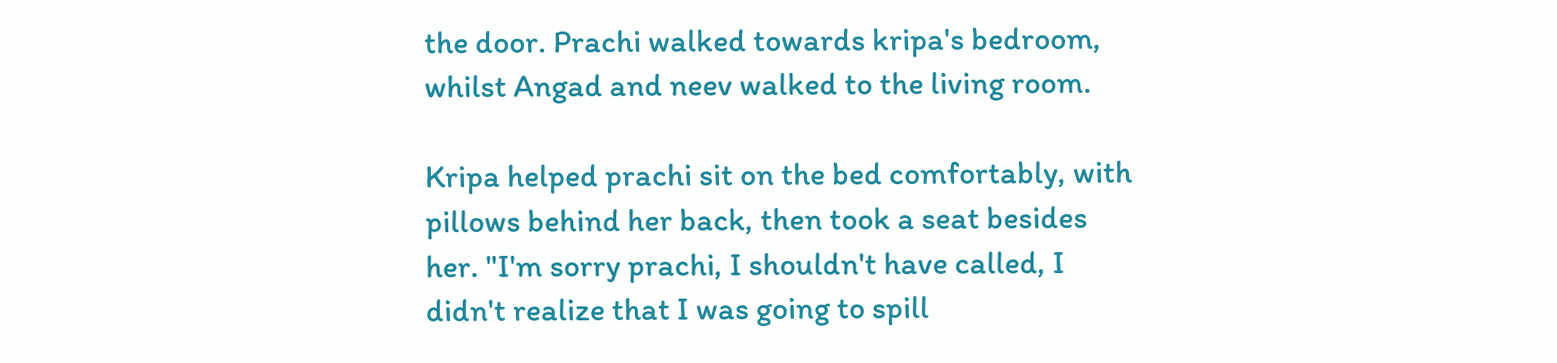the door. Prachi walked towards kripa's bedroom, whilst Angad and neev walked to the living room.

Kripa helped prachi sit on the bed comfortably, with pillows behind her back, then took a seat besides her. "I'm sorry prachi, I shouldn't have called, I didn't realize that I was going to spill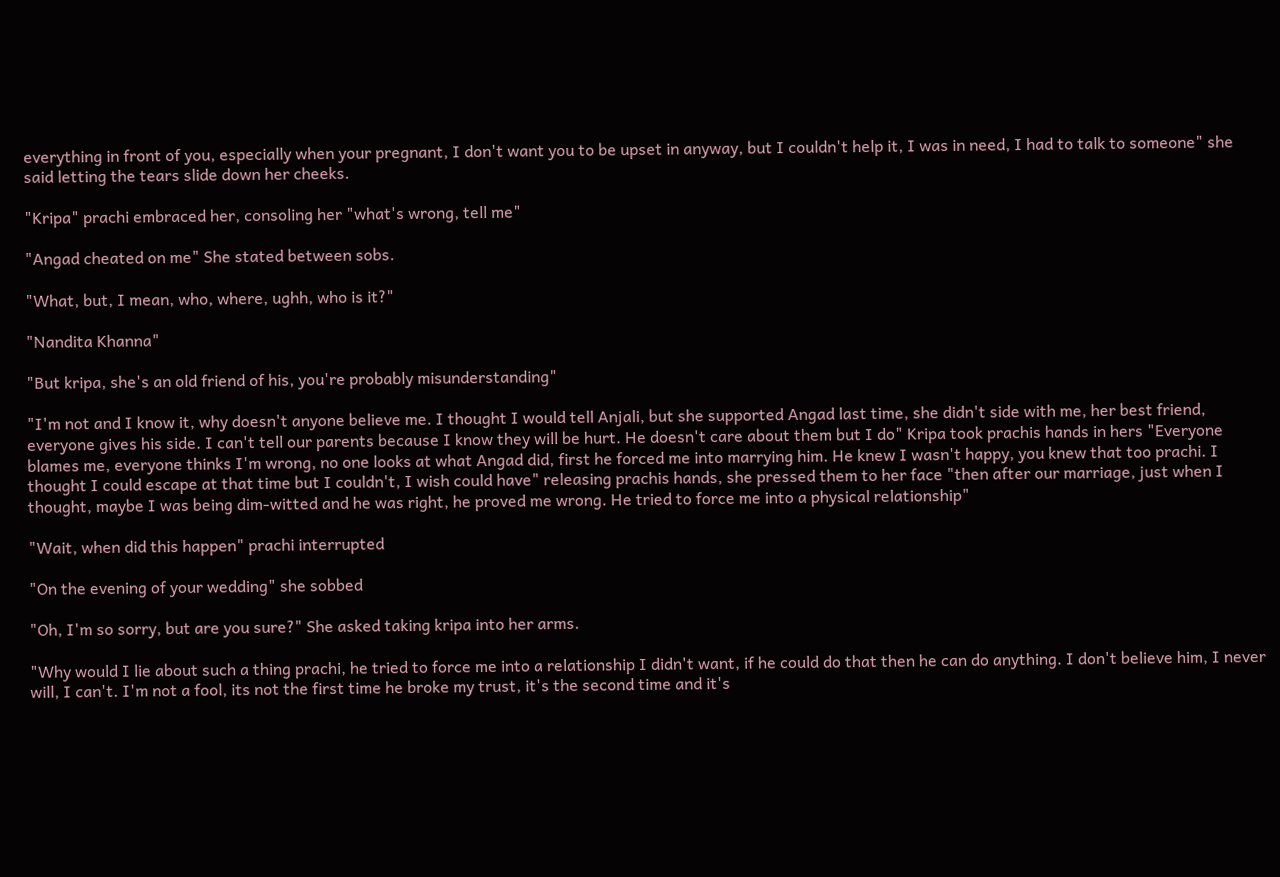everything in front of you, especially when your pregnant, I don't want you to be upset in anyway, but I couldn't help it, I was in need, I had to talk to someone" she said letting the tears slide down her cheeks.

"Kripa" prachi embraced her, consoling her "what's wrong, tell me"

"Angad cheated on me" She stated between sobs.

"What, but, I mean, who, where, ughh, who is it?"

"Nandita Khanna"

"But kripa, she's an old friend of his, you're probably misunderstanding"

"I'm not and I know it, why doesn't anyone believe me. I thought I would tell Anjali, but she supported Angad last time, she didn't side with me, her best friend, everyone gives his side. I can't tell our parents because I know they will be hurt. He doesn't care about them but I do" Kripa took prachis hands in hers "Everyone blames me, everyone thinks I'm wrong, no one looks at what Angad did, first he forced me into marrying him. He knew I wasn't happy, you knew that too prachi. I thought I could escape at that time but I couldn't, I wish could have" releasing prachis hands, she pressed them to her face "then after our marriage, just when I thought, maybe I was being dim-witted and he was right, he proved me wrong. He tried to force me into a physical relationship"

"Wait, when did this happen" prachi interrupted

"On the evening of your wedding" she sobbed

"Oh, I'm so sorry, but are you sure?" She asked taking kripa into her arms.

"Why would I lie about such a thing prachi, he tried to force me into a relationship I didn't want, if he could do that then he can do anything. I don't believe him, I never will, I can't. I'm not a fool, its not the first time he broke my trust, it's the second time and it's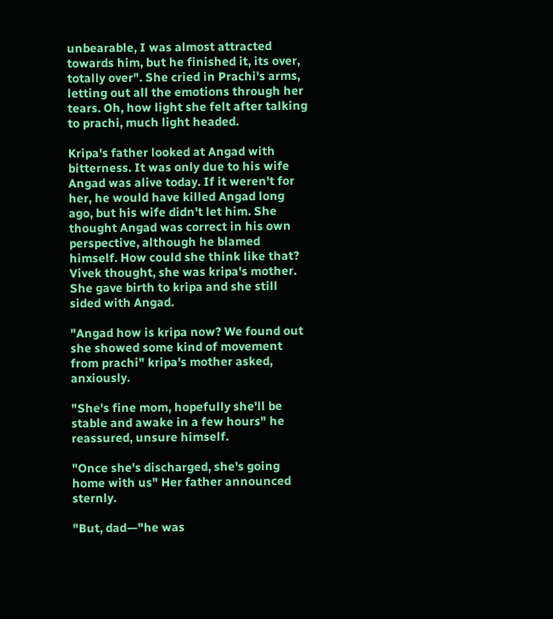unbearable, I was almost attracted towards him, but he finished it, its over, totally over". She cried in Prachi's arms, letting out all the emotions through her tears. Oh, how light she felt after talking to prachi, much light headed.

Kripa's father looked at Angad with bitterness. It was only due to his wife Angad was alive today. If it weren't for her, he would have killed Angad long ago, but his wife didn't let him. She thought Angad was correct in his own perspective, although he blamed himself. How could she think like that? Vivek thought, she was kripa's mother. She gave birth to kripa and she still sided with Angad.

"Angad how is kripa now? We found out she showed some kind of movement from prachi" kripa's mother asked, anxiously.

"She's fine mom, hopefully she'll be stable and awake in a few hours" he reassured, unsure himself.

"Once she's discharged, she's going home with us" Her father announced sternly.

"But, dad—"he was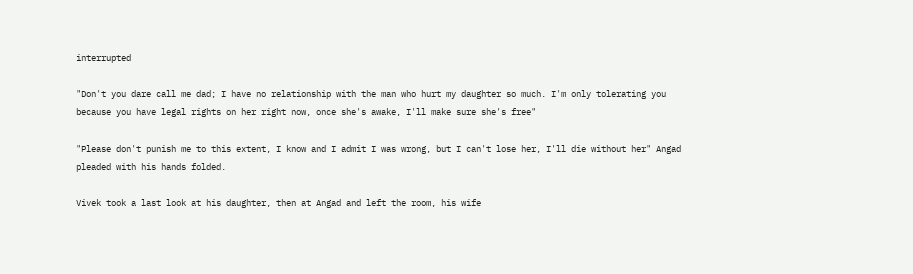interrupted

"Don't you dare call me dad; I have no relationship with the man who hurt my daughter so much. I'm only tolerating you because you have legal rights on her right now, once she's awake, I'll make sure she's free"

"Please don't punish me to this extent, I know and I admit I was wrong, but I can't lose her, I'll die without her" Angad pleaded with his hands folded.

Vivek took a last look at his daughter, then at Angad and left the room, his wife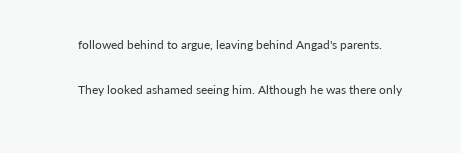followed behind to argue, leaving behind Angad's parents.

They looked ashamed seeing him. Although he was there only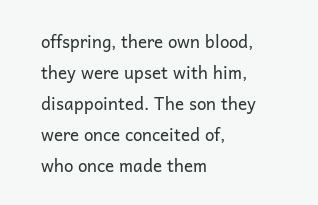offspring, there own blood, they were upset with him, disappointed. The son they were once conceited of, who once made them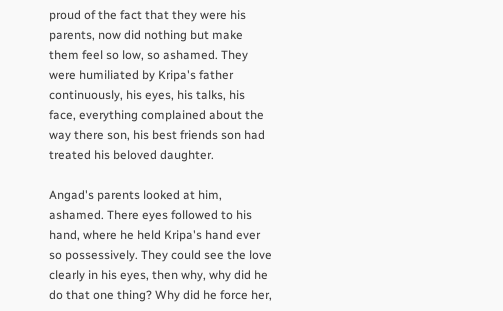proud of the fact that they were his parents, now did nothing but make them feel so low, so ashamed. They were humiliated by Kripa's father continuously, his eyes, his talks, his face, everything complained about the way there son, his best friends son had treated his beloved daughter.

Angad's parents looked at him, ashamed. There eyes followed to his hand, where he held Kripa's hand ever so possessively. They could see the love clearly in his eyes, then why, why did he do that one thing? Why did he force her,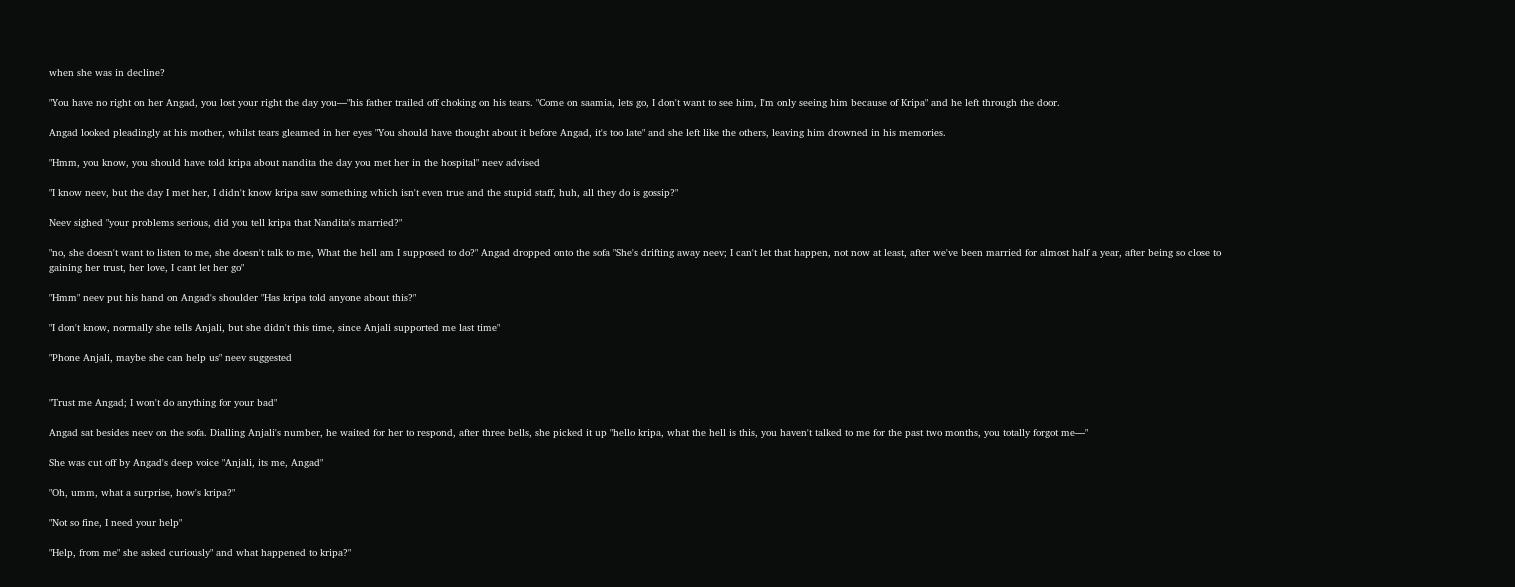when she was in decline?

"You have no right on her Angad, you lost your right the day you—"his father trailed off choking on his tears. "Come on saamia, lets go, I don't want to see him, I'm only seeing him because of Kripa" and he left through the door.

Angad looked pleadingly at his mother, whilst tears gleamed in her eyes "You should have thought about it before Angad, it's too late" and she left like the others, leaving him drowned in his memories.

"Hmm, you know, you should have told kripa about nandita the day you met her in the hospital" neev advised

"I know neev, but the day I met her, I didn't know kripa saw something which isn't even true and the stupid staff, huh, all they do is gossip?"

Neev sighed "your problems serious, did you tell kripa that Nandita's married?"

"no, she doesn't want to listen to me, she doesn't talk to me, What the hell am I supposed to do?" Angad dropped onto the sofa "She's drifting away neev; I can't let that happen, not now at least, after we've been married for almost half a year, after being so close to gaining her trust, her love, I cant let her go"

"Hmm" neev put his hand on Angad's shoulder "Has kripa told anyone about this?"

"I don't know, normally she tells Anjali, but she didn't this time, since Anjali supported me last time"

"Phone Anjali, maybe she can help us" neev suggested


"Trust me Angad; I won't do anything for your bad"

Angad sat besides neev on the sofa. Dialling Anjali's number, he waited for her to respond, after three bells, she picked it up "hello kripa, what the hell is this, you haven't talked to me for the past two months, you totally forgot me—"

She was cut off by Angad's deep voice "Anjali, its me, Angad"

"Oh, umm, what a surprise, how's kripa?"

"Not so fine, I need your help"

"Help, from me" she asked curiously" and what happened to kripa?"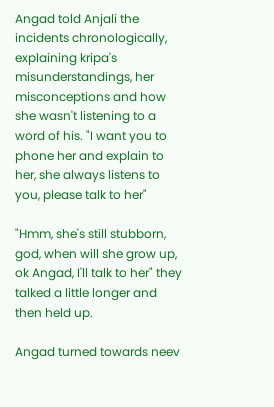Angad told Anjali the incidents chronologically, explaining kripa's misunderstandings, her misconceptions and how she wasn't listening to a word of his. "I want you to phone her and explain to her, she always listens to you, please talk to her"

"Hmm, she's still stubborn, god, when will she grow up, ok Angad, I'll talk to her" they talked a little longer and then held up.

Angad turned towards neev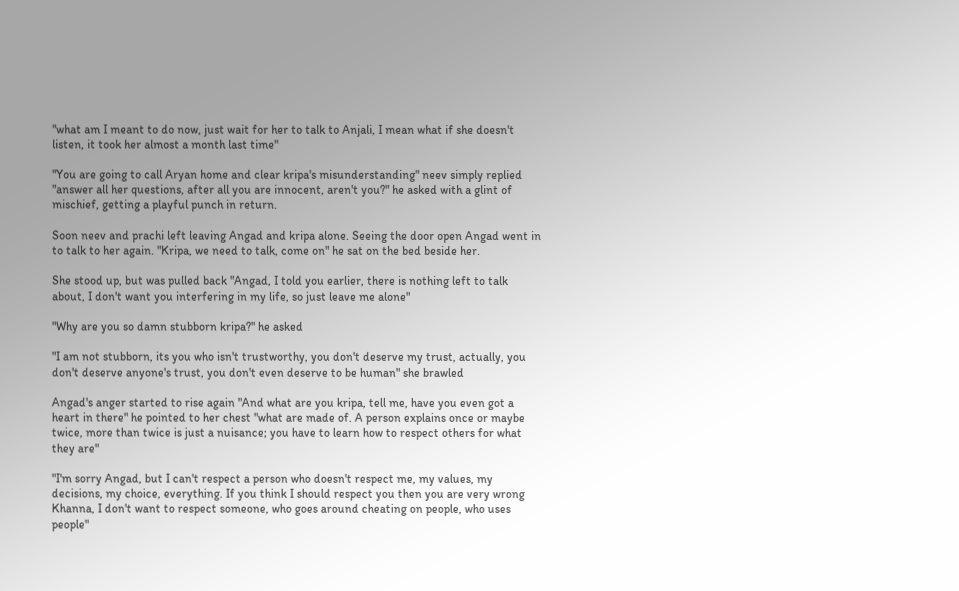"what am I meant to do now, just wait for her to talk to Anjali, I mean what if she doesn't listen, it took her almost a month last time"

"You are going to call Aryan home and clear kripa's misunderstanding" neev simply replied "answer all her questions, after all you are innocent, aren't you?" he asked with a glint of mischief, getting a playful punch in return.

Soon neev and prachi left leaving Angad and kripa alone. Seeing the door open Angad went in to talk to her again. "Kripa, we need to talk, come on" he sat on the bed beside her.

She stood up, but was pulled back "Angad, I told you earlier, there is nothing left to talk about, I don't want you interfering in my life, so just leave me alone"

"Why are you so damn stubborn kripa?" he asked

"I am not stubborn, its you who isn't trustworthy, you don't deserve my trust, actually, you don't deserve anyone's trust, you don't even deserve to be human" she brawled

Angad's anger started to rise again "And what are you kripa, tell me, have you even got a heart in there" he pointed to her chest "what are made of. A person explains once or maybe twice, more than twice is just a nuisance; you have to learn how to respect others for what they are"

"I'm sorry Angad, but I can't respect a person who doesn't respect me, my values, my decisions, my choice, everything. If you think I should respect you then you are very wrong Khanna, I don't want to respect someone, who goes around cheating on people, who uses people"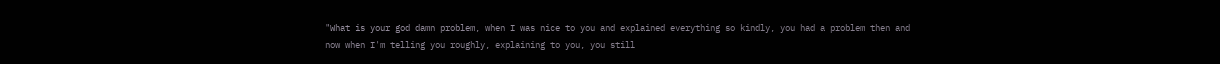"What is your god damn problem, when I was nice to you and explained everything so kindly, you had a problem then and now when I'm telling you roughly, explaining to you, you still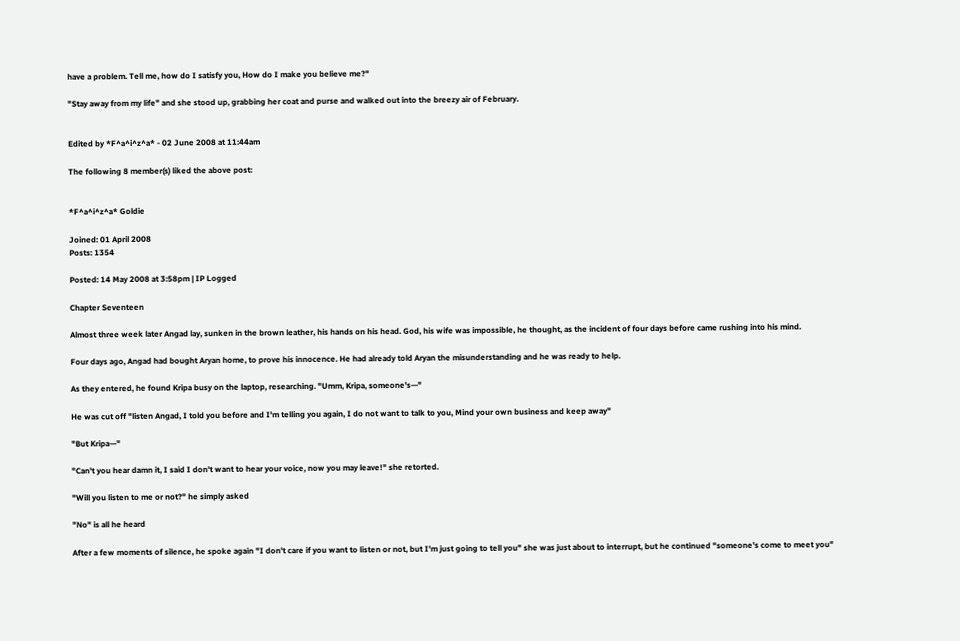have a problem. Tell me, how do I satisfy you, How do I make you believe me?"

"Stay away from my life" and she stood up, grabbing her coat and purse and walked out into the breezy air of February.


Edited by *F^a^i^z^a* - 02 June 2008 at 11:44am

The following 8 member(s) liked the above post:


*F^a^i^z^a* Goldie

Joined: 01 April 2008
Posts: 1354

Posted: 14 May 2008 at 3:58pm | IP Logged

Chapter Seventeen

Almost three week later Angad lay, sunken in the brown leather, his hands on his head. God, his wife was impossible, he thought, as the incident of four days before came rushing into his mind.

Four days ago, Angad had bought Aryan home, to prove his innocence. He had already told Aryan the misunderstanding and he was ready to help.

As they entered, he found Kripa busy on the laptop, researching. "Umm, Kripa, someone's—"

He was cut off "listen Angad, I told you before and I'm telling you again, I do not want to talk to you, Mind your own business and keep away"

"But Kripa—"

"Can't you hear damn it, I said I don't want to hear your voice, now you may leave!" she retorted.

"Will you listen to me or not?" he simply asked

"No" is all he heard

After a few moments of silence, he spoke again "I don't care if you want to listen or not, but I'm just going to tell you" she was just about to interrupt, but he continued "someone's come to meet you"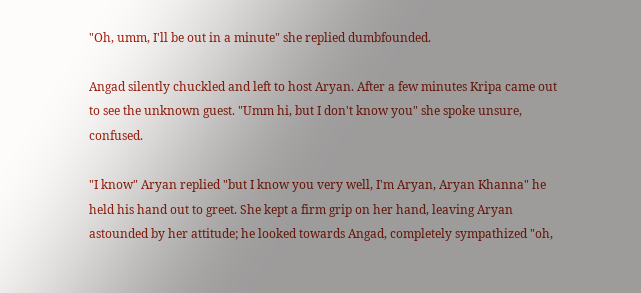"Oh, umm, I'll be out in a minute" she replied dumbfounded.

Angad silently chuckled and left to host Aryan. After a few minutes Kripa came out to see the unknown guest. "Umm hi, but I don't know you" she spoke unsure, confused.

"I know" Aryan replied "but I know you very well, I'm Aryan, Aryan Khanna" he held his hand out to greet. She kept a firm grip on her hand, leaving Aryan astounded by her attitude; he looked towards Angad, completely sympathized "oh,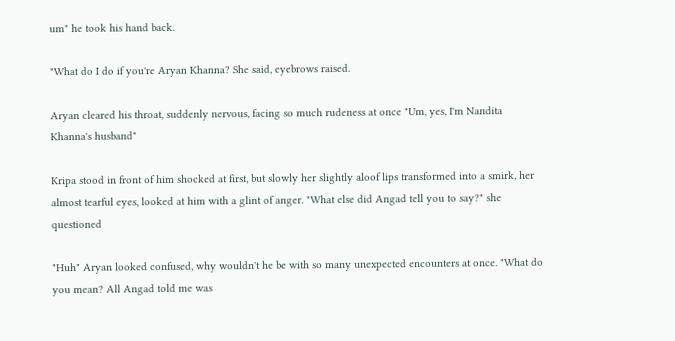um" he took his hand back.

"What do I do if you're Aryan Khanna? She said, eyebrows raised.

Aryan cleared his throat, suddenly nervous, facing so much rudeness at once "Um, yes, I'm Nandita Khanna's husband"

Kripa stood in front of him shocked at first, but slowly her slightly aloof lips transformed into a smirk, her almost tearful eyes, looked at him with a glint of anger. "What else did Angad tell you to say?" she questioned

"Huh" Aryan looked confused, why wouldn't he be with so many unexpected encounters at once. "What do you mean? All Angad told me was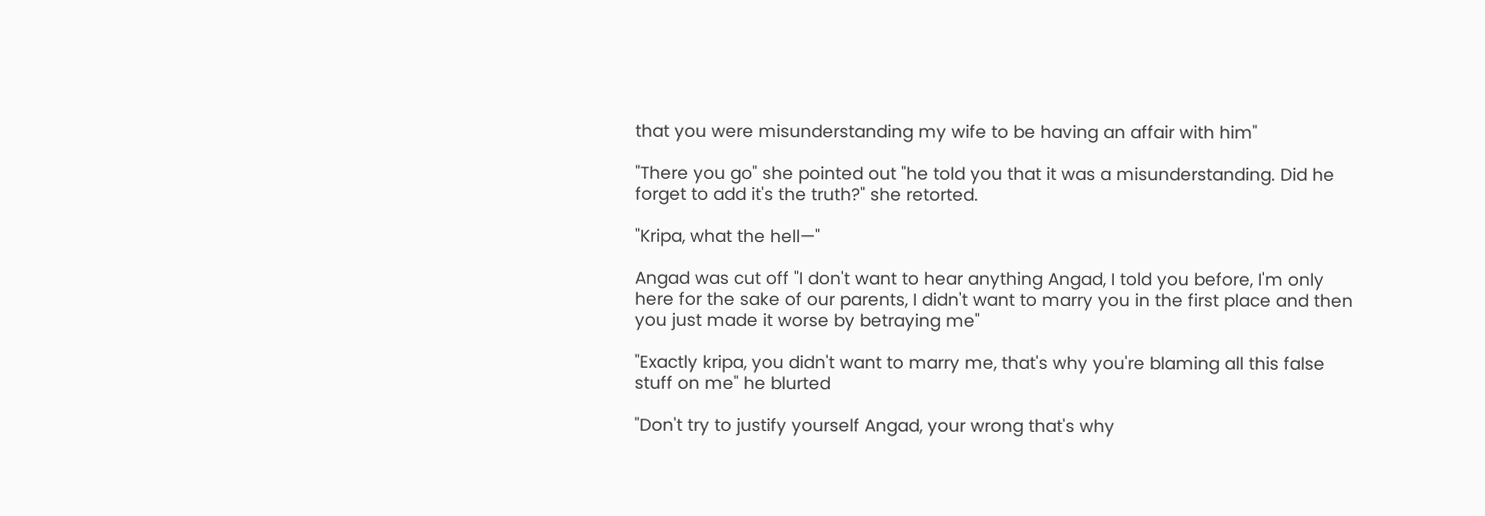that you were misunderstanding my wife to be having an affair with him"

"There you go" she pointed out "he told you that it was a misunderstanding. Did he forget to add it's the truth?" she retorted.

"Kripa, what the hell—"

Angad was cut off "I don't want to hear anything Angad, I told you before, I'm only here for the sake of our parents, I didn't want to marry you in the first place and then you just made it worse by betraying me"

"Exactly kripa, you didn't want to marry me, that's why you're blaming all this false stuff on me" he blurted

"Don't try to justify yourself Angad, your wrong that's why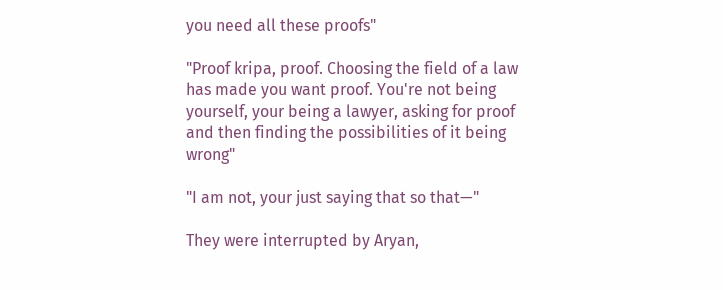you need all these proofs"

"Proof kripa, proof. Choosing the field of a law has made you want proof. You're not being yourself, your being a lawyer, asking for proof and then finding the possibilities of it being wrong"

"I am not, your just saying that so that—"

They were interrupted by Aryan,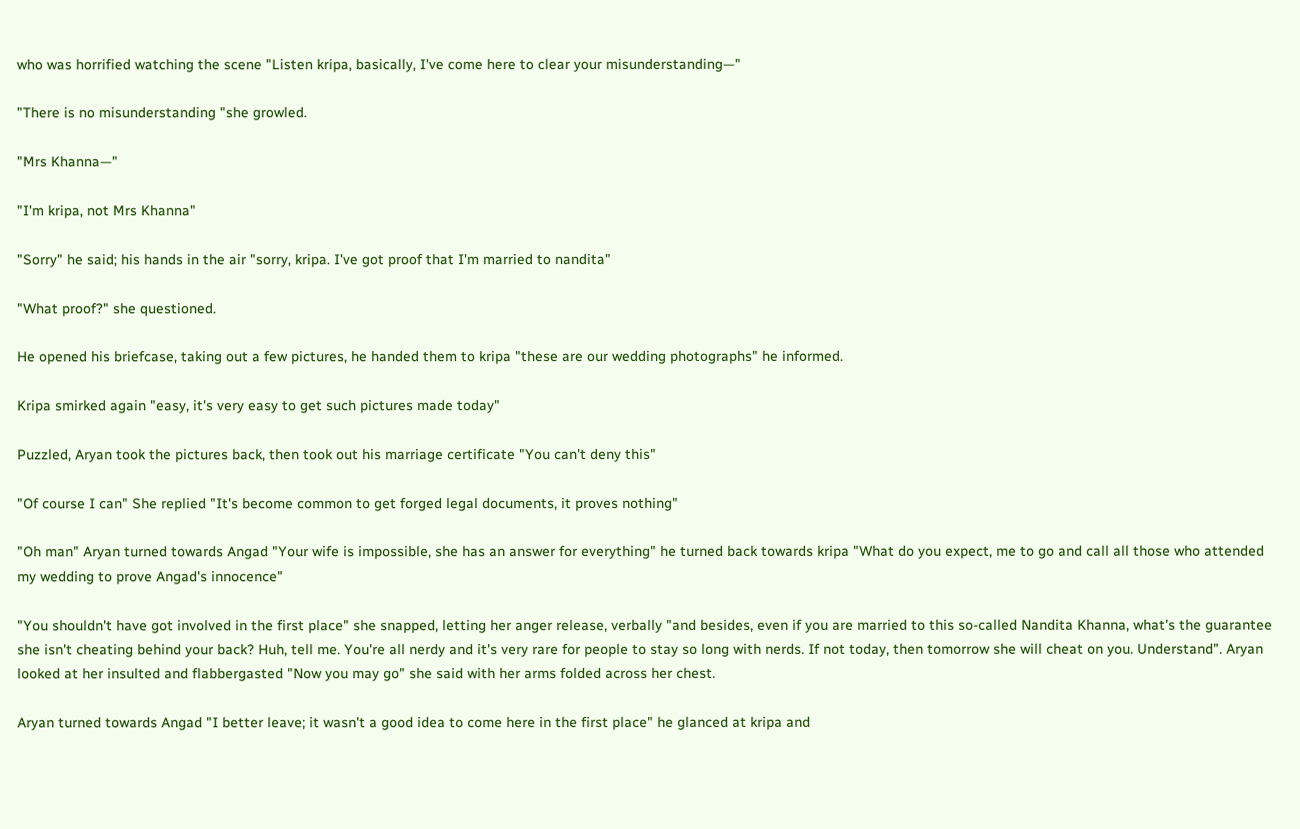who was horrified watching the scene "Listen kripa, basically, I've come here to clear your misunderstanding—"

"There is no misunderstanding "she growled.

"Mrs Khanna—"

"I'm kripa, not Mrs Khanna"

"Sorry" he said; his hands in the air "sorry, kripa. I've got proof that I'm married to nandita"

"What proof?" she questioned.

He opened his briefcase, taking out a few pictures, he handed them to kripa "these are our wedding photographs" he informed.

Kripa smirked again "easy, it's very easy to get such pictures made today"

Puzzled, Aryan took the pictures back, then took out his marriage certificate "You can't deny this"

"Of course I can" She replied "It's become common to get forged legal documents, it proves nothing"

"Oh man" Aryan turned towards Angad "Your wife is impossible, she has an answer for everything" he turned back towards kripa "What do you expect, me to go and call all those who attended my wedding to prove Angad's innocence"

"You shouldn't have got involved in the first place" she snapped, letting her anger release, verbally "and besides, even if you are married to this so-called Nandita Khanna, what's the guarantee she isn't cheating behind your back? Huh, tell me. You're all nerdy and it's very rare for people to stay so long with nerds. If not today, then tomorrow she will cheat on you. Understand". Aryan looked at her insulted and flabbergasted "Now you may go" she said with her arms folded across her chest.

Aryan turned towards Angad "I better leave; it wasn't a good idea to come here in the first place" he glanced at kripa and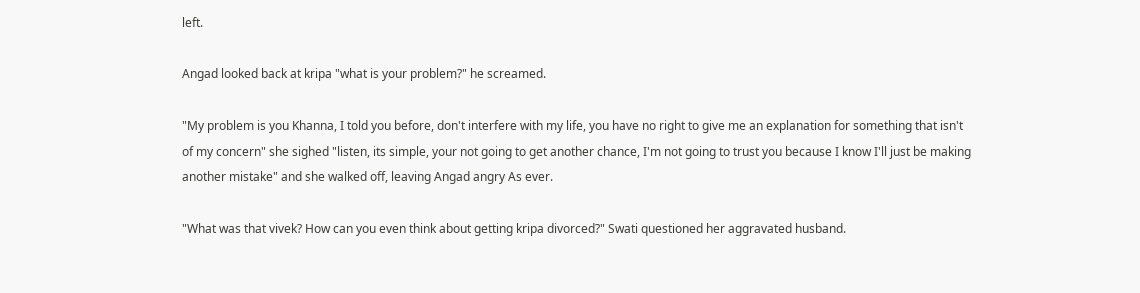left.

Angad looked back at kripa "what is your problem?" he screamed.

"My problem is you Khanna, I told you before, don't interfere with my life, you have no right to give me an explanation for something that isn't of my concern" she sighed "listen, its simple, your not going to get another chance, I'm not going to trust you because I know I'll just be making another mistake" and she walked off, leaving Angad angry As ever.

"What was that vivek? How can you even think about getting kripa divorced?" Swati questioned her aggravated husband.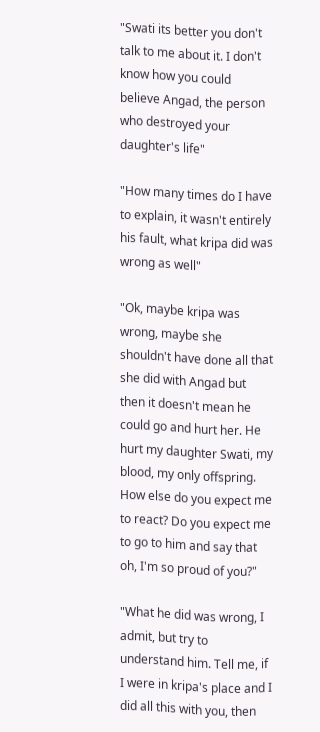"Swati its better you don't talk to me about it. I don't know how you could believe Angad, the person who destroyed your daughter's life"

"How many times do I have to explain, it wasn't entirely his fault, what kripa did was wrong as well"

"Ok, maybe kripa was wrong, maybe she shouldn't have done all that she did with Angad but then it doesn't mean he could go and hurt her. He hurt my daughter Swati, my blood, my only offspring. How else do you expect me to react? Do you expect me to go to him and say that oh, I'm so proud of you?"

"What he did was wrong, I admit, but try to understand him. Tell me, if I were in kripa's place and I did all this with you, then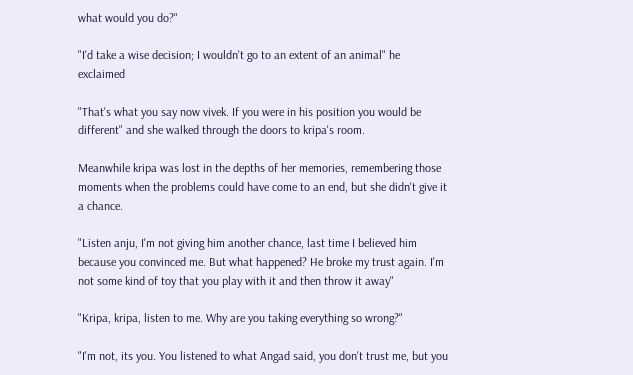what would you do?"

"I'd take a wise decision; I wouldn't go to an extent of an animal" he exclaimed

"That's what you say now vivek. If you were in his position you would be different" and she walked through the doors to kripa's room.

Meanwhile kripa was lost in the depths of her memories, remembering those moments when the problems could have come to an end, but she didn't give it a chance.

"Listen anju, I'm not giving him another chance, last time I believed him because you convinced me. But what happened? He broke my trust again. I'm not some kind of toy that you play with it and then throw it away"

"Kripa, kripa, listen to me. Why are you taking everything so wrong?"

"I'm not, its you. You listened to what Angad said, you don't trust me, but you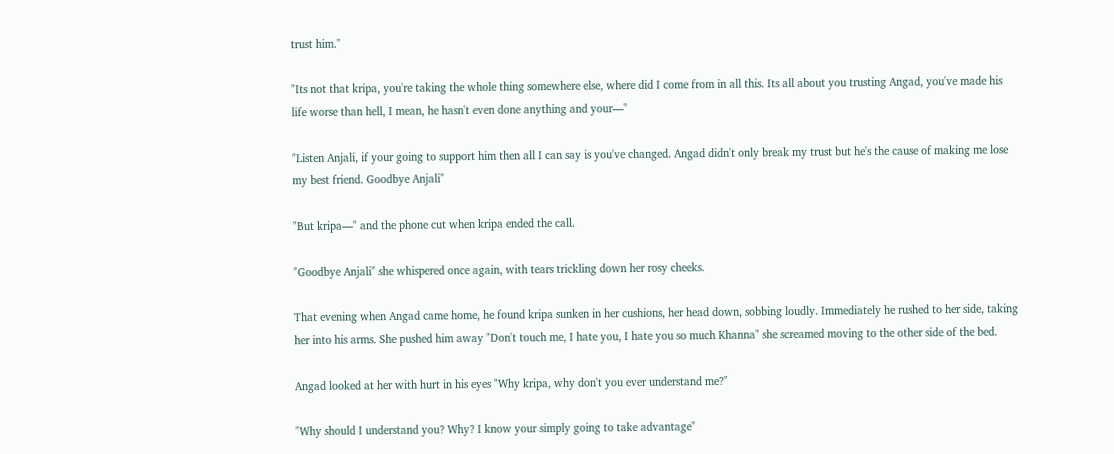trust him."

"Its not that kripa, you're taking the whole thing somewhere else, where did I come from in all this. Its all about you trusting Angad, you've made his life worse than hell, I mean, he hasn't even done anything and your—"

"Listen Anjali, if your going to support him then all I can say is you've changed. Angad didn't only break my trust but he's the cause of making me lose my best friend. Goodbye Anjali"

"But kripa—" and the phone cut when kripa ended the call.

"Goodbye Anjali" she whispered once again, with tears trickling down her rosy cheeks.

That evening when Angad came home, he found kripa sunken in her cushions, her head down, sobbing loudly. Immediately he rushed to her side, taking her into his arms. She pushed him away "Don't touch me, I hate you, I hate you so much Khanna" she screamed moving to the other side of the bed.

Angad looked at her with hurt in his eyes "Why kripa, why don't you ever understand me?"

"Why should I understand you? Why? I know your simply going to take advantage"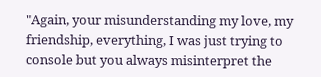"Again, your misunderstanding my love, my friendship, everything, I was just trying to console but you always misinterpret the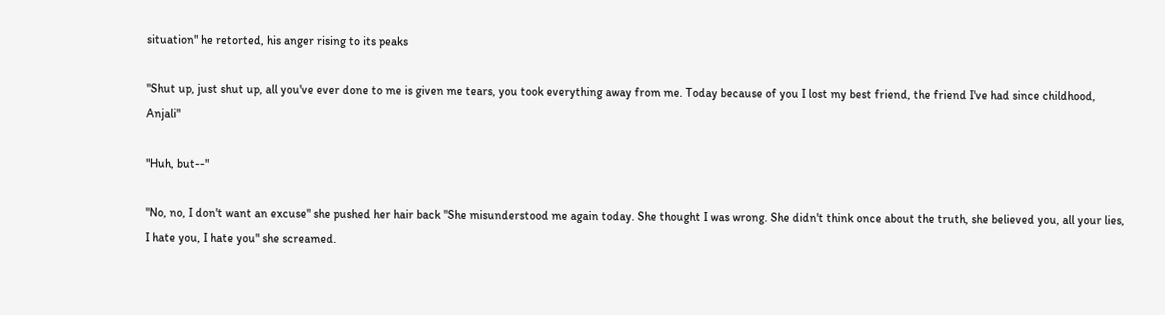situation" he retorted, his anger rising to its peaks

"Shut up, just shut up, all you've ever done to me is given me tears, you took everything away from me. Today because of you I lost my best friend, the friend I've had since childhood, Anjali"

"Huh, but--"

"No, no, I don't want an excuse" she pushed her hair back "She misunderstood me again today. She thought I was wrong. She didn't think once about the truth, she believed you, all your lies, I hate you, I hate you" she screamed.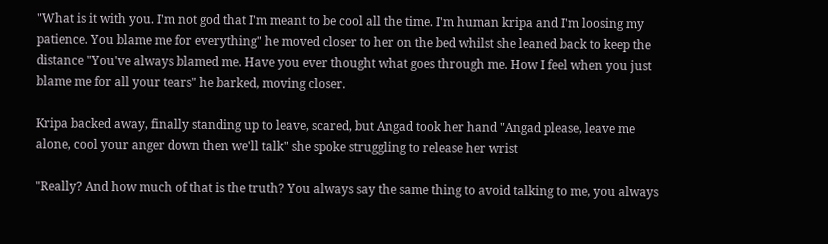"What is it with you. I'm not god that I'm meant to be cool all the time. I'm human kripa and I'm loosing my patience. You blame me for everything" he moved closer to her on the bed whilst she leaned back to keep the distance "You've always blamed me. Have you ever thought what goes through me. How I feel when you just blame me for all your tears" he barked, moving closer.

Kripa backed away, finally standing up to leave, scared, but Angad took her hand "Angad please, leave me alone, cool your anger down then we'll talk" she spoke struggling to release her wrist

"Really? And how much of that is the truth? You always say the same thing to avoid talking to me, you always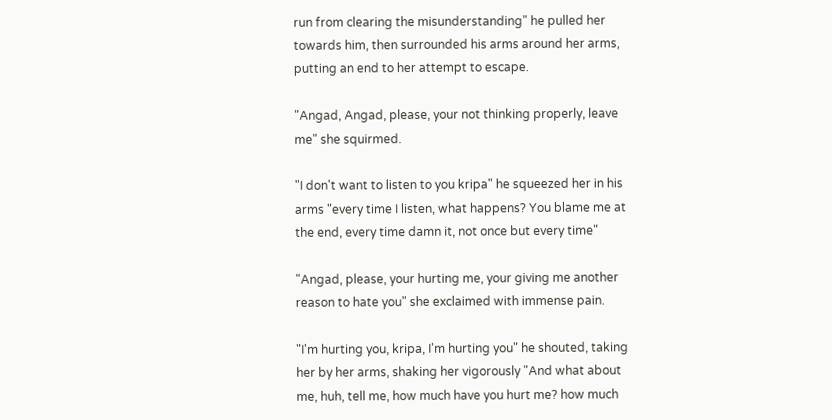run from clearing the misunderstanding" he pulled her towards him, then surrounded his arms around her arms, putting an end to her attempt to escape.

"Angad, Angad, please, your not thinking properly, leave me" she squirmed.

"I don't want to listen to you kripa" he squeezed her in his arms "every time I listen, what happens? You blame me at the end, every time damn it, not once but every time"

"Angad, please, your hurting me, your giving me another reason to hate you" she exclaimed with immense pain.

"I'm hurting you, kripa, I'm hurting you" he shouted, taking her by her arms, shaking her vigorously "And what about me, huh, tell me, how much have you hurt me? how much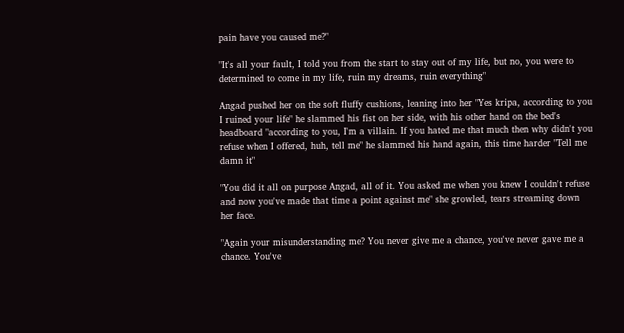pain have you caused me?"

"It's all your fault, I told you from the start to stay out of my life, but no, you were to determined to come in my life, ruin my dreams, ruin everything"

Angad pushed her on the soft fluffy cushions, leaning into her "Yes kripa, according to you I ruined your life" he slammed his fist on her side, with his other hand on the bed's headboard "according to you, I'm a villain. If you hated me that much then why didn't you refuse when I offered, huh, tell me" he slammed his hand again, this time harder "Tell me damn it"

"You did it all on purpose Angad, all of it. You asked me when you knew I couldn't refuse and now you've made that time a point against me" she growled, tears streaming down her face.

"Again your misunderstanding me? You never give me a chance, you've never gave me a chance. You've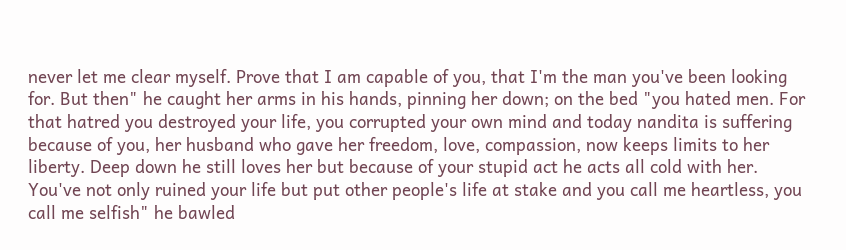never let me clear myself. Prove that I am capable of you, that I'm the man you've been looking for. But then" he caught her arms in his hands, pinning her down; on the bed "you hated men. For that hatred you destroyed your life, you corrupted your own mind and today nandita is suffering because of you, her husband who gave her freedom, love, compassion, now keeps limits to her liberty. Deep down he still loves her but because of your stupid act he acts all cold with her. You've not only ruined your life but put other people's life at stake and you call me heartless, you call me selfish" he bawled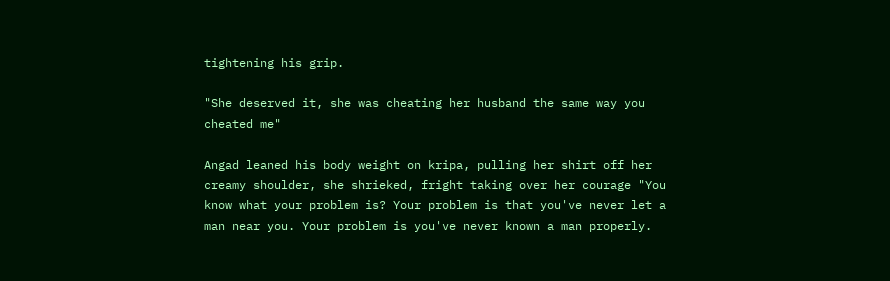tightening his grip.

"She deserved it, she was cheating her husband the same way you cheated me"

Angad leaned his body weight on kripa, pulling her shirt off her creamy shoulder, she shrieked, fright taking over her courage "You know what your problem is? Your problem is that you've never let a man near you. Your problem is you've never known a man properly.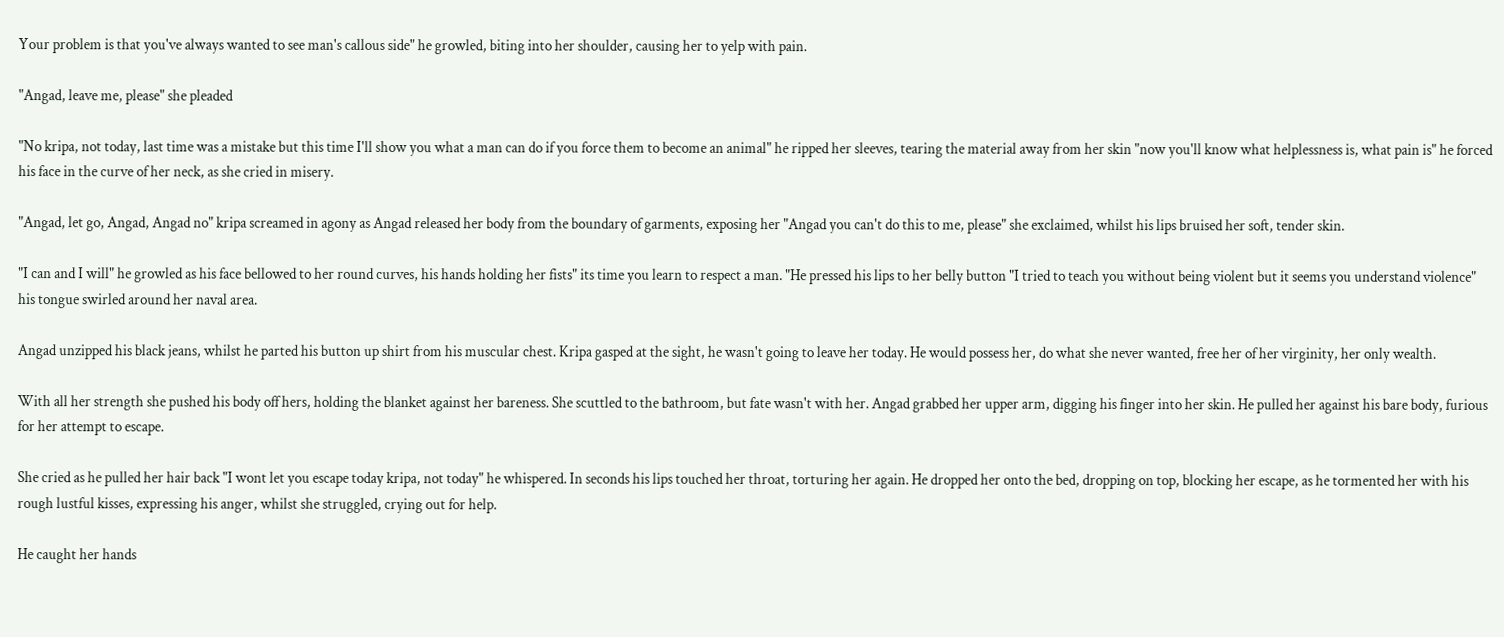Your problem is that you've always wanted to see man's callous side" he growled, biting into her shoulder, causing her to yelp with pain.

"Angad, leave me, please" she pleaded

"No kripa, not today, last time was a mistake but this time I'll show you what a man can do if you force them to become an animal" he ripped her sleeves, tearing the material away from her skin "now you'll know what helplessness is, what pain is" he forced his face in the curve of her neck, as she cried in misery.

"Angad, let go, Angad, Angad no" kripa screamed in agony as Angad released her body from the boundary of garments, exposing her "Angad you can't do this to me, please" she exclaimed, whilst his lips bruised her soft, tender skin.

"I can and I will" he growled as his face bellowed to her round curves, his hands holding her fists" its time you learn to respect a man. "He pressed his lips to her belly button "I tried to teach you without being violent but it seems you understand violence" his tongue swirled around her naval area.

Angad unzipped his black jeans, whilst he parted his button up shirt from his muscular chest. Kripa gasped at the sight, he wasn't going to leave her today. He would possess her, do what she never wanted, free her of her virginity, her only wealth.

With all her strength she pushed his body off hers, holding the blanket against her bareness. She scuttled to the bathroom, but fate wasn't with her. Angad grabbed her upper arm, digging his finger into her skin. He pulled her against his bare body, furious for her attempt to escape.

She cried as he pulled her hair back "I wont let you escape today kripa, not today" he whispered. In seconds his lips touched her throat, torturing her again. He dropped her onto the bed, dropping on top, blocking her escape, as he tormented her with his rough lustful kisses, expressing his anger, whilst she struggled, crying out for help.

He caught her hands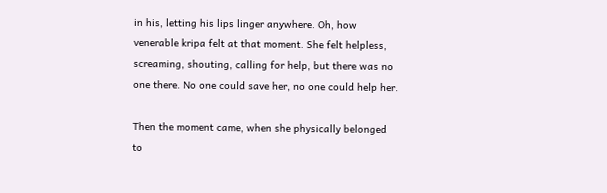in his, letting his lips linger anywhere. Oh, how venerable kripa felt at that moment. She felt helpless, screaming, shouting, calling for help, but there was no one there. No one could save her, no one could help her.

Then the moment came, when she physically belonged to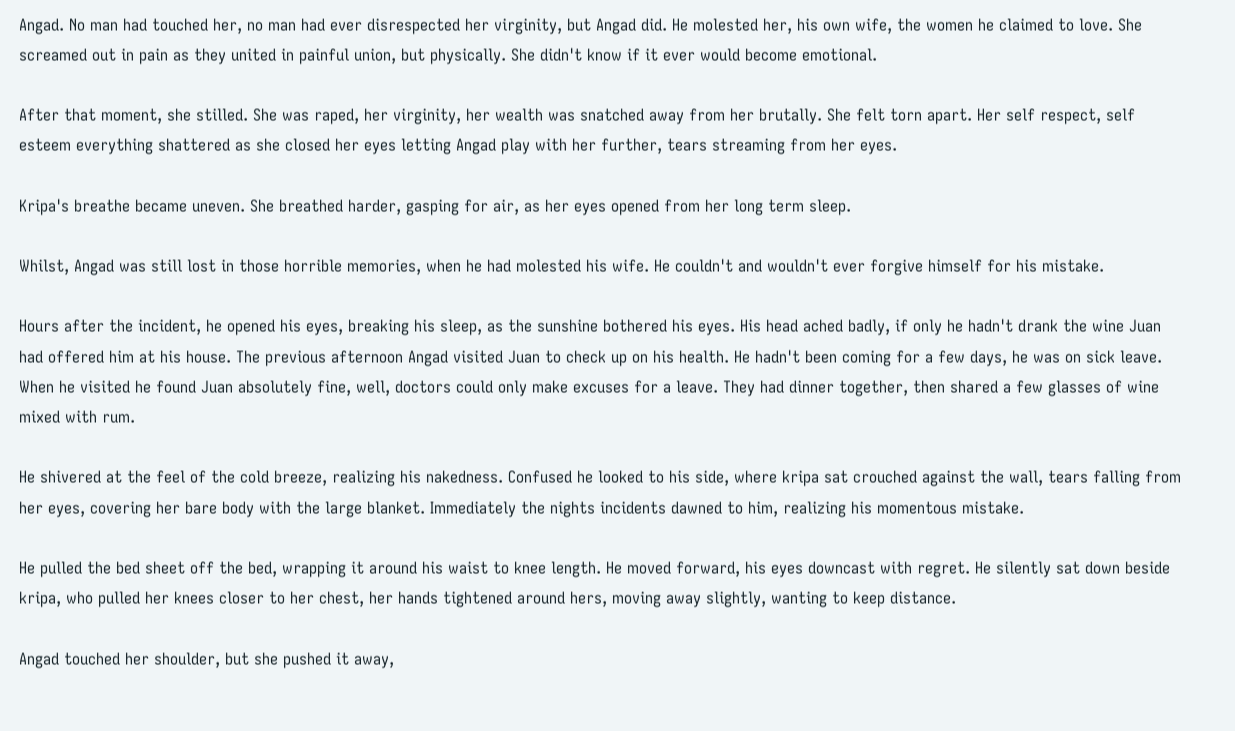Angad. No man had touched her, no man had ever disrespected her virginity, but Angad did. He molested her, his own wife, the women he claimed to love. She screamed out in pain as they united in painful union, but physically. She didn't know if it ever would become emotional.

After that moment, she stilled. She was raped, her virginity, her wealth was snatched away from her brutally. She felt torn apart. Her self respect, self esteem everything shattered as she closed her eyes letting Angad play with her further, tears streaming from her eyes.

Kripa's breathe became uneven. She breathed harder, gasping for air, as her eyes opened from her long term sleep.

Whilst, Angad was still lost in those horrible memories, when he had molested his wife. He couldn't and wouldn't ever forgive himself for his mistake.

Hours after the incident, he opened his eyes, breaking his sleep, as the sunshine bothered his eyes. His head ached badly, if only he hadn't drank the wine Juan had offered him at his house. The previous afternoon Angad visited Juan to check up on his health. He hadn't been coming for a few days, he was on sick leave. When he visited he found Juan absolutely fine, well, doctors could only make excuses for a leave. They had dinner together, then shared a few glasses of wine mixed with rum.

He shivered at the feel of the cold breeze, realizing his nakedness. Confused he looked to his side, where kripa sat crouched against the wall, tears falling from her eyes, covering her bare body with the large blanket. Immediately the nights incidents dawned to him, realizing his momentous mistake.

He pulled the bed sheet off the bed, wrapping it around his waist to knee length. He moved forward, his eyes downcast with regret. He silently sat down beside kripa, who pulled her knees closer to her chest, her hands tightened around hers, moving away slightly, wanting to keep distance.

Angad touched her shoulder, but she pushed it away,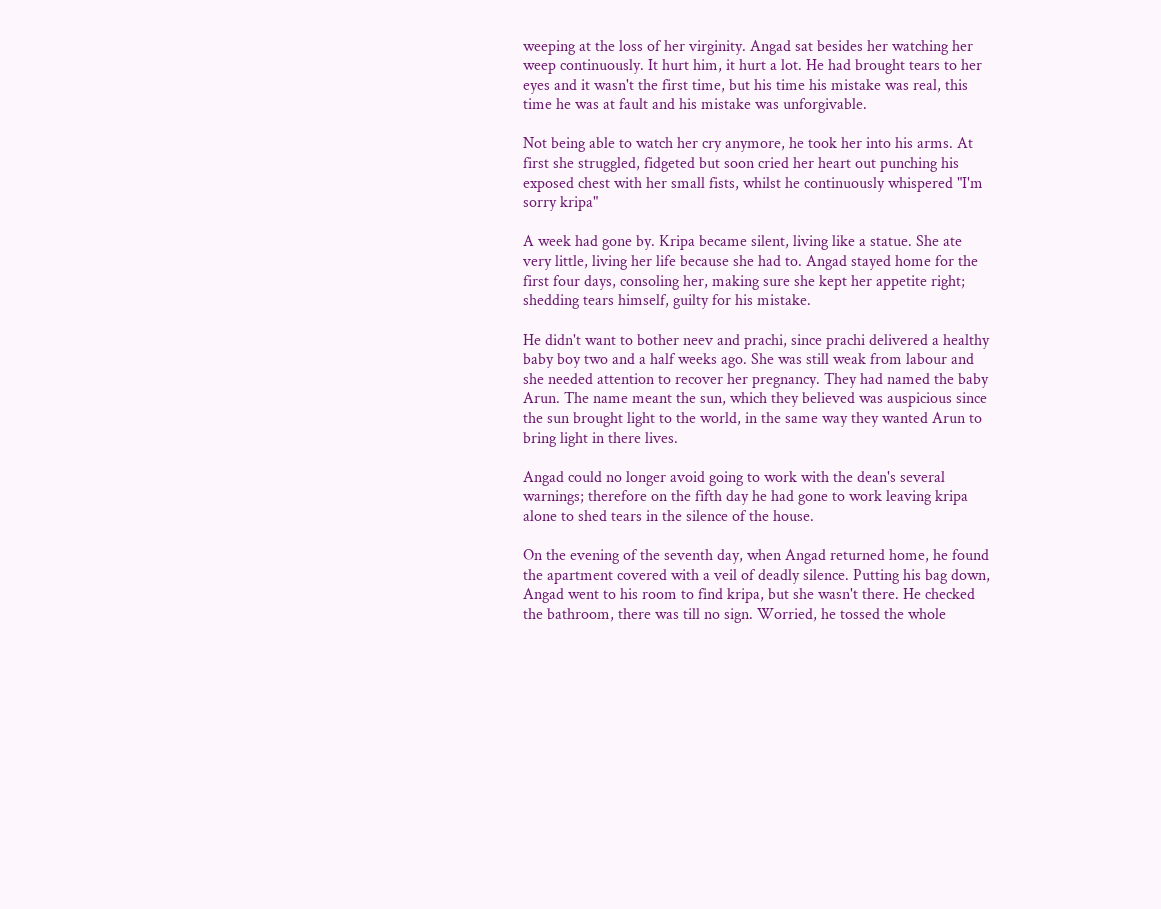weeping at the loss of her virginity. Angad sat besides her watching her weep continuously. It hurt him, it hurt a lot. He had brought tears to her eyes and it wasn't the first time, but his time his mistake was real, this time he was at fault and his mistake was unforgivable.

Not being able to watch her cry anymore, he took her into his arms. At first she struggled, fidgeted but soon cried her heart out punching his exposed chest with her small fists, whilst he continuously whispered "I'm sorry kripa"

A week had gone by. Kripa became silent, living like a statue. She ate very little, living her life because she had to. Angad stayed home for the first four days, consoling her, making sure she kept her appetite right; shedding tears himself, guilty for his mistake.

He didn't want to bother neev and prachi, since prachi delivered a healthy baby boy two and a half weeks ago. She was still weak from labour and she needed attention to recover her pregnancy. They had named the baby Arun. The name meant the sun, which they believed was auspicious since the sun brought light to the world, in the same way they wanted Arun to bring light in there lives.

Angad could no longer avoid going to work with the dean's several warnings; therefore on the fifth day he had gone to work leaving kripa alone to shed tears in the silence of the house.

On the evening of the seventh day, when Angad returned home, he found the apartment covered with a veil of deadly silence. Putting his bag down, Angad went to his room to find kripa, but she wasn't there. He checked the bathroom, there was till no sign. Worried, he tossed the whole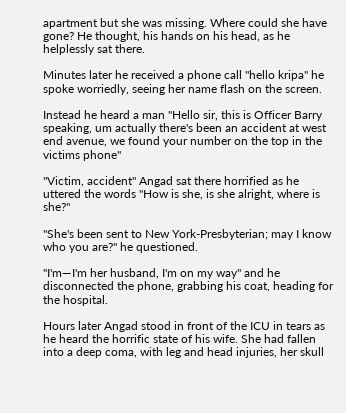apartment but she was missing. Where could she have gone? He thought, his hands on his head, as he helplessly sat there.

Minutes later he received a phone call "hello kripa" he spoke worriedly, seeing her name flash on the screen.

Instead he heard a man "Hello sir, this is Officer Barry speaking, um actually there's been an accident at west end avenue, we found your number on the top in the victims phone"

"Victim, accident" Angad sat there horrified as he uttered the words "How is she, is she alright, where is she?"

"She's been sent to New York-Presbyterian; may I know who you are?" he questioned.

"I'm—I'm her husband, I'm on my way" and he disconnected the phone, grabbing his coat, heading for the hospital.

Hours later Angad stood in front of the ICU in tears as he heard the horrific state of his wife. She had fallen into a deep coma, with leg and head injuries, her skull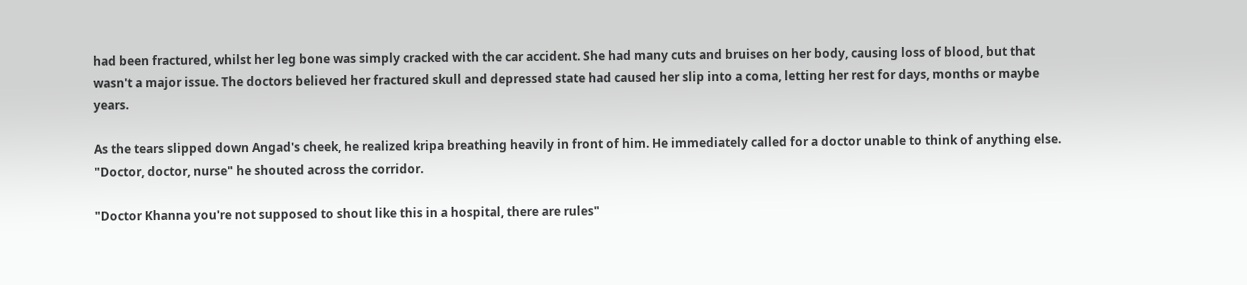had been fractured, whilst her leg bone was simply cracked with the car accident. She had many cuts and bruises on her body, causing loss of blood, but that wasn't a major issue. The doctors believed her fractured skull and depressed state had caused her slip into a coma, letting her rest for days, months or maybe years.

As the tears slipped down Angad's cheek, he realized kripa breathing heavily in front of him. He immediately called for a doctor unable to think of anything else. "Doctor, doctor, nurse" he shouted across the corridor.

"Doctor Khanna you're not supposed to shout like this in a hospital, there are rules"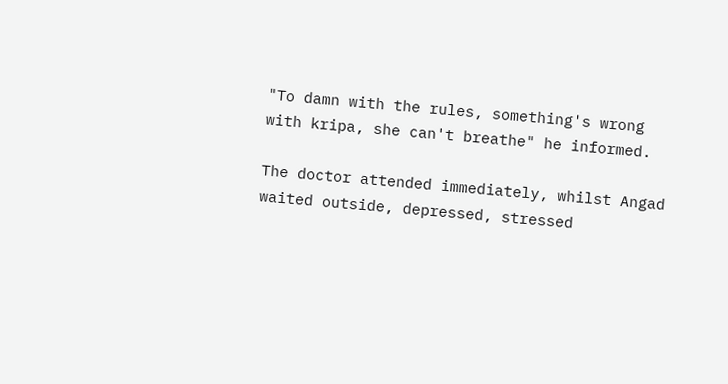"To damn with the rules, something's wrong with kripa, she can't breathe" he informed.

The doctor attended immediately, whilst Angad waited outside, depressed, stressed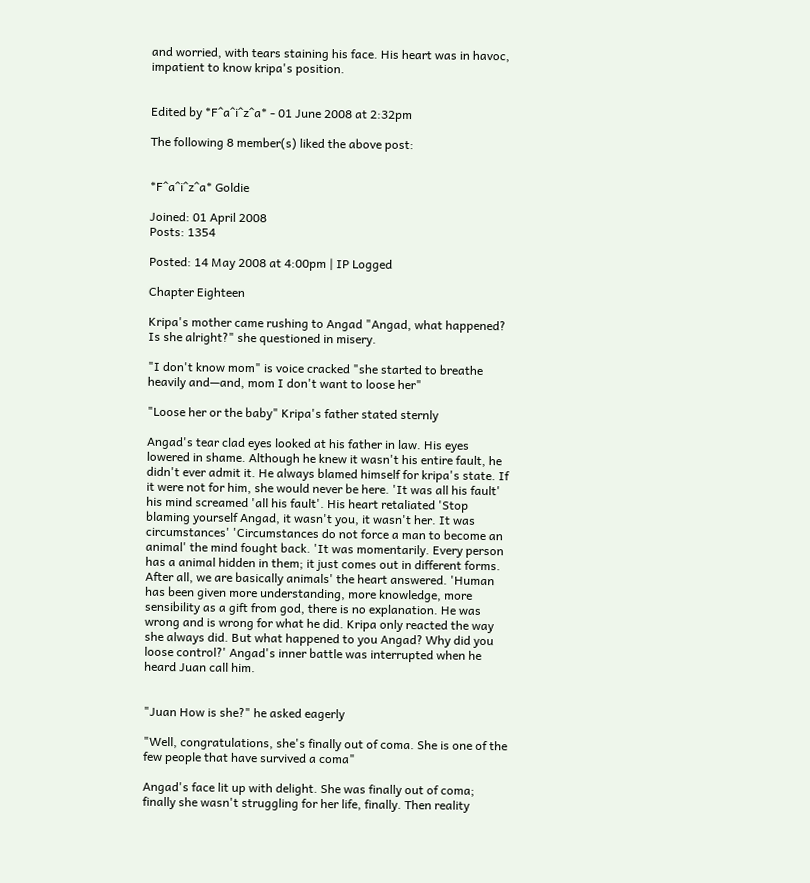and worried, with tears staining his face. His heart was in havoc, impatient to know kripa's position.


Edited by *F^a^i^z^a* - 01 June 2008 at 2:32pm

The following 8 member(s) liked the above post:


*F^a^i^z^a* Goldie

Joined: 01 April 2008
Posts: 1354

Posted: 14 May 2008 at 4:00pm | IP Logged

Chapter Eighteen

Kripa's mother came rushing to Angad "Angad, what happened? Is she alright?" she questioned in misery.

"I don't know mom" is voice cracked "she started to breathe heavily and—and, mom I don't want to loose her"

"Loose her or the baby" Kripa's father stated sternly

Angad's tear clad eyes looked at his father in law. His eyes lowered in shame. Although he knew it wasn't his entire fault, he didn't ever admit it. He always blamed himself for kripa's state. If it were not for him, she would never be here. 'It was all his fault' his mind screamed 'all his fault'. His heart retaliated 'Stop blaming yourself Angad, it wasn't you, it wasn't her. It was circumstances' 'Circumstances do not force a man to become an animal' the mind fought back. 'It was momentarily. Every person has a animal hidden in them; it just comes out in different forms. After all, we are basically animals' the heart answered. 'Human has been given more understanding, more knowledge, more sensibility as a gift from god, there is no explanation. He was wrong and is wrong for what he did. Kripa only reacted the way she always did. But what happened to you Angad? Why did you loose control?' Angad's inner battle was interrupted when he heard Juan call him.


"Juan How is she?" he asked eagerly

"Well, congratulations, she's finally out of coma. She is one of the few people that have survived a coma"

Angad's face lit up with delight. She was finally out of coma; finally she wasn't struggling for her life, finally. Then reality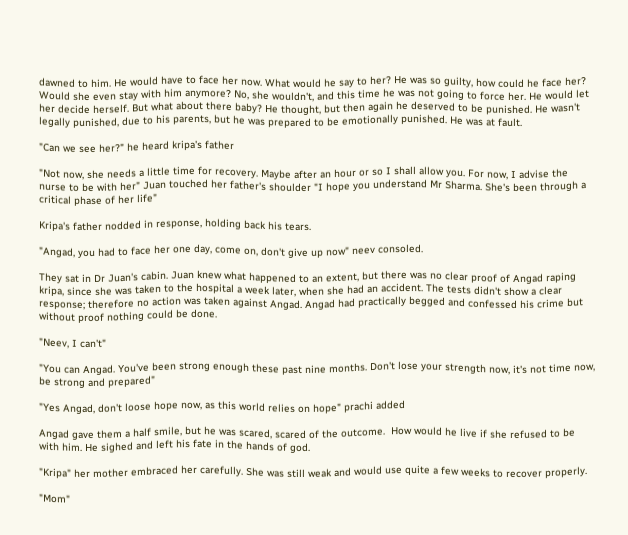dawned to him. He would have to face her now. What would he say to her? He was so guilty, how could he face her? Would she even stay with him anymore? No, she wouldn't, and this time he was not going to force her. He would let her decide herself. But what about there baby? He thought, but then again he deserved to be punished. He wasn't legally punished, due to his parents, but he was prepared to be emotionally punished. He was at fault.

"Can we see her?" he heard kripa's father

"Not now, she needs a little time for recovery. Maybe after an hour or so I shall allow you. For now, I advise the nurse to be with her" Juan touched her father's shoulder "I hope you understand Mr Sharma. She's been through a critical phase of her life"

Kripa's father nodded in response, holding back his tears.

"Angad, you had to face her one day, come on, don't give up now" neev consoled.

They sat in Dr Juan's cabin. Juan knew what happened to an extent, but there was no clear proof of Angad raping kripa, since she was taken to the hospital a week later, when she had an accident. The tests didn't show a clear response; therefore no action was taken against Angad. Angad had practically begged and confessed his crime but without proof nothing could be done.

"Neev, I can't"

"You can Angad. You've been strong enough these past nine months. Don't lose your strength now, it's not time now, be strong and prepared"

"Yes Angad, don't loose hope now, as this world relies on hope" prachi added

Angad gave them a half smile, but he was scared, scared of the outcome.  How would he live if she refused to be with him. He sighed and left his fate in the hands of god.

"Kripa" her mother embraced her carefully. She was still weak and would use quite a few weeks to recover properly.

"Mom"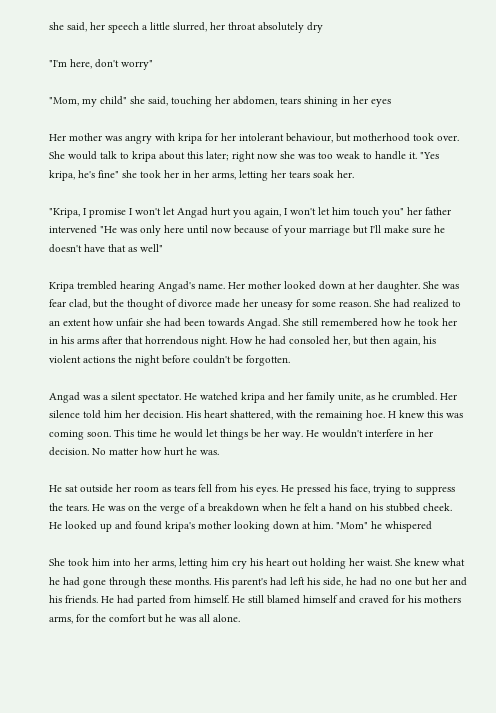she said, her speech a little slurred, her throat absolutely dry

"I'm here, don't worry"

"Mom, my child" she said, touching her abdomen, tears shining in her eyes

Her mother was angry with kripa for her intolerant behaviour, but motherhood took over. She would talk to kripa about this later; right now she was too weak to handle it. "Yes kripa, he's fine" she took her in her arms, letting her tears soak her.

"Kripa, I promise I won't let Angad hurt you again, I won't let him touch you" her father intervened "He was only here until now because of your marriage but I'll make sure he doesn't have that as well"

Kripa trembled hearing Angad's name. Her mother looked down at her daughter. She was fear clad, but the thought of divorce made her uneasy for some reason. She had realized to an extent how unfair she had been towards Angad. She still remembered how he took her in his arms after that horrendous night. How he had consoled her, but then again, his violent actions the night before couldn't be forgotten.

Angad was a silent spectator. He watched kripa and her family unite, as he crumbled. Her silence told him her decision. His heart shattered, with the remaining hoe. H knew this was coming soon. This time he would let things be her way. He wouldn't interfere in her decision. No matter how hurt he was.

He sat outside her room as tears fell from his eyes. He pressed his face, trying to suppress the tears. He was on the verge of a breakdown when he felt a hand on his stubbed cheek. He looked up and found kripa's mother looking down at him. "Mom" he whispered

She took him into her arms, letting him cry his heart out holding her waist. She knew what he had gone through these months. His parent's had left his side, he had no one but her and his friends. He had parted from himself. He still blamed himself and craved for his mothers arms, for the comfort but he was all alone.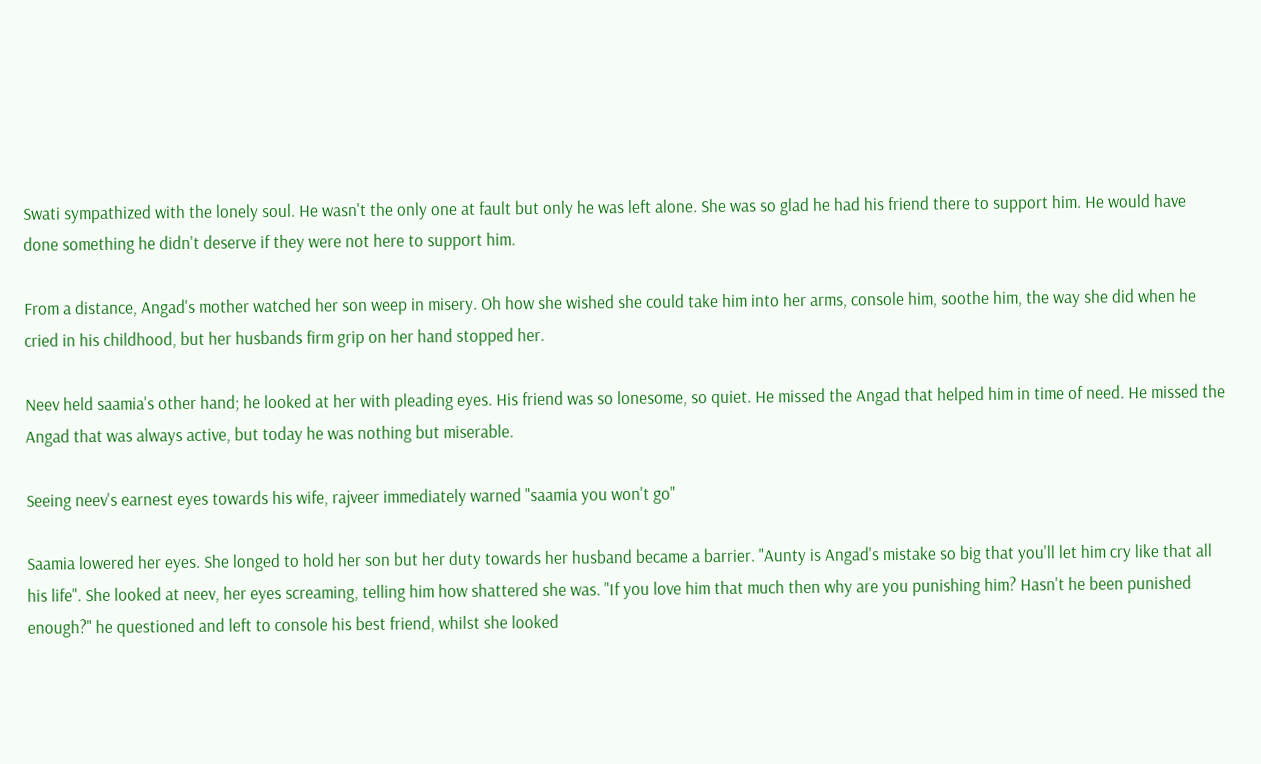Swati sympathized with the lonely soul. He wasn't the only one at fault but only he was left alone. She was so glad he had his friend there to support him. He would have done something he didn't deserve if they were not here to support him.

From a distance, Angad's mother watched her son weep in misery. Oh how she wished she could take him into her arms, console him, soothe him, the way she did when he cried in his childhood, but her husbands firm grip on her hand stopped her.

Neev held saamia's other hand; he looked at her with pleading eyes. His friend was so lonesome, so quiet. He missed the Angad that helped him in time of need. He missed the Angad that was always active, but today he was nothing but miserable.

Seeing neev's earnest eyes towards his wife, rajveer immediately warned "saamia you won't go"

Saamia lowered her eyes. She longed to hold her son but her duty towards her husband became a barrier. "Aunty is Angad's mistake so big that you'll let him cry like that all his life". She looked at neev, her eyes screaming, telling him how shattered she was. "If you love him that much then why are you punishing him? Hasn't he been punished enough?" he questioned and left to console his best friend, whilst she looked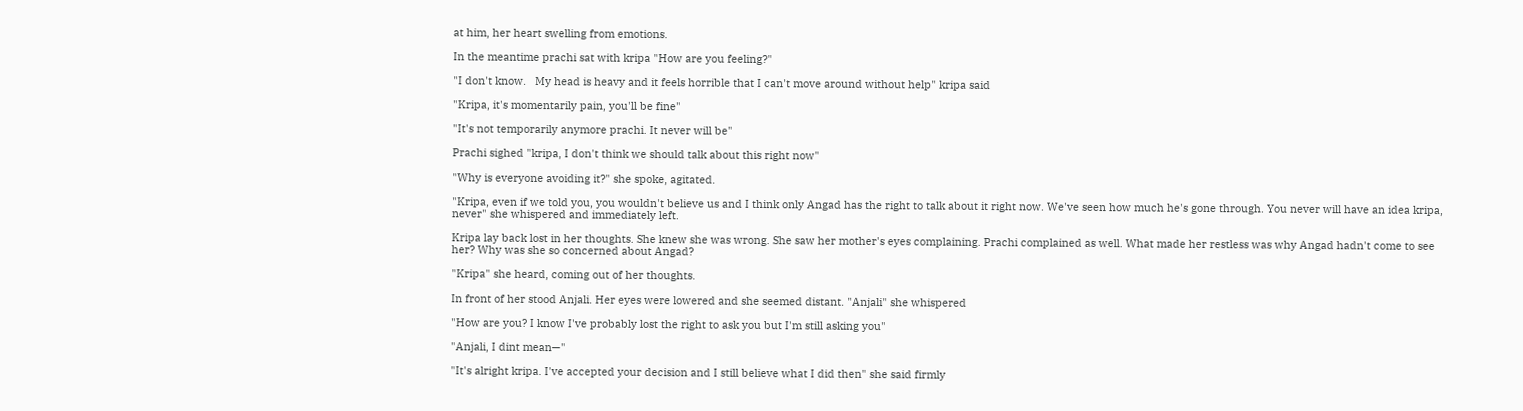at him, her heart swelling from emotions.

In the meantime prachi sat with kripa "How are you feeling?"

"I don't know.   My head is heavy and it feels horrible that I can't move around without help" kripa said

"Kripa, it's momentarily pain, you'll be fine"

"It's not temporarily anymore prachi. It never will be"

Prachi sighed "kripa, I don't think we should talk about this right now"

"Why is everyone avoiding it?" she spoke, agitated.

"Kripa, even if we told you, you wouldn't believe us and I think only Angad has the right to talk about it right now. We've seen how much he's gone through. You never will have an idea kripa, never" she whispered and immediately left.

Kripa lay back lost in her thoughts. She knew she was wrong. She saw her mother's eyes complaining. Prachi complained as well. What made her restless was why Angad hadn't come to see her? Why was she so concerned about Angad?

"Kripa" she heard, coming out of her thoughts.

In front of her stood Anjali. Her eyes were lowered and she seemed distant. "Anjali" she whispered

"How are you? I know I've probably lost the right to ask you but I'm still asking you"

"Anjali, I dint mean—"

"It's alright kripa. I've accepted your decision and I still believe what I did then" she said firmly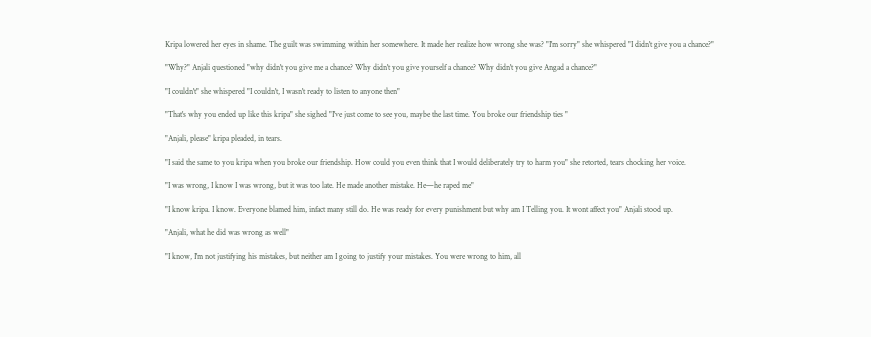Kripa lowered her eyes in shame. The guilt was swimming within her somewhere. It made her realize how wrong she was? "I'm sorry" she whispered "I didn't give you a chance?"

"Why?" Anjali questioned "why didn't you give me a chance? Why didn't you give yourself a chance? Why didn't you give Angad a chance?"

"I couldn't" she whispered "I couldn't, I wasn't ready to listen to anyone then"

"That's why you ended up like this kripa" she sighed "I've just come to see you, maybe the last time. You broke our friendship ties "

"Anjali, please" kripa pleaded, in tears.

"I said the same to you kripa when you broke our friendship. How could you even think that I would deliberately try to harm you" she retorted, tears chocking her voice.

"I was wrong, I know I was wrong, but it was too late. He made another mistake. He—he raped me"

"I know kripa. I know. Everyone blamed him, infact many still do. He was ready for every punishment but why am I Telling you. It wont affect you" Anjali stood up.

"Anjali, what he did was wrong as well"

"I know, I'm not justifying his mistakes, but neither am I going to justify your mistakes. You were wrong to him, all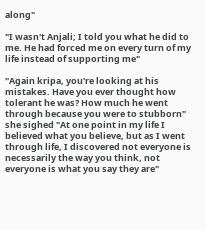along"

"I wasn't Anjali; I told you what he did to me. He had forced me on every turn of my life instead of supporting me"

"Again kripa, you're looking at his mistakes. Have you ever thought how tolerant he was? How much he went through because you were to stubborn" she sighed "At one point in my life I believed what you believe, but as I went through life, I discovered not everyone is necessarily the way you think, not everyone is what you say they are"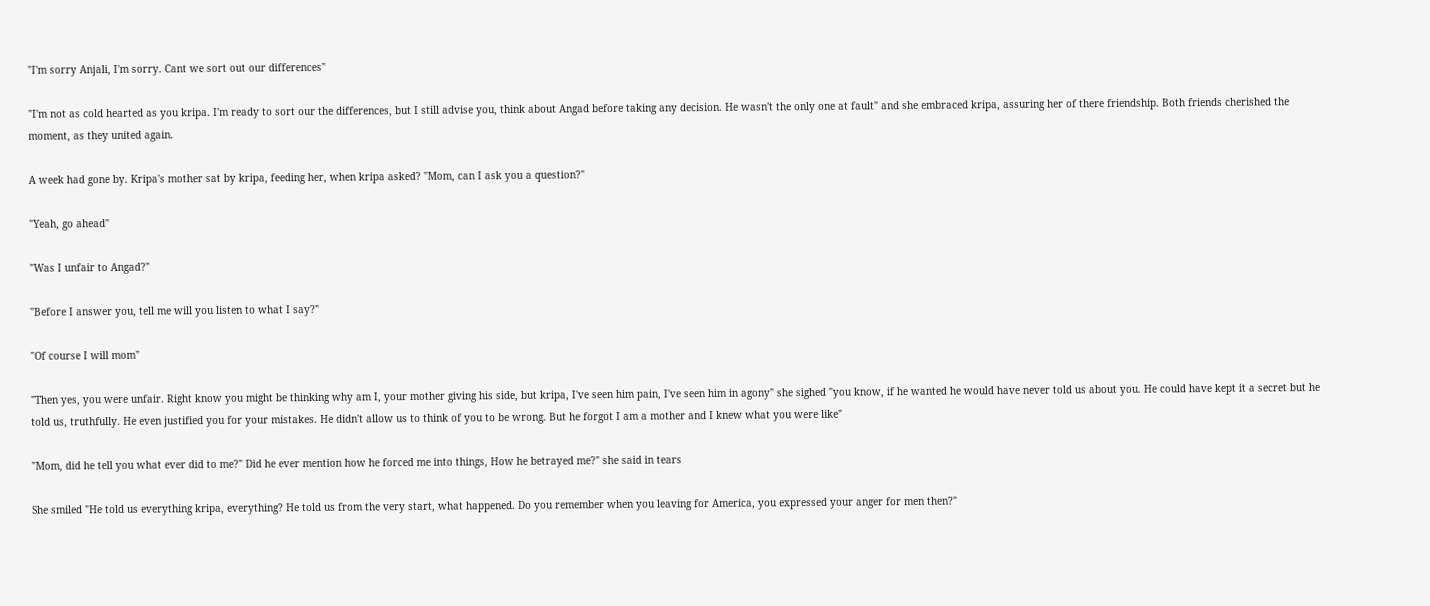"I'm sorry Anjali, I'm sorry. Cant we sort out our differences"

"I'm not as cold hearted as you kripa. I'm ready to sort our the differences, but I still advise you, think about Angad before taking any decision. He wasn't the only one at fault" and she embraced kripa, assuring her of there friendship. Both friends cherished the moment, as they united again.

A week had gone by. Kripa's mother sat by kripa, feeding her, when kripa asked? "Mom, can I ask you a question?"

"Yeah, go ahead"

"Was I unfair to Angad?"

"Before I answer you, tell me will you listen to what I say?"

"Of course I will mom"

"Then yes, you were unfair. Right know you might be thinking why am I, your mother giving his side, but kripa, I've seen him pain, I've seen him in agony" she sighed "you know, if he wanted he would have never told us about you. He could have kept it a secret but he told us, truthfully. He even justified you for your mistakes. He didn't allow us to think of you to be wrong. But he forgot I am a mother and I knew what you were like"

"Mom, did he tell you what ever did to me?" Did he ever mention how he forced me into things, How he betrayed me?" she said in tears

She smiled "He told us everything kripa, everything? He told us from the very start, what happened. Do you remember when you leaving for America, you expressed your anger for men then?"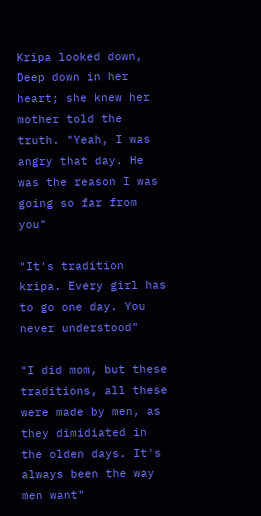Kripa looked down, Deep down in her heart; she knew her mother told the truth. "Yeah, I was angry that day. He was the reason I was going so far from you"

"It's tradition kripa. Every girl has to go one day. You never understood"

"I did mom, but these traditions, all these were made by men, as they dimidiated in the olden days. It's always been the way men want"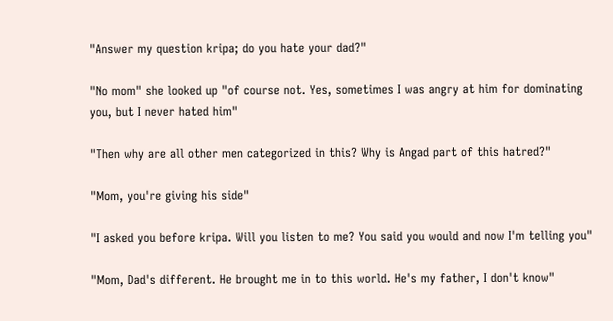"Answer my question kripa; do you hate your dad?"

"No mom" she looked up "of course not. Yes, sometimes I was angry at him for dominating you, but I never hated him"

"Then why are all other men categorized in this? Why is Angad part of this hatred?"

"Mom, you're giving his side"

"I asked you before kripa. Will you listen to me? You said you would and now I'm telling you"

"Mom, Dad's different. He brought me in to this world. He's my father, I don't know"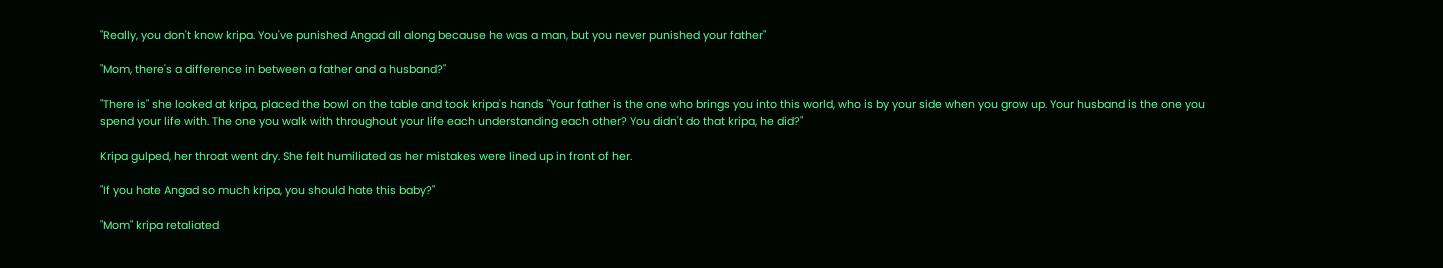"Really, you don't know kripa. You've punished Angad all along because he was a man, but you never punished your father"

"Mom, there's a difference in between a father and a husband?"

"There is" she looked at kripa, placed the bowl on the table and took kripa's hands "Your father is the one who brings you into this world, who is by your side when you grow up. Your husband is the one you spend your life with. The one you walk with throughout your life each understanding each other? You didn't do that kripa, he did?"

Kripa gulped, her throat went dry. She felt humiliated as her mistakes were lined up in front of her.

"If you hate Angad so much kripa, you should hate this baby?"

"Mom" kripa retaliated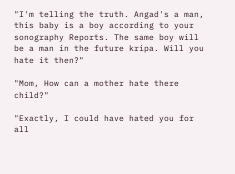"I'm telling the truth. Angad's a man, this baby is a boy according to your sonography Reports. The same boy will be a man in the future kripa. Will you hate it then?"

"Mom, How can a mother hate there child?"

"Exactly, I could have hated you for all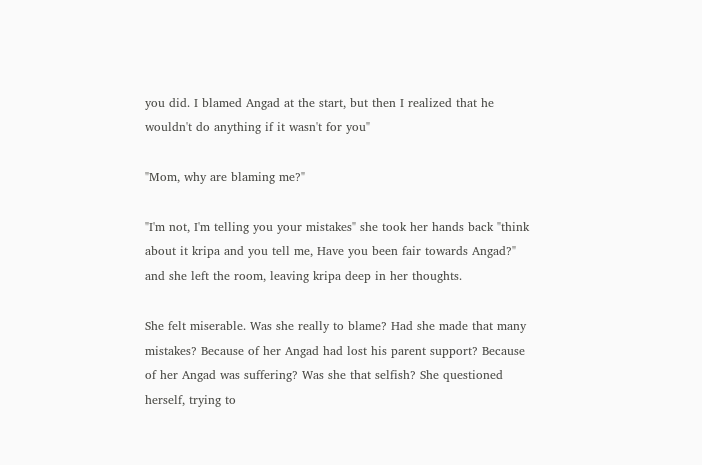you did. I blamed Angad at the start, but then I realized that he wouldn't do anything if it wasn't for you"

"Mom, why are blaming me?"

"I'm not, I'm telling you your mistakes" she took her hands back "think about it kripa and you tell me, Have you been fair towards Angad?" and she left the room, leaving kripa deep in her thoughts.

She felt miserable. Was she really to blame? Had she made that many mistakes? Because of her Angad had lost his parent support? Because of her Angad was suffering? Was she that selfish? She questioned herself, trying to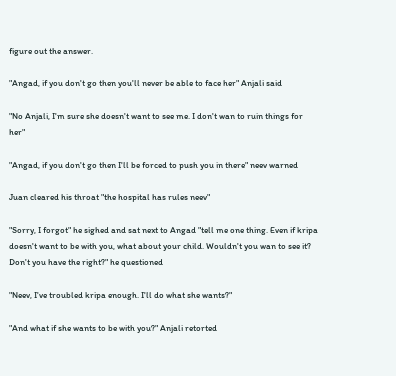figure out the answer.

"Angad, if you don't go then you'll never be able to face her" Anjali said

"No Anjali, I'm sure she doesn't want to see me. I don't wan to ruin things for her"

"Angad, if you don't go then I'll be forced to push you in there" neev warned

Juan cleared his throat "the hospital has rules neev"

"Sorry, I forgot" he sighed and sat next to Angad "tell me one thing. Even if kripa doesn't want to be with you, what about your child. Wouldn't you wan to see it? Don't you have the right?" he questioned

"Neev, I've troubled kripa enough. I'll do what she wants?"

"And what if she wants to be with you?" Anjali retorted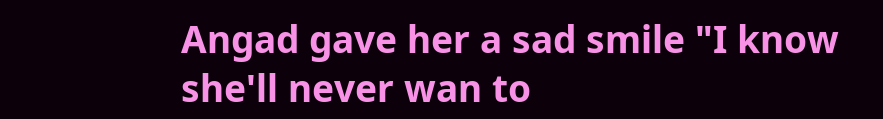Angad gave her a sad smile "I know she'll never wan to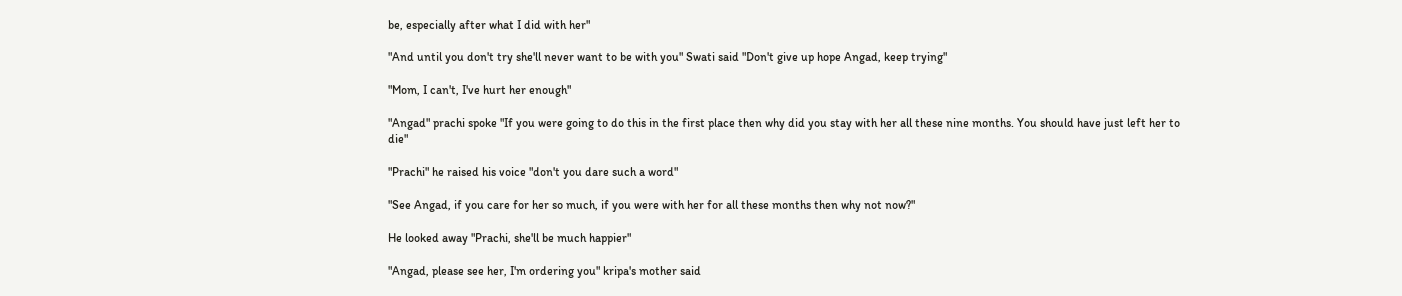be, especially after what I did with her"

"And until you don't try she'll never want to be with you" Swati said "Don't give up hope Angad, keep trying"

"Mom, I can't, I've hurt her enough"

"Angad" prachi spoke "If you were going to do this in the first place then why did you stay with her all these nine months. You should have just left her to die"

"Prachi" he raised his voice "don't you dare such a word"

"See Angad, if you care for her so much, if you were with her for all these months then why not now?"

He looked away "Prachi, she'll be much happier"

"Angad, please see her, I'm ordering you" kripa's mother said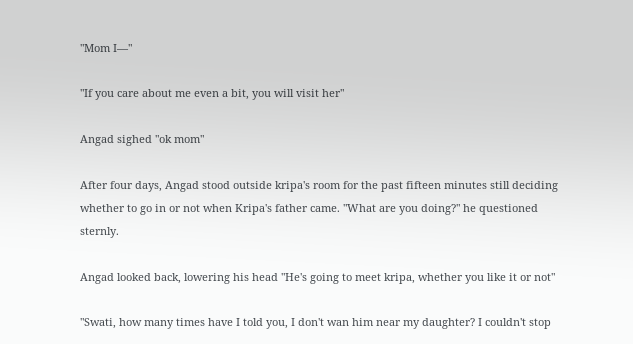"Mom I—"

"If you care about me even a bit, you will visit her"

Angad sighed "ok mom"

After four days, Angad stood outside kripa's room for the past fifteen minutes still deciding whether to go in or not when Kripa's father came. "What are you doing?" he questioned sternly.

Angad looked back, lowering his head "He's going to meet kripa, whether you like it or not"

"Swati, how many times have I told you, I don't wan him near my daughter? I couldn't stop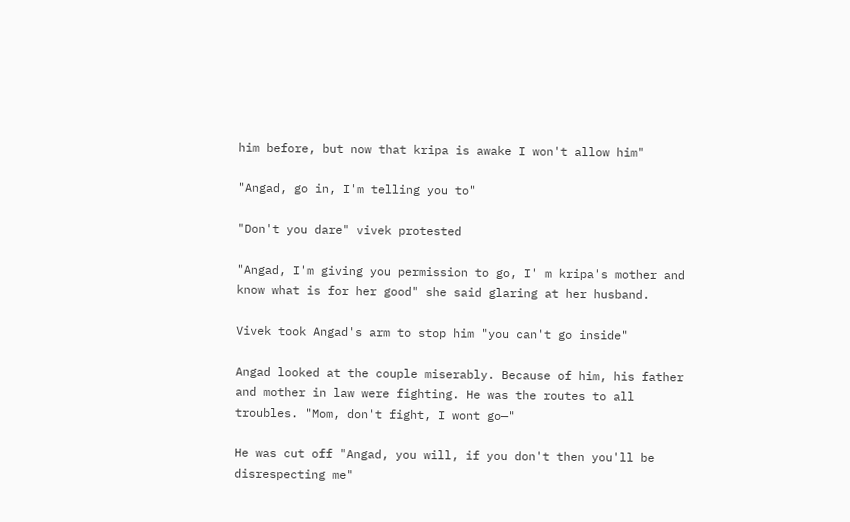him before, but now that kripa is awake I won't allow him"

"Angad, go in, I'm telling you to"

"Don't you dare" vivek protested

"Angad, I'm giving you permission to go, I' m kripa's mother and know what is for her good" she said glaring at her husband.

Vivek took Angad's arm to stop him "you can't go inside"

Angad looked at the couple miserably. Because of him, his father and mother in law were fighting. He was the routes to all troubles. "Mom, don't fight, I wont go—"

He was cut off "Angad, you will, if you don't then you'll be disrespecting me"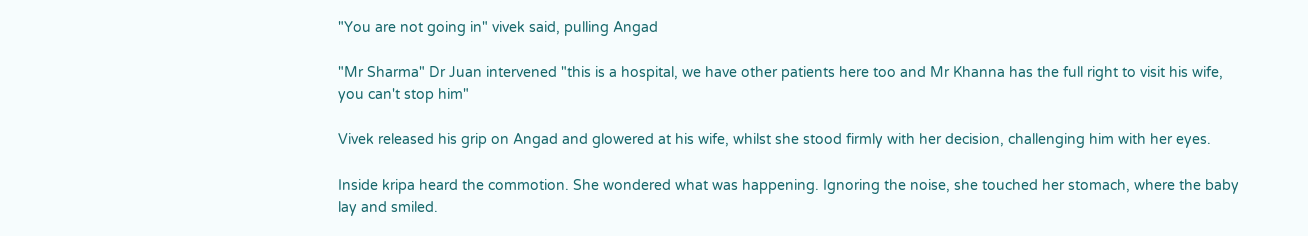"You are not going in" vivek said, pulling Angad

"Mr Sharma" Dr Juan intervened "this is a hospital, we have other patients here too and Mr Khanna has the full right to visit his wife, you can't stop him"

Vivek released his grip on Angad and glowered at his wife, whilst she stood firmly with her decision, challenging him with her eyes.

Inside kripa heard the commotion. She wondered what was happening. Ignoring the noise, she touched her stomach, where the baby lay and smiled.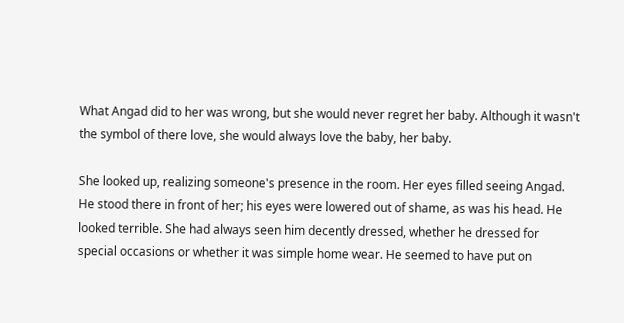What Angad did to her was wrong, but she would never regret her baby. Although it wasn't the symbol of there love, she would always love the baby, her baby.

She looked up, realizing someone's presence in the room. Her eyes filled seeing Angad. He stood there in front of her; his eyes were lowered out of shame, as was his head. He looked terrible. She had always seen him decently dressed, whether he dressed for special occasions or whether it was simple home wear. He seemed to have put on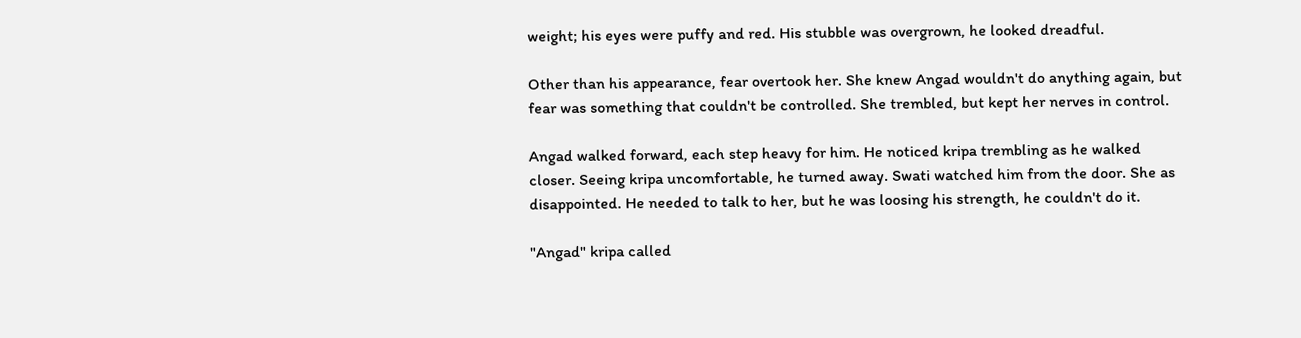weight; his eyes were puffy and red. His stubble was overgrown, he looked dreadful.

Other than his appearance, fear overtook her. She knew Angad wouldn't do anything again, but fear was something that couldn't be controlled. She trembled, but kept her nerves in control.

Angad walked forward, each step heavy for him. He noticed kripa trembling as he walked closer. Seeing kripa uncomfortable, he turned away. Swati watched him from the door. She as disappointed. He needed to talk to her, but he was loosing his strength, he couldn't do it.

"Angad" kripa called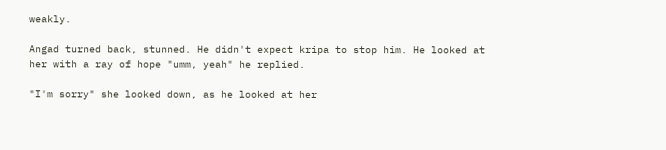weakly.

Angad turned back, stunned. He didn't expect kripa to stop him. He looked at her with a ray of hope "umm, yeah" he replied.

"I'm sorry" she looked down, as he looked at her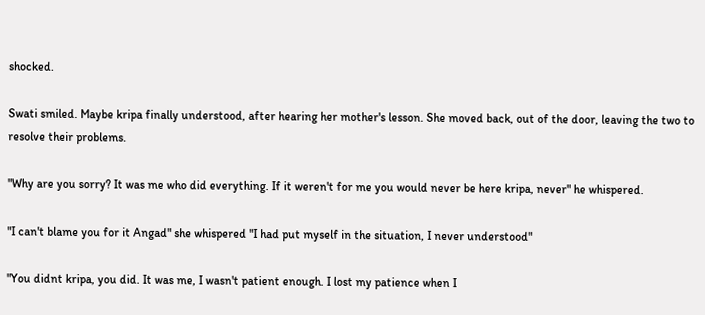shocked.

Swati smiled. Maybe kripa finally understood, after hearing her mother's lesson. She moved back, out of the door, leaving the two to resolve their problems.

"Why are you sorry? It was me who did everything. If it weren't for me you would never be here kripa, never" he whispered.

"I can't blame you for it Angad" she whispered "I had put myself in the situation, I never understood"

"You didnt kripa, you did. It was me, I wasn't patient enough. I lost my patience when I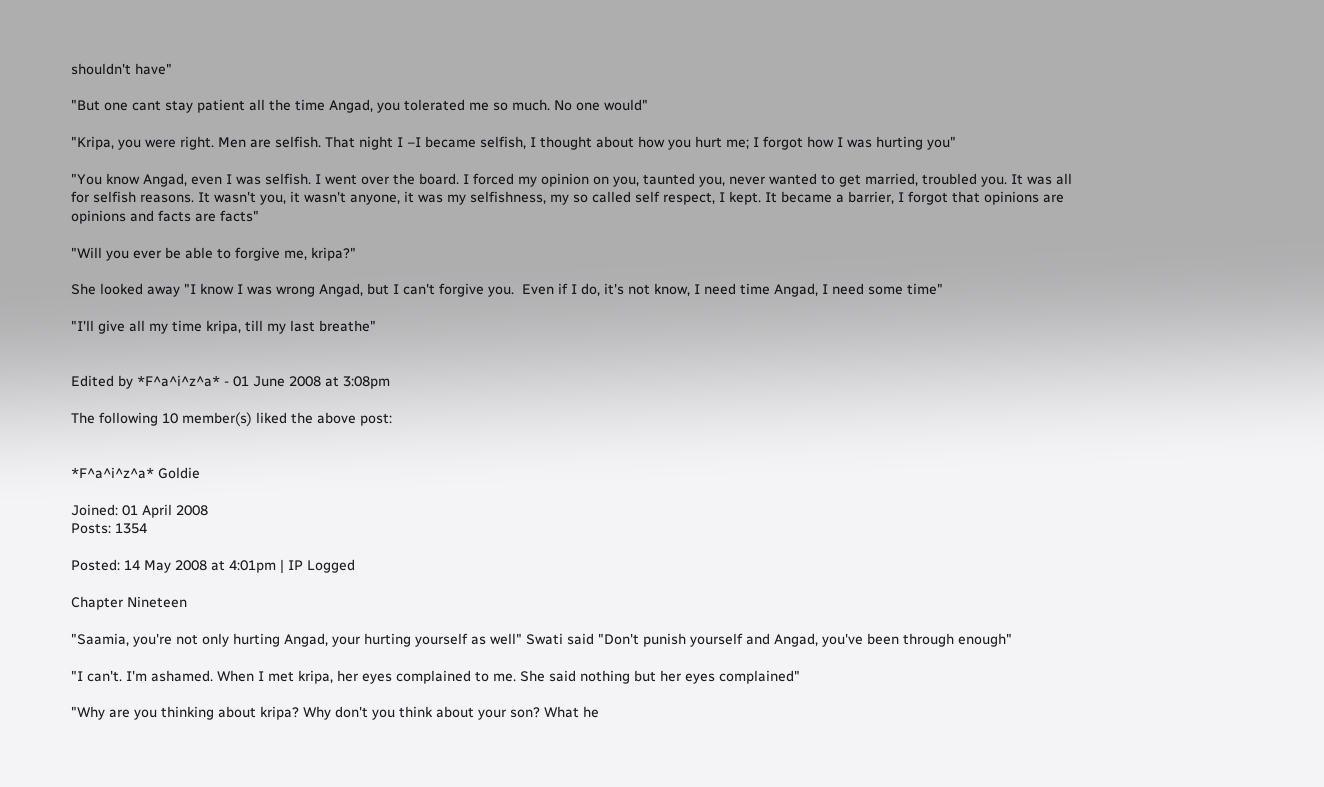shouldn't have"

"But one cant stay patient all the time Angad, you tolerated me so much. No one would"

"Kripa, you were right. Men are selfish. That night I –I became selfish, I thought about how you hurt me; I forgot how I was hurting you"

"You know Angad, even I was selfish. I went over the board. I forced my opinion on you, taunted you, never wanted to get married, troubled you. It was all for selfish reasons. It wasn't you, it wasn't anyone, it was my selfishness, my so called self respect, I kept. It became a barrier, I forgot that opinions are opinions and facts are facts"

"Will you ever be able to forgive me, kripa?"

She looked away "I know I was wrong Angad, but I can't forgive you.  Even if I do, it's not know, I need time Angad, I need some time"

"I'll give all my time kripa, till my last breathe"


Edited by *F^a^i^z^a* - 01 June 2008 at 3:08pm

The following 10 member(s) liked the above post:


*F^a^i^z^a* Goldie

Joined: 01 April 2008
Posts: 1354

Posted: 14 May 2008 at 4:01pm | IP Logged

Chapter Nineteen

"Saamia, you're not only hurting Angad, your hurting yourself as well" Swati said "Don't punish yourself and Angad, you've been through enough"

"I can't. I'm ashamed. When I met kripa, her eyes complained to me. She said nothing but her eyes complained"

"Why are you thinking about kripa? Why don't you think about your son? What he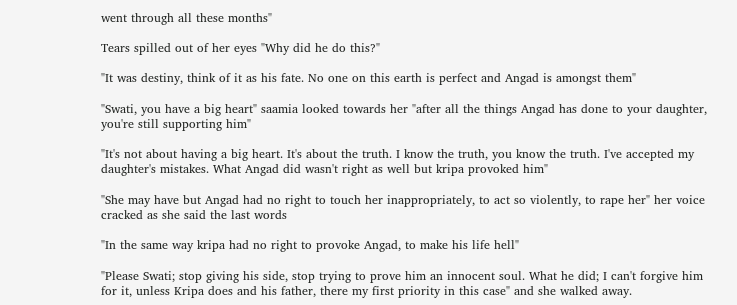went through all these months"

Tears spilled out of her eyes "Why did he do this?"

"It was destiny, think of it as his fate. No one on this earth is perfect and Angad is amongst them"

"Swati, you have a big heart" saamia looked towards her "after all the things Angad has done to your daughter, you're still supporting him"

"It's not about having a big heart. It's about the truth. I know the truth, you know the truth. I've accepted my daughter's mistakes. What Angad did wasn't right as well but kripa provoked him"

"She may have but Angad had no right to touch her inappropriately, to act so violently, to rape her" her voice cracked as she said the last words

"In the same way kripa had no right to provoke Angad, to make his life hell"

"Please Swati; stop giving his side, stop trying to prove him an innocent soul. What he did; I can't forgive him for it, unless Kripa does and his father, there my first priority in this case" and she walked away.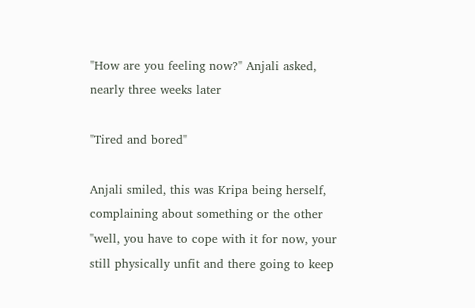"How are you feeling now?" Anjali asked, nearly three weeks later

"Tired and bored"

Anjali smiled, this was Kripa being herself, complaining about something or the other "well, you have to cope with it for now, your still physically unfit and there going to keep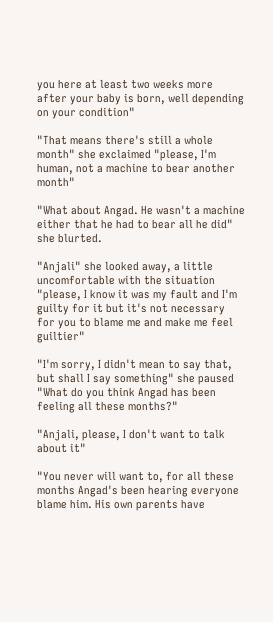you here at least two weeks more after your baby is born, well depending on your condition"

"That means there's still a whole month" she exclaimed "please, I'm human, not a machine to bear another month"

"What about Angad. He wasn't a machine either that he had to bear all he did" she blurted.

"Anjali" she looked away, a little uncomfortable with the situation "please, I know it was my fault and I'm guilty for it but it's not necessary for you to blame me and make me feel guiltier"

"I'm sorry, I didn't mean to say that, but shall I say something" she paused "What do you think Angad has been feeling all these months?"

"Anjali, please, I don't want to talk about it"

"You never will want to, for all these months Angad's been hearing everyone blame him. His own parents have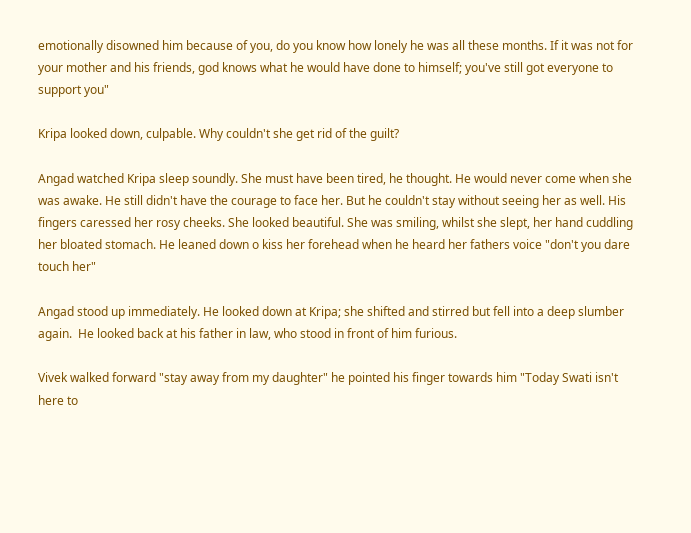emotionally disowned him because of you, do you know how lonely he was all these months. If it was not for your mother and his friends, god knows what he would have done to himself; you've still got everyone to support you"

Kripa looked down, culpable. Why couldn't she get rid of the guilt?

Angad watched Kripa sleep soundly. She must have been tired, he thought. He would never come when she was awake. He still didn't have the courage to face her. But he couldn't stay without seeing her as well. His fingers caressed her rosy cheeks. She looked beautiful. She was smiling, whilst she slept, her hand cuddling her bloated stomach. He leaned down o kiss her forehead when he heard her fathers voice "don't you dare touch her"

Angad stood up immediately. He looked down at Kripa; she shifted and stirred but fell into a deep slumber again.  He looked back at his father in law, who stood in front of him furious.

Vivek walked forward "stay away from my daughter" he pointed his finger towards him "Today Swati isn't here to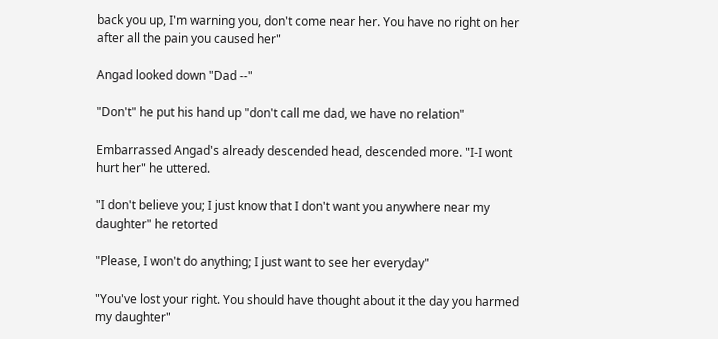back you up, I'm warning you, don't come near her. You have no right on her after all the pain you caused her"

Angad looked down "Dad --"

"Don't" he put his hand up "don't call me dad, we have no relation"

Embarrassed Angad's already descended head, descended more. "I-I wont hurt her" he uttered.

"I don't believe you; I just know that I don't want you anywhere near my daughter" he retorted

"Please, I won't do anything; I just want to see her everyday"

"You've lost your right. You should have thought about it the day you harmed my daughter"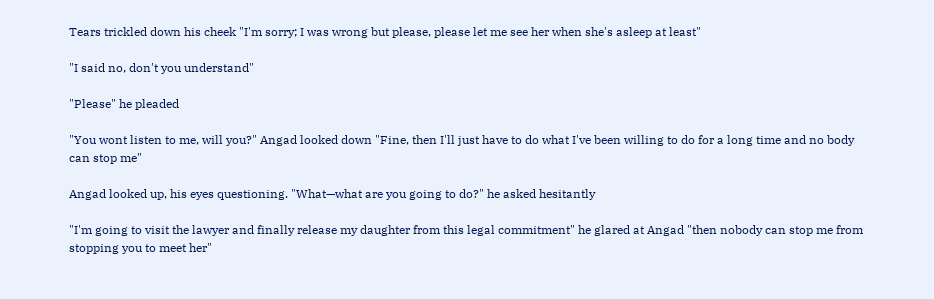Tears trickled down his cheek "I'm sorry; I was wrong but please, please let me see her when she's asleep at least"

"I said no, don't you understand"

"Please" he pleaded

"You wont listen to me, will you?" Angad looked down "Fine, then I'll just have to do what I've been willing to do for a long time and no body can stop me"

Angad looked up, his eyes questioning. "What—what are you going to do?" he asked hesitantly

"I'm going to visit the lawyer and finally release my daughter from this legal commitment" he glared at Angad "then nobody can stop me from stopping you to meet her"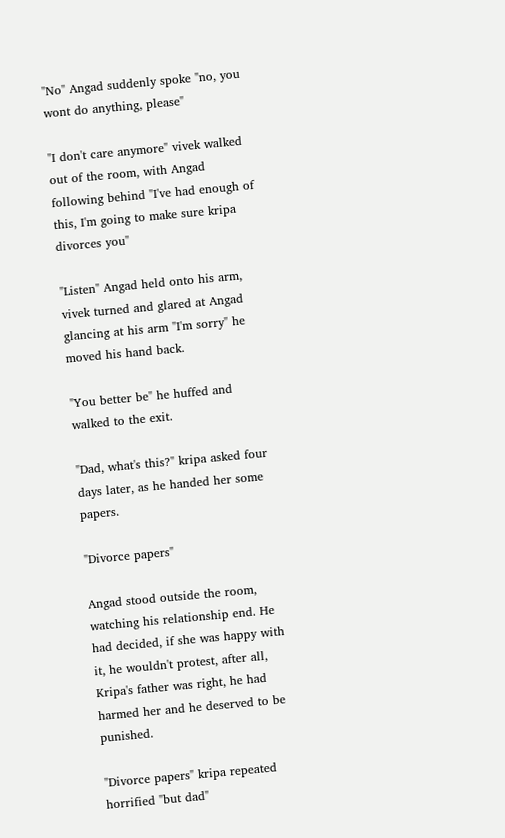"No" Angad suddenly spoke "no, you wont do anything, please"

"I don't care anymore" vivek walked out of the room, with Angad following behind "I've had enough of this, I'm going to make sure kripa divorces you"

"Listen" Angad held onto his arm, vivek turned and glared at Angad glancing at his arm "I'm sorry" he moved his hand back.

"You better be" he huffed and walked to the exit.

"Dad, what's this?" kripa asked four days later, as he handed her some papers.

"Divorce papers"

Angad stood outside the room, watching his relationship end. He had decided, if she was happy with it, he wouldn't protest, after all, Kripa's father was right, he had harmed her and he deserved to be punished.

"Divorce papers" kripa repeated horrified "but dad"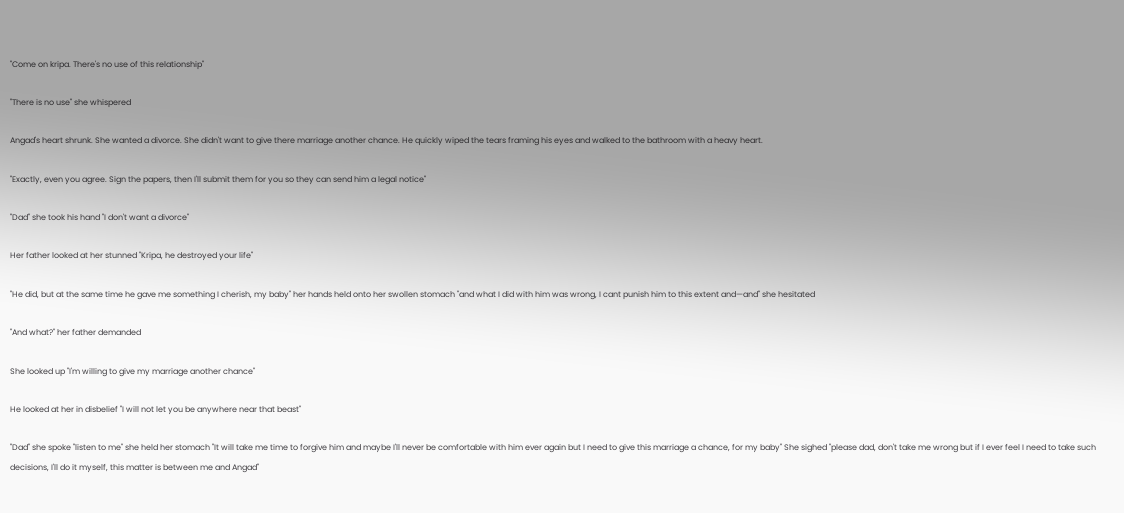"Come on kripa. There's no use of this relationship"

"There is no use" she whispered

Angad's heart shrunk. She wanted a divorce. She didn't want to give there marriage another chance. He quickly wiped the tears framing his eyes and walked to the bathroom with a heavy heart.

"Exactly, even you agree. Sign the papers, then I'll submit them for you so they can send him a legal notice"

"Dad" she took his hand "I don't want a divorce"

Her father looked at her stunned "Kripa, he destroyed your life"

"He did, but at the same time he gave me something I cherish, my baby" her hands held onto her swollen stomach "and what I did with him was wrong, I cant punish him to this extent and—and" she hesitated

"And what?" her father demanded

She looked up "I'm willing to give my marriage another chance"

He looked at her in disbelief "I will not let you be anywhere near that beast"

"Dad" she spoke "listen to me" she held her stomach "It will take me time to forgive him and maybe I'll never be comfortable with him ever again but I need to give this marriage a chance, for my baby" She sighed "please dad, don't take me wrong but if I ever feel I need to take such decisions, I'll do it myself, this matter is between me and Angad"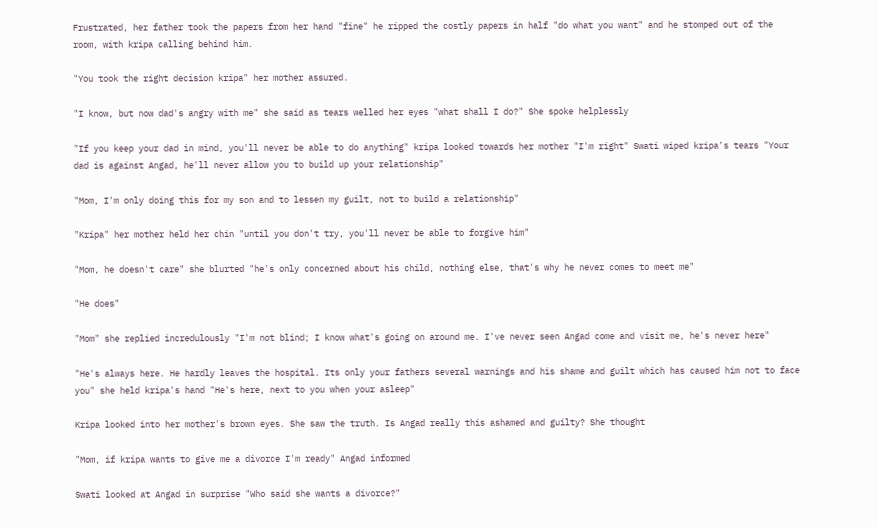Frustrated, her father took the papers from her hand "fine" he ripped the costly papers in half "do what you want" and he stomped out of the room, with kripa calling behind him.

"You took the right decision kripa" her mother assured.

"I know, but now dad's angry with me" she said as tears welled her eyes "what shall I do?" She spoke helplessly

"If you keep your dad in mind, you'll never be able to do anything" kripa looked towards her mother "I'm right" Swati wiped kripa's tears "Your dad is against Angad, he'll never allow you to build up your relationship"

"Mom, I'm only doing this for my son and to lessen my guilt, not to build a relationship"

"Kripa" her mother held her chin "until you don't try, you'll never be able to forgive him"

"Mom, he doesn't care" she blurted "he's only concerned about his child, nothing else, that's why he never comes to meet me"

"He does"

"Mom" she replied incredulously "I'm not blind; I know what's going on around me. I've never seen Angad come and visit me, he's never here"

"He's always here. He hardly leaves the hospital. Its only your fathers several warnings and his shame and guilt which has caused him not to face you" she held kripa's hand "He's here, next to you when your asleep"

Kripa looked into her mother's brown eyes. She saw the truth. Is Angad really this ashamed and guilty? She thought

"Mom, if kripa wants to give me a divorce I'm ready" Angad informed

Swati looked at Angad in surprise "Who said she wants a divorce?"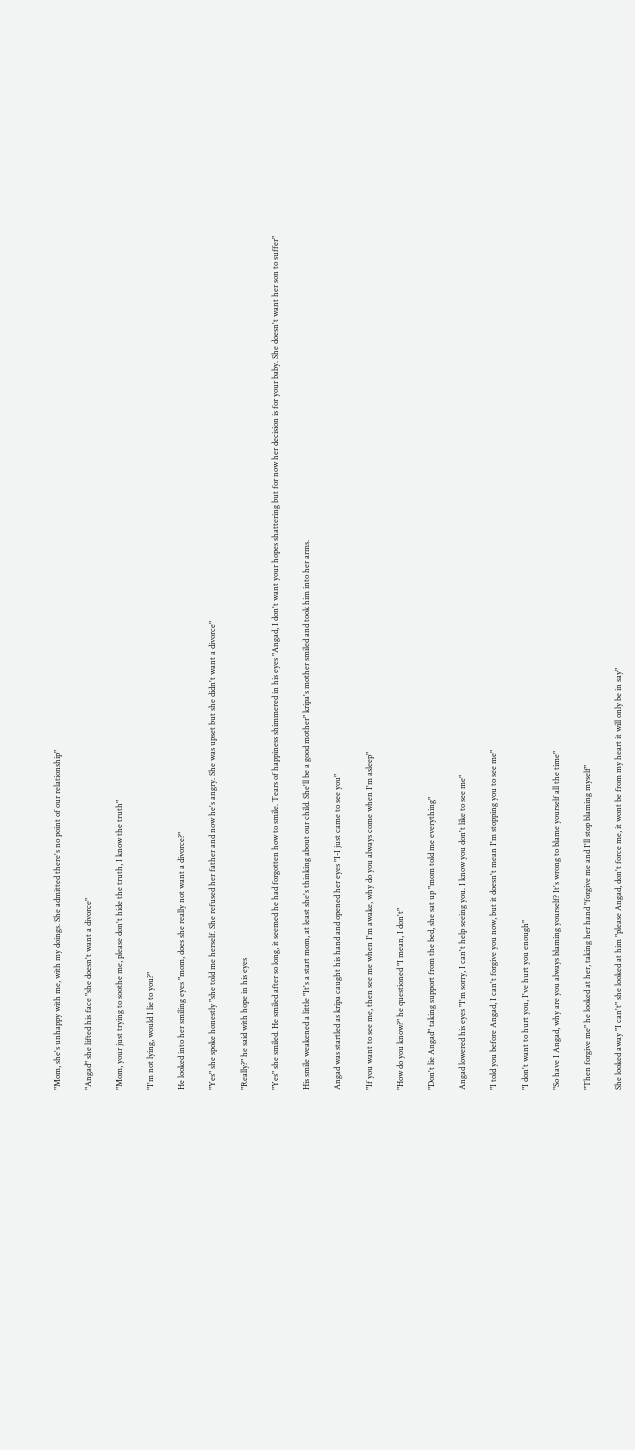"Mom, she's unhappy with me, with my doings. She admitted there's no point of our relationship"

"Angad" she lifted his face "she doesn't want a divorce"

"Mom, your just trying to soothe me, please don't hide the truth, I know the truth"

"I'm not lying, would I lie to you?"

He looked into her smiling eyes "mom, does she really not want a divorce?"

"Yes" she spoke honestly "she told me herself. She refused her father and now he's angry. She was upset but she didn't want a divorce"

"Really?" he said with hope in his eyes

"Yes" she smiled. He smiled after so long, it seemed he had forgotten how to smile. Tears of happiness shimmered in his eyes "Angad, I don't want your hopes shattering but for now her decision is for your baby. She doesn't want her son to suffer"

His smile weakened a little "It's a start mom, at least she's thinking about our child. She'll be a good mother" kripa's mother smiled and took him into her arms.

Angad was startled as kripa caught his hand and opened her eyes "I-I just came to see you"

"If you want to see me, then see me when I'm awake, why do you always come when I'm asleep"

"How do you know?" he questioned "I mean, I don't"

"Don't lie Angad" taking support from the bed, she sat up "mom told me everything"

Angad lowered his eyes "I'm sorry, I can't help seeing you. I know you don't like to see me"

"I told you before Angad, I can't forgive you now, but it doesn't mean I'm stopping you to see me"

"I don't want to hurt you, I've hurt you enough"

"So have I Angad, why are you always blaming yourself? It's wrong to blame yourself all the time"

"Then forgive me" he looked at her, taking her hand "forgive me and I'll stop blaming myself"

She looked away "I can't" she looked at him "please Angad, don't force me, it wont be from my heart it will only be in say"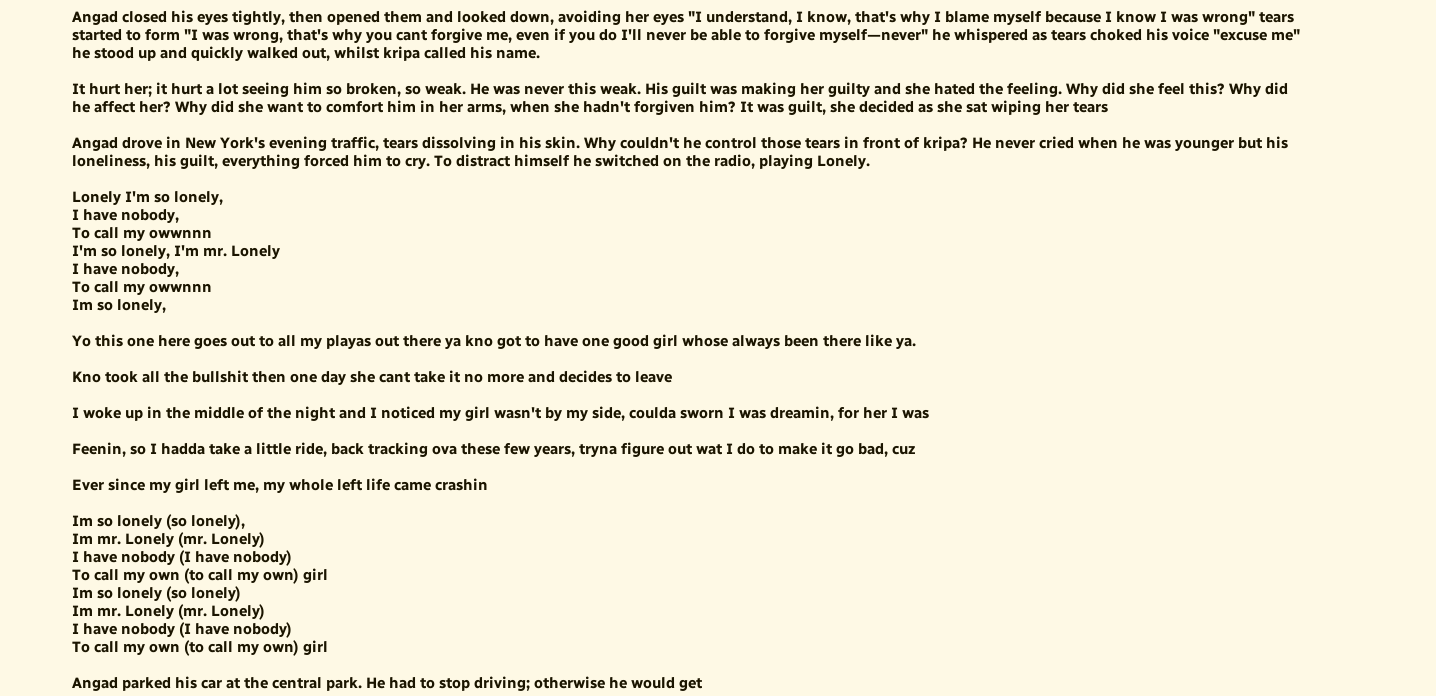Angad closed his eyes tightly, then opened them and looked down, avoiding her eyes "I understand, I know, that's why I blame myself because I know I was wrong" tears started to form "I was wrong, that's why you cant forgive me, even if you do I'll never be able to forgive myself—never" he whispered as tears choked his voice "excuse me" he stood up and quickly walked out, whilst kripa called his name.

It hurt her; it hurt a lot seeing him so broken, so weak. He was never this weak. His guilt was making her guilty and she hated the feeling. Why did she feel this? Why did he affect her? Why did she want to comfort him in her arms, when she hadn't forgiven him? It was guilt, she decided as she sat wiping her tears

Angad drove in New York's evening traffic, tears dissolving in his skin. Why couldn't he control those tears in front of kripa? He never cried when he was younger but his loneliness, his guilt, everything forced him to cry. To distract himself he switched on the radio, playing Lonely.

Lonely I'm so lonely,
I have nobody,
To call my owwnnn
I'm so lonely, I'm mr. Lonely
I have nobody,
To call my owwnnn
Im so lonely,

Yo this one here goes out to all my playas out there ya kno got to have one good girl whose always been there like ya.

Kno took all the bullshit then one day she cant take it no more and decides to leave

I woke up in the middle of the night and I noticed my girl wasn't by my side, coulda sworn I was dreamin, for her I was

Feenin, so I hadda take a little ride, back tracking ova these few years, tryna figure out wat I do to make it go bad, cuz

Ever since my girl left me, my whole left life came crashin

Im so lonely (so lonely),
Im mr. Lonely (mr. Lonely)
I have nobody (I have nobody)
To call my own (to call my own) girl
Im so lonely (so lonely)
Im mr. Lonely (mr. Lonely)
I have nobody (I have nobody)
To call my own (to call my own) girl

Angad parked his car at the central park. He had to stop driving; otherwise he would get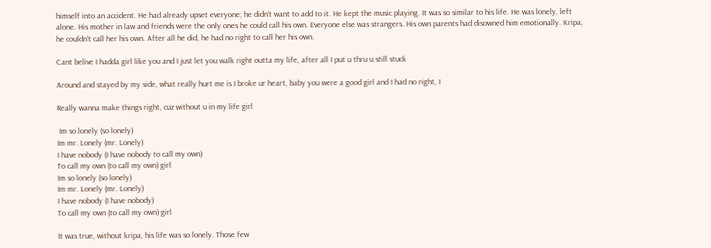himself into an accident. He had already upset everyone; he didn't want to add to it. He kept the music playing. It was so similar to his life. He was lonely, left alone. His mother in law and friends were the only ones he could call his own. Everyone else was strangers. His own parents had disowned him emotionally. Kripa, he couldn't call her his own. After all he did, he had no right to call her his own.

Cant belive I hadda girl like you and I just let you walk right outta my life, after all I put u thru u still stuck

Around and stayed by my side, what really hurt me is I broke ur heart, baby you were a good girl and I had no right, I

Really wanna make things right, cuz without u in my life girl

 Im so lonely (so lonely)
Im mr. Lonely (mr. Lonely)
I have nobody (I have nobody to call my own)
To call my own (to call my own) girl
Im so lonely (so lonely)
Im mr. Lonely (mr. Lonely)
I have nobody (I have nobody)
To call my own (to call my own) girl

It was true, without kripa, his life was so lonely. Those few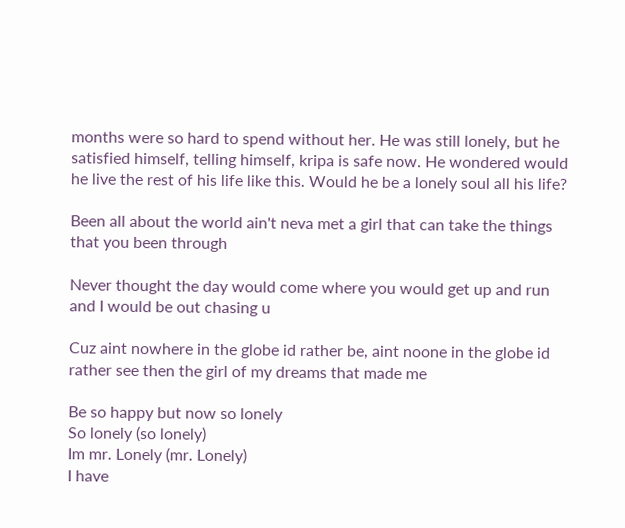months were so hard to spend without her. He was still lonely, but he satisfied himself, telling himself, kripa is safe now. He wondered would he live the rest of his life like this. Would he be a lonely soul all his life?

Been all about the world ain't neva met a girl that can take the things that you been through

Never thought the day would come where you would get up and run and I would be out chasing u

Cuz aint nowhere in the globe id rather be, aint noone in the globe id rather see then the girl of my dreams that made me

Be so happy but now so lonely
So lonely (so lonely)
Im mr. Lonely (mr. Lonely)
I have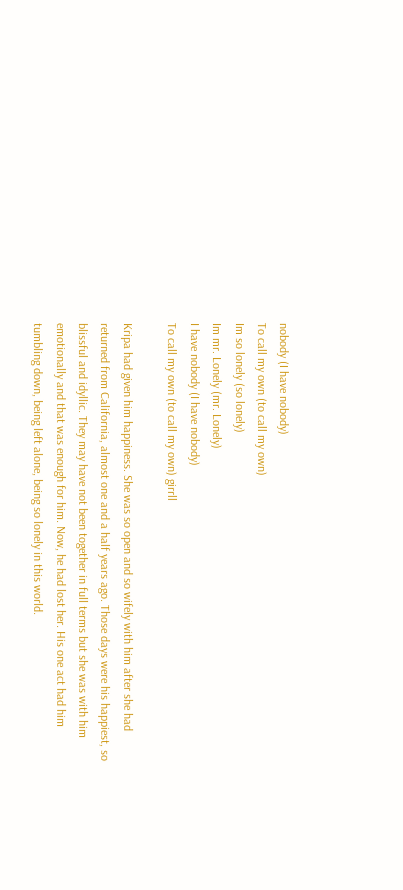nobody (I have nobody)
To call my own (to call my own)
Im so lonely (so lonely)
Im mr. Lonely (mr. Lonely)
I have nobody (I have nobody)
To call my own (to call my own) girrll

Kripa had given him happiness. She was so open and so wifely with him after she had returned from California, almost one and a half years ago. Those days were his happiest, so blissful and idyllic. They may have not been together in full terms but she was with him emotionally and that was enough for him. Now, he had lost her. His one act had him tumbling down, being left alone, being so lonely in this world.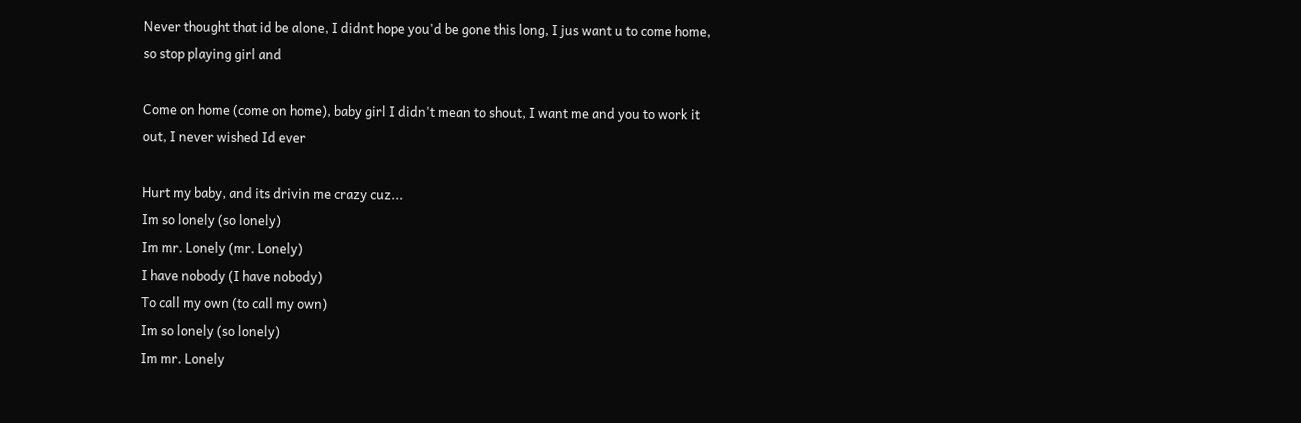Never thought that id be alone, I didnt hope you'd be gone this long, I jus want u to come home, so stop playing girl and

Come on home (come on home), baby girl I didn't mean to shout, I want me and you to work it out, I never wished Id ever

Hurt my baby, and its drivin me crazy cuz...
Im so lonely (so lonely)
Im mr. Lonely (mr. Lonely)
I have nobody (I have nobody)
To call my own (to call my own)
Im so lonely (so lonely)
Im mr. Lonely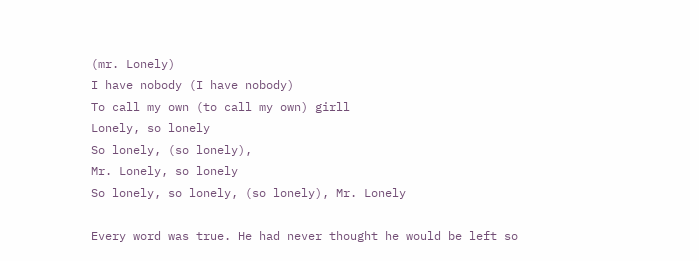(mr. Lonely)
I have nobody (I have nobody)
To call my own (to call my own) girll
Lonely, so lonely
So lonely, (so lonely),
Mr. Lonely, so lonely
So lonely, so lonely, (so lonely), Mr. Lonely

Every word was true. He had never thought he would be left so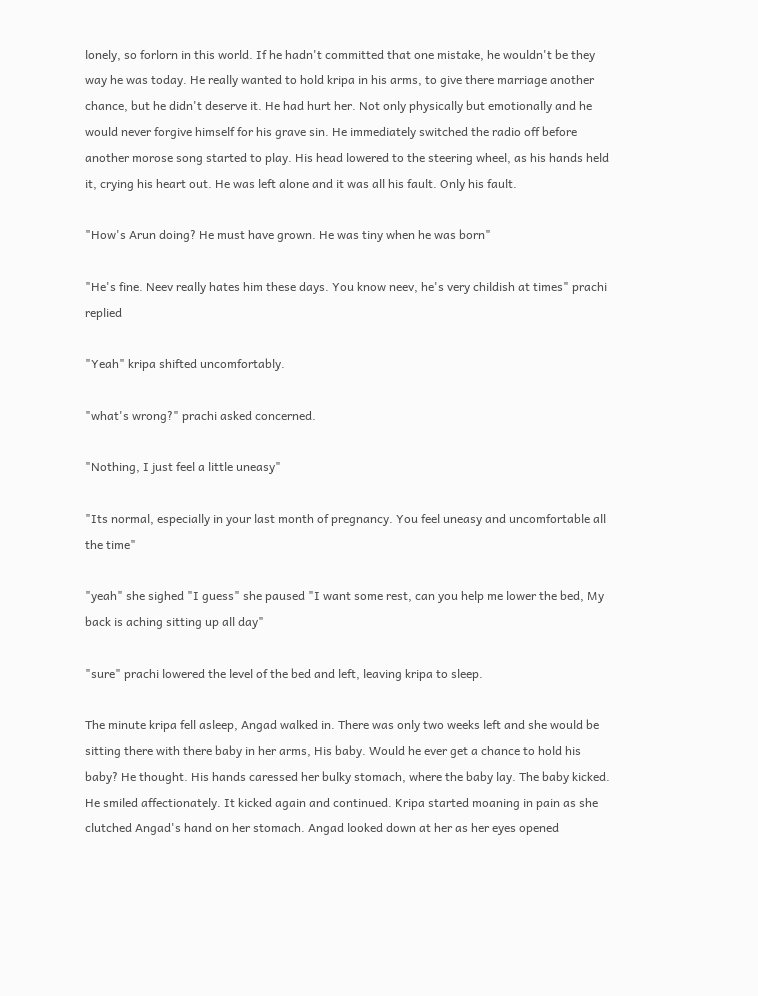lonely, so forlorn in this world. If he hadn't committed that one mistake, he wouldn't be they way he was today. He really wanted to hold kripa in his arms, to give there marriage another chance, but he didn't deserve it. He had hurt her. Not only physically but emotionally and he would never forgive himself for his grave sin. He immediately switched the radio off before another morose song started to play. His head lowered to the steering wheel, as his hands held it, crying his heart out. He was left alone and it was all his fault. Only his fault.

"How's Arun doing? He must have grown. He was tiny when he was born"

"He's fine. Neev really hates him these days. You know neev, he's very childish at times" prachi replied

"Yeah" kripa shifted uncomfortably.

"what's wrong?" prachi asked concerned.

"Nothing, I just feel a little uneasy"

"Its normal, especially in your last month of pregnancy. You feel uneasy and uncomfortable all the time"

"yeah" she sighed "I guess" she paused "I want some rest, can you help me lower the bed, My back is aching sitting up all day"

"sure" prachi lowered the level of the bed and left, leaving kripa to sleep.

The minute kripa fell asleep, Angad walked in. There was only two weeks left and she would be sitting there with there baby in her arms, His baby. Would he ever get a chance to hold his baby? He thought. His hands caressed her bulky stomach, where the baby lay. The baby kicked. He smiled affectionately. It kicked again and continued. Kripa started moaning in pain as she clutched Angad's hand on her stomach. Angad looked down at her as her eyes opened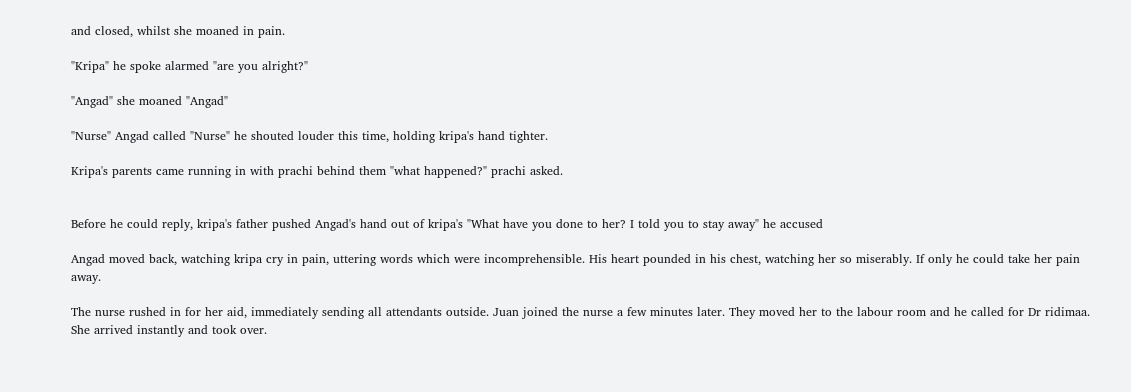and closed, whilst she moaned in pain.

"Kripa" he spoke alarmed "are you alright?"

"Angad" she moaned "Angad"

"Nurse" Angad called "Nurse" he shouted louder this time, holding kripa's hand tighter.

Kripa's parents came running in with prachi behind them "what happened?" prachi asked.


Before he could reply, kripa's father pushed Angad's hand out of kripa's "What have you done to her? I told you to stay away" he accused

Angad moved back, watching kripa cry in pain, uttering words which were incomprehensible. His heart pounded in his chest, watching her so miserably. If only he could take her pain away.

The nurse rushed in for her aid, immediately sending all attendants outside. Juan joined the nurse a few minutes later. They moved her to the labour room and he called for Dr ridimaa. She arrived instantly and took over.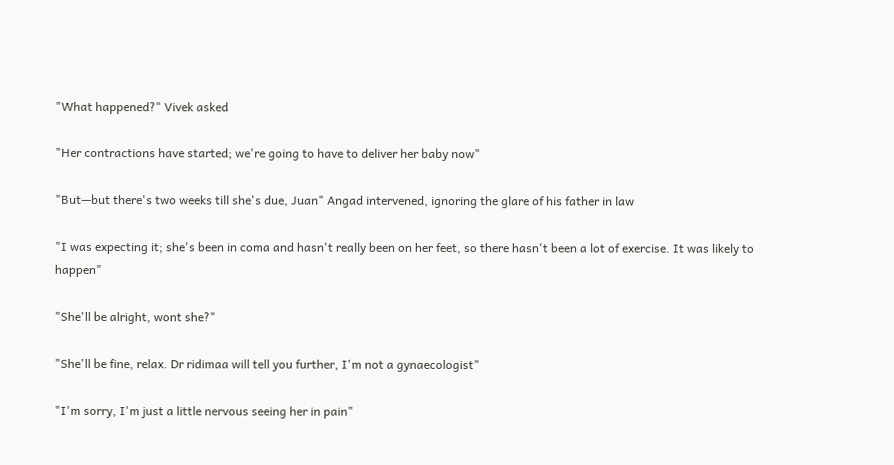"What happened?" Vivek asked

"Her contractions have started; we're going to have to deliver her baby now"

"But—but there's two weeks till she's due, Juan" Angad intervened, ignoring the glare of his father in law

"I was expecting it; she's been in coma and hasn't really been on her feet, so there hasn't been a lot of exercise. It was likely to happen"

"She'll be alright, wont she?"

"She'll be fine, relax. Dr ridimaa will tell you further, I'm not a gynaecologist"

"I'm sorry, I'm just a little nervous seeing her in pain"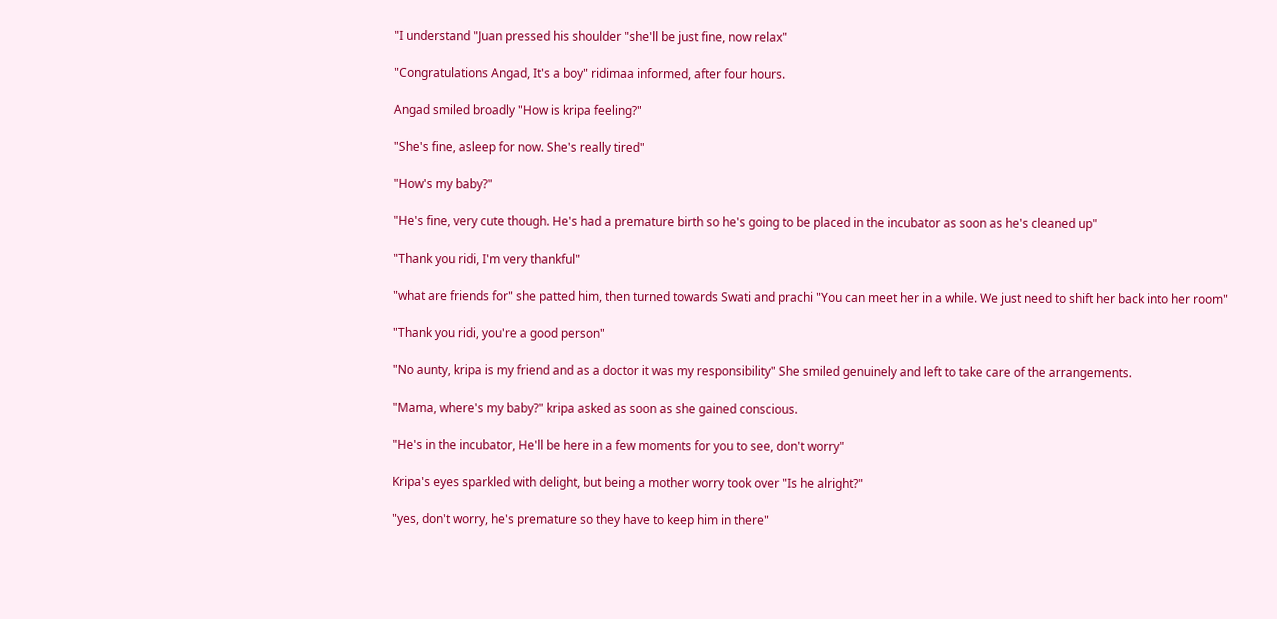"I understand "Juan pressed his shoulder "she'll be just fine, now relax"

"Congratulations Angad, It's a boy" ridimaa informed, after four hours.

Angad smiled broadly "How is kripa feeling?"

"She's fine, asleep for now. She's really tired"

"How's my baby?"

"He's fine, very cute though. He's had a premature birth so he's going to be placed in the incubator as soon as he's cleaned up"

"Thank you ridi, I'm very thankful"

"what are friends for" she patted him, then turned towards Swati and prachi "You can meet her in a while. We just need to shift her back into her room"

"Thank you ridi, you're a good person"

"No aunty, kripa is my friend and as a doctor it was my responsibility" She smiled genuinely and left to take care of the arrangements.

"Mama, where's my baby?" kripa asked as soon as she gained conscious.

"He's in the incubator, He'll be here in a few moments for you to see, don't worry"

Kripa's eyes sparkled with delight, but being a mother worry took over "Is he alright?"

"yes, don't worry, he's premature so they have to keep him in there"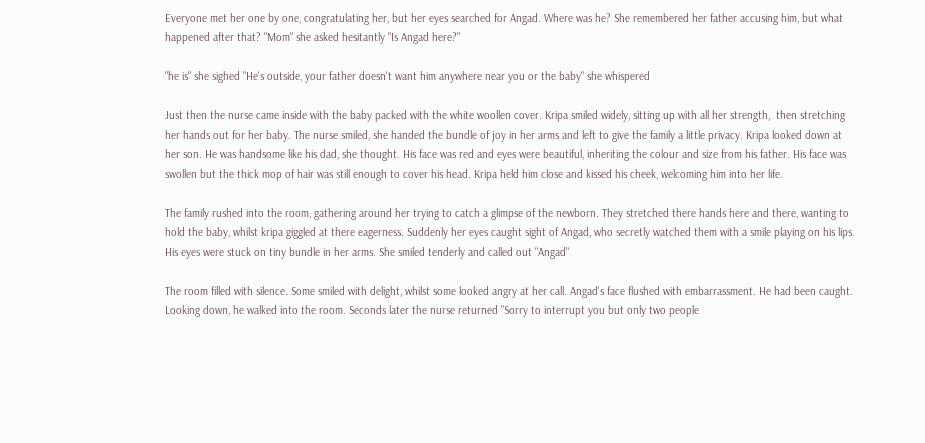Everyone met her one by one, congratulating her, but her eyes searched for Angad. Where was he? She remembered her father accusing him, but what happened after that? "Mom" she asked hesitantly "Is Angad here?"

"he is" she sighed "He's outside, your father doesn't want him anywhere near you or the baby" she whispered

Just then the nurse came inside with the baby packed with the white woollen cover. Kripa smiled widely, sitting up with all her strength,  then stretching her hands out for her baby. The nurse smiled, she handed the bundle of joy in her arms and left to give the family a little privacy. Kripa looked down at her son. He was handsome like his dad, she thought. His face was red and eyes were beautiful, inheriting the colour and size from his father. His face was swollen but the thick mop of hair was still enough to cover his head. Kripa held him close and kissed his cheek, welcoming him into her life.

The family rushed into the room, gathering around her trying to catch a glimpse of the newborn. They stretched there hands here and there, wanting to hold the baby, whilst kripa giggled at there eagerness. Suddenly her eyes caught sight of Angad, who secretly watched them with a smile playing on his lips. His eyes were stuck on tiny bundle in her arms. She smiled tenderly and called out "Angad"

The room filled with silence. Some smiled with delight, whilst some looked angry at her call. Angad's face flushed with embarrassment. He had been caught. Looking down, he walked into the room. Seconds later the nurse returned "Sorry to interrupt you but only two people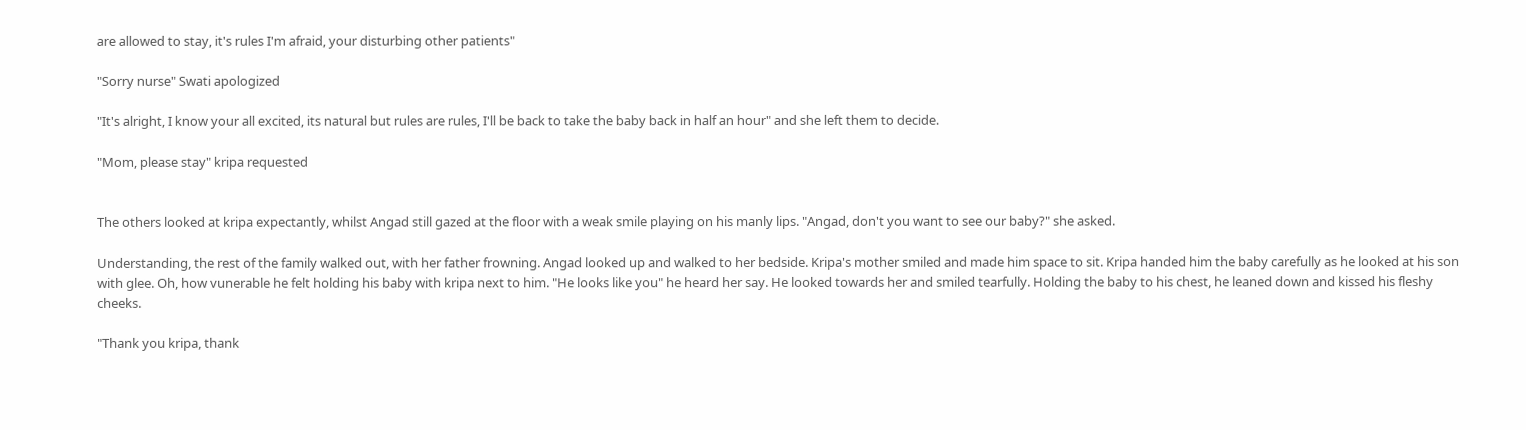are allowed to stay, it's rules I'm afraid, your disturbing other patients"

"Sorry nurse" Swati apologized

"It's alright, I know your all excited, its natural but rules are rules, I'll be back to take the baby back in half an hour" and she left them to decide.

"Mom, please stay" kripa requested


The others looked at kripa expectantly, whilst Angad still gazed at the floor with a weak smile playing on his manly lips. "Angad, don't you want to see our baby?" she asked.

Understanding, the rest of the family walked out, with her father frowning. Angad looked up and walked to her bedside. Kripa's mother smiled and made him space to sit. Kripa handed him the baby carefully as he looked at his son with glee. Oh, how vunerable he felt holding his baby with kripa next to him. "He looks like you" he heard her say. He looked towards her and smiled tearfully. Holding the baby to his chest, he leaned down and kissed his fleshy cheeks.

"Thank you kripa, thank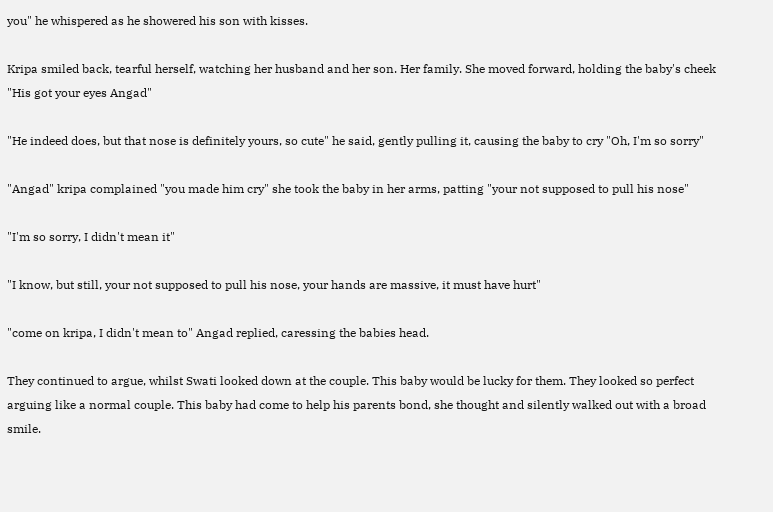you" he whispered as he showered his son with kisses.

Kripa smiled back, tearful herself, watching her husband and her son. Her family. She moved forward, holding the baby's cheek "His got your eyes Angad"

"He indeed does, but that nose is definitely yours, so cute" he said, gently pulling it, causing the baby to cry "Oh, I'm so sorry"

"Angad" kripa complained "you made him cry" she took the baby in her arms, patting "your not supposed to pull his nose"

"I'm so sorry, I didn't mean it"

"I know, but still, your not supposed to pull his nose, your hands are massive, it must have hurt"

"come on kripa, I didn't mean to" Angad replied, caressing the babies head.

They continued to argue, whilst Swati looked down at the couple. This baby would be lucky for them. They looked so perfect arguing like a normal couple. This baby had come to help his parents bond, she thought and silently walked out with a broad smile.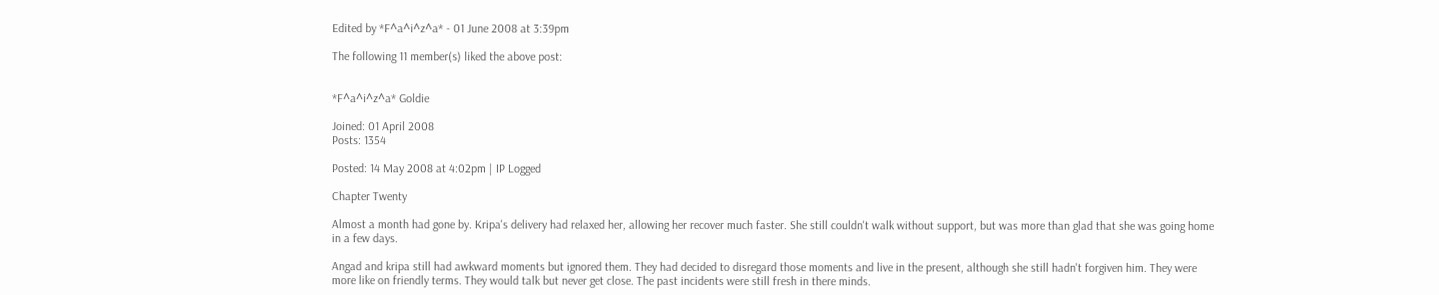Edited by *F^a^i^z^a* - 01 June 2008 at 3:39pm

The following 11 member(s) liked the above post:


*F^a^i^z^a* Goldie

Joined: 01 April 2008
Posts: 1354

Posted: 14 May 2008 at 4:02pm | IP Logged

Chapter Twenty

Almost a month had gone by. Kripa's delivery had relaxed her, allowing her recover much faster. She still couldn't walk without support, but was more than glad that she was going home in a few days.

Angad and kripa still had awkward moments but ignored them. They had decided to disregard those moments and live in the present, although she still hadn't forgiven him. They were more like on friendly terms. They would talk but never get close. The past incidents were still fresh in there minds.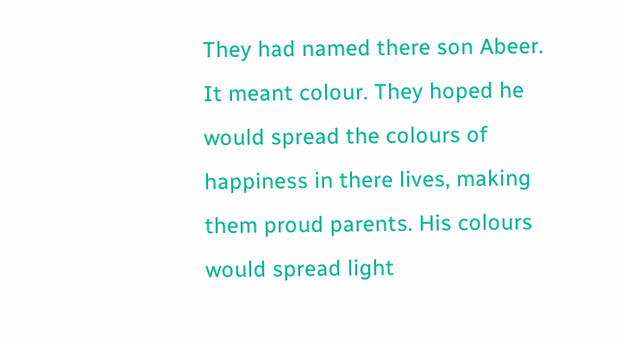They had named there son Abeer. It meant colour. They hoped he would spread the colours of happiness in there lives, making them proud parents. His colours would spread light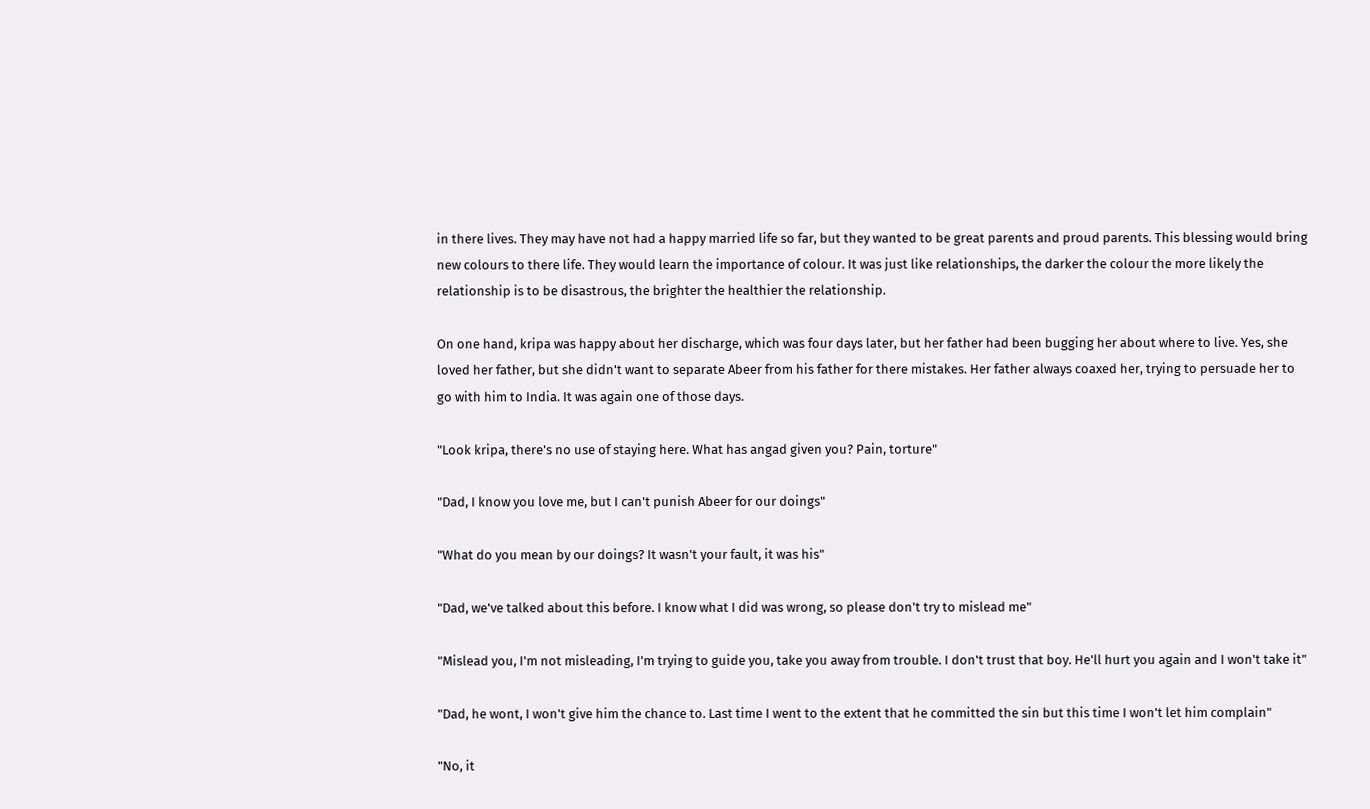in there lives. They may have not had a happy married life so far, but they wanted to be great parents and proud parents. This blessing would bring new colours to there life. They would learn the importance of colour. It was just like relationships, the darker the colour the more likely the relationship is to be disastrous, the brighter the healthier the relationship.

On one hand, kripa was happy about her discharge, which was four days later, but her father had been bugging her about where to live. Yes, she loved her father, but she didn't want to separate Abeer from his father for there mistakes. Her father always coaxed her, trying to persuade her to go with him to India. It was again one of those days.

"Look kripa, there's no use of staying here. What has angad given you? Pain, torture"

"Dad, I know you love me, but I can't punish Abeer for our doings"

"What do you mean by our doings? It wasn't your fault, it was his"

"Dad, we've talked about this before. I know what I did was wrong, so please don't try to mislead me"

"Mislead you, I'm not misleading, I'm trying to guide you, take you away from trouble. I don't trust that boy. He'll hurt you again and I won't take it"

"Dad, he wont, I won't give him the chance to. Last time I went to the extent that he committed the sin but this time I won't let him complain"

"No, it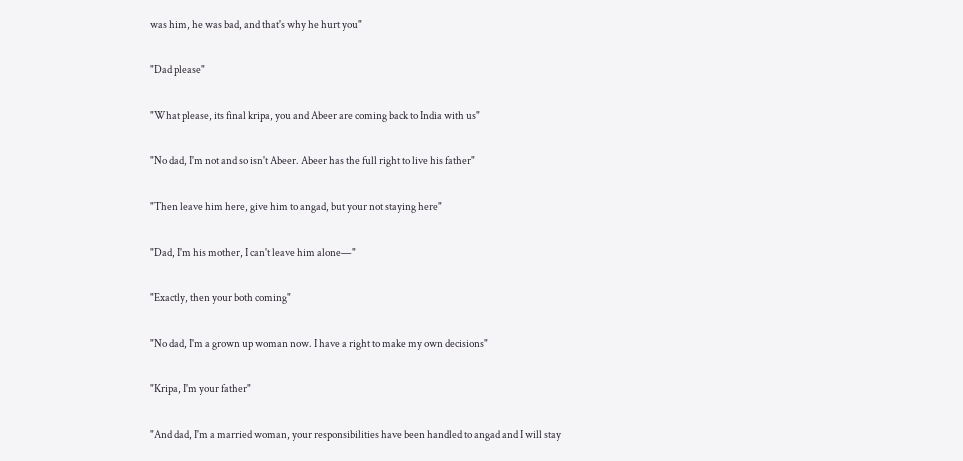was him, he was bad, and that's why he hurt you"

"Dad please"

"What please, its final kripa, you and Abeer are coming back to India with us"

"No dad, I'm not and so isn't Abeer. Abeer has the full right to live his father"

"Then leave him here, give him to angad, but your not staying here"

"Dad, I'm his mother, I can't leave him alone—"

"Exactly, then your both coming"

"No dad, I'm a grown up woman now. I have a right to make my own decisions"

"Kripa, I'm your father"

"And dad, I'm a married woman, your responsibilities have been handled to angad and I will stay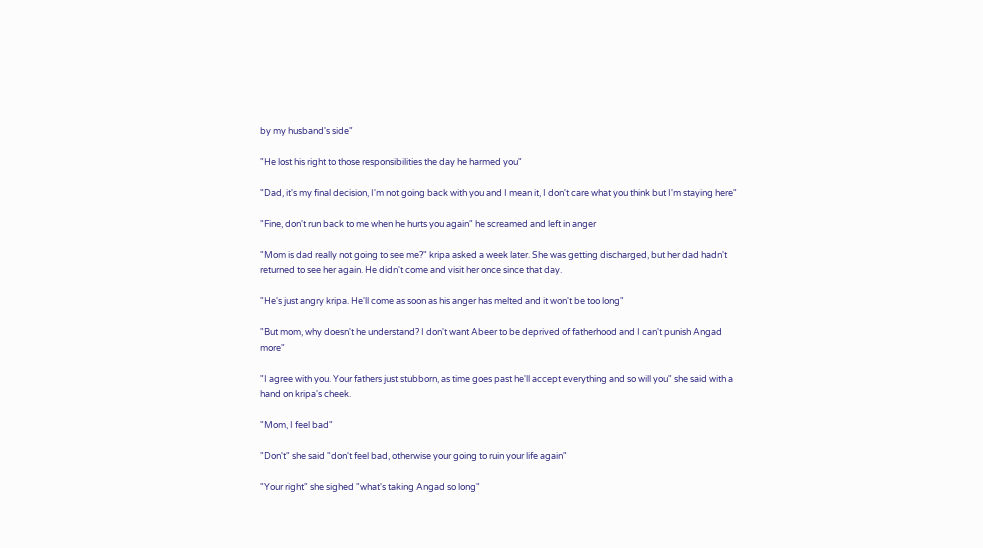by my husband's side"

"He lost his right to those responsibilities the day he harmed you"

"Dad, it's my final decision, I'm not going back with you and I mean it, I don't care what you think but I'm staying here"

"Fine, don't run back to me when he hurts you again" he screamed and left in anger

"Mom is dad really not going to see me?" kripa asked a week later. She was getting discharged, but her dad hadn't returned to see her again. He didn't come and visit her once since that day.

"He's just angry kripa. He'll come as soon as his anger has melted and it won't be too long"

"But mom, why doesn't he understand? I don't want Abeer to be deprived of fatherhood and I can't punish Angad more"

"I agree with you. Your fathers just stubborn, as time goes past he'll accept everything and so will you" she said with a hand on kripa's cheek.

"Mom, I feel bad"

"Don't" she said "don't feel bad, otherwise your going to ruin your life again"

"Your right" she sighed "what's taking Angad so long"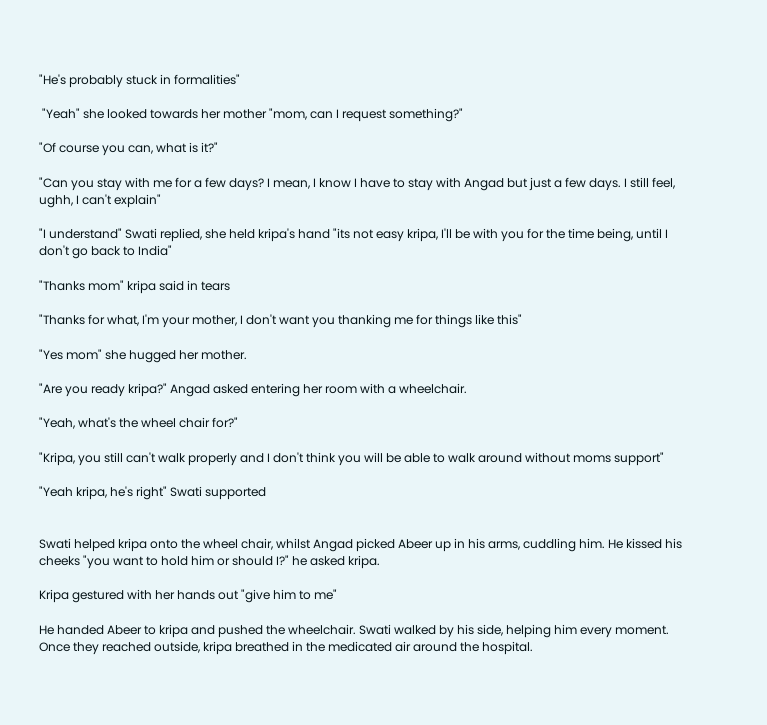"He's probably stuck in formalities"

 "Yeah" she looked towards her mother "mom, can I request something?"

"Of course you can, what is it?"

"Can you stay with me for a few days? I mean, I know I have to stay with Angad but just a few days. I still feel, ughh, I can't explain"

"I understand" Swati replied, she held kripa's hand "its not easy kripa, I'll be with you for the time being, until I don't go back to India"

"Thanks mom" kripa said in tears

"Thanks for what, I'm your mother, I don't want you thanking me for things like this"

"Yes mom" she hugged her mother.

"Are you ready kripa?" Angad asked entering her room with a wheelchair.

"Yeah, what's the wheel chair for?"

"Kripa, you still can't walk properly and I don't think you will be able to walk around without moms support"

"Yeah kripa, he's right" Swati supported


Swati helped kripa onto the wheel chair, whilst Angad picked Abeer up in his arms, cuddling him. He kissed his cheeks "you want to hold him or should I?" he asked kripa.

Kripa gestured with her hands out "give him to me"

He handed Abeer to kripa and pushed the wheelchair. Swati walked by his side, helping him every moment. Once they reached outside, kripa breathed in the medicated air around the hospital.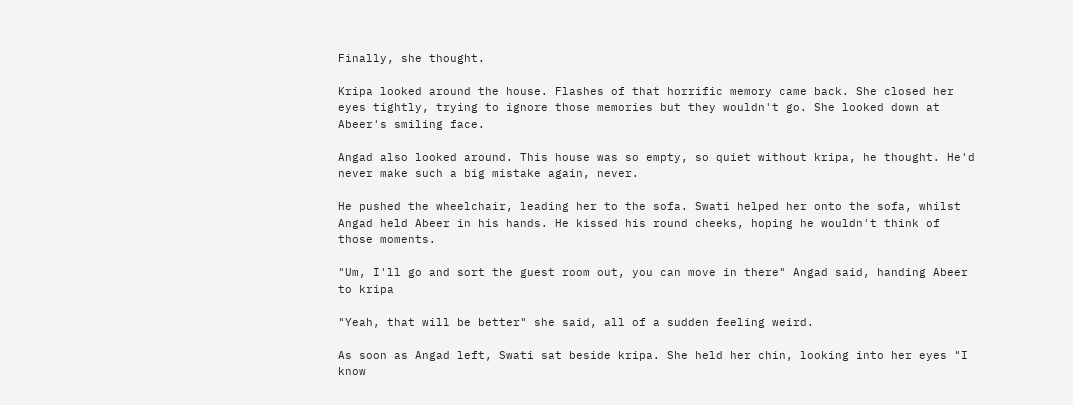Finally, she thought.

Kripa looked around the house. Flashes of that horrific memory came back. She closed her eyes tightly, trying to ignore those memories but they wouldn't go. She looked down at Abeer's smiling face.

Angad also looked around. This house was so empty, so quiet without kripa, he thought. He'd never make such a big mistake again, never.

He pushed the wheelchair, leading her to the sofa. Swati helped her onto the sofa, whilst Angad held Abeer in his hands. He kissed his round cheeks, hoping he wouldn't think of those moments.

"Um, I'll go and sort the guest room out, you can move in there" Angad said, handing Abeer to kripa

"Yeah, that will be better" she said, all of a sudden feeling weird.

As soon as Angad left, Swati sat beside kripa. She held her chin, looking into her eyes "I know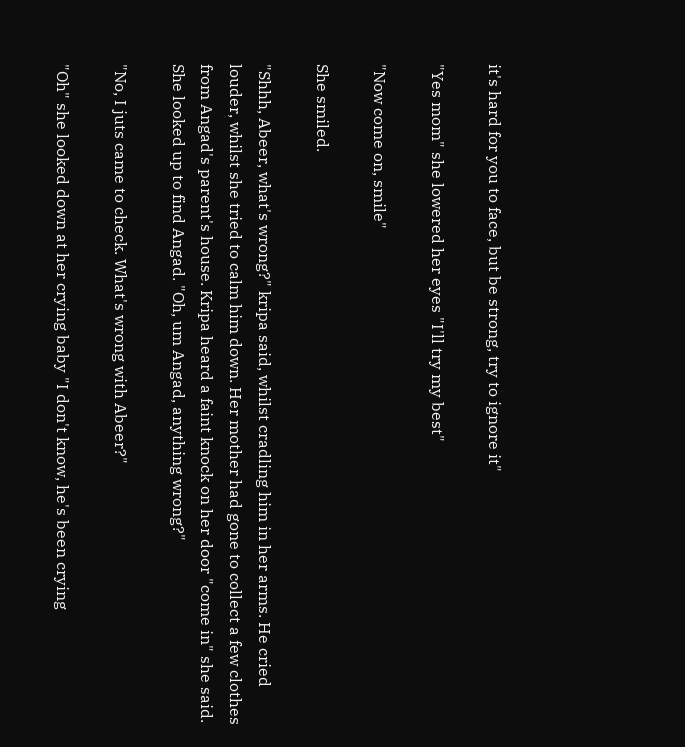it's hard for you to face, but be strong, try to ignore it"

"Yes mom" she lowered her eyes "I'll try my best"

"Now come on, smile"

She smiled.

"Shhh, Abeer, what's wrong?" kripa said, whilst cradling him in her arms. He cried louder, whilst she tried to calm him down. Her mother had gone to collect a few clothes from Angad's parent's house. Kripa heard a faint knock on her door "come in" she said. She looked up to find Angad. "Oh, um Angad, anything wrong?"

"No, I juts came to check. What's wrong with Abeer?"

"Oh" she looked down at her crying baby "I don't know, he's been crying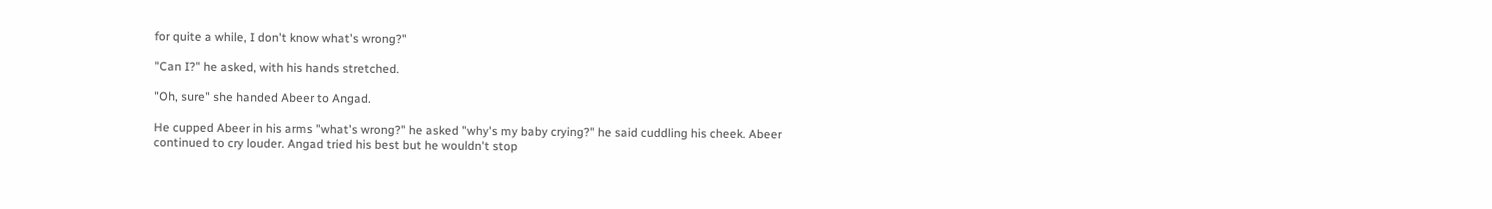for quite a while, I don't know what's wrong?"

"Can I?" he asked, with his hands stretched.

"Oh, sure" she handed Abeer to Angad.

He cupped Abeer in his arms "what's wrong?" he asked "why's my baby crying?" he said cuddling his cheek. Abeer continued to cry louder. Angad tried his best but he wouldn't stop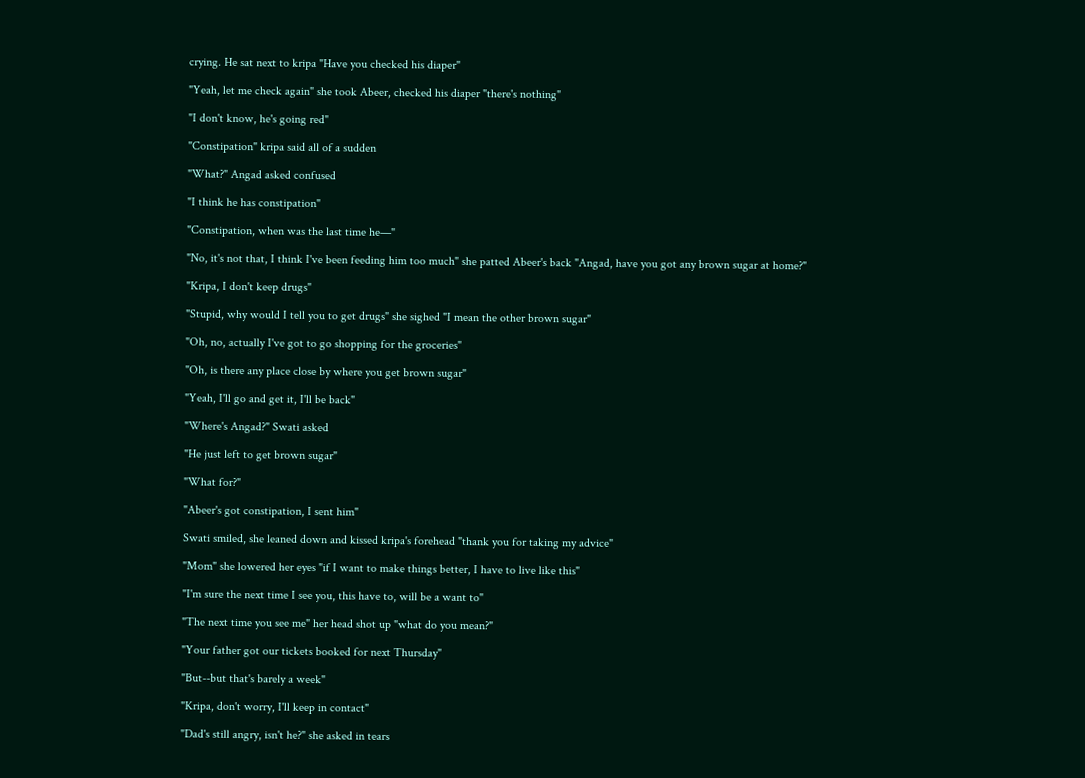crying. He sat next to kripa "Have you checked his diaper"

"Yeah, let me check again" she took Abeer, checked his diaper "there's nothing"

"I don't know, he's going red"

"Constipation" kripa said all of a sudden

"What?" Angad asked confused

"I think he has constipation"

"Constipation, when was the last time he—"

"No, it's not that, I think I've been feeding him too much" she patted Abeer's back "Angad, have you got any brown sugar at home?"

"Kripa, I don't keep drugs"

"Stupid, why would I tell you to get drugs" she sighed "I mean the other brown sugar"

"Oh, no, actually I've got to go shopping for the groceries"

"Oh, is there any place close by where you get brown sugar"

"Yeah, I'll go and get it, I'll be back"

"Where's Angad?" Swati asked

"He just left to get brown sugar"

"What for?"

"Abeer's got constipation, I sent him"

Swati smiled, she leaned down and kissed kripa's forehead "thank you for taking my advice"

"Mom" she lowered her eyes "if I want to make things better, I have to live like this"

"I'm sure the next time I see you, this have to, will be a want to"

"The next time you see me" her head shot up "what do you mean?"

"Your father got our tickets booked for next Thursday"

"But--but that's barely a week"

"Kripa, don't worry, I'll keep in contact"

"Dad's still angry, isn't he?" she asked in tears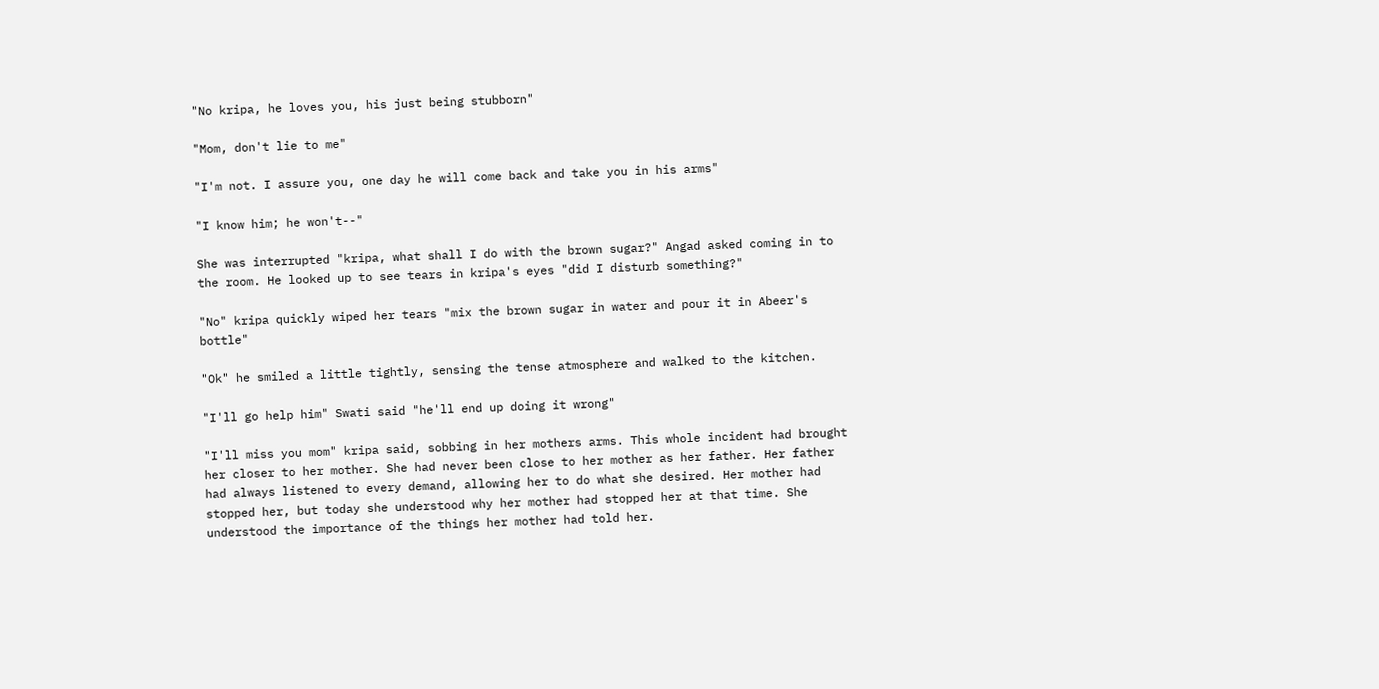"No kripa, he loves you, his just being stubborn"

"Mom, don't lie to me"

"I'm not. I assure you, one day he will come back and take you in his arms"

"I know him; he won't--"

She was interrupted "kripa, what shall I do with the brown sugar?" Angad asked coming in to the room. He looked up to see tears in kripa's eyes "did I disturb something?"

"No" kripa quickly wiped her tears "mix the brown sugar in water and pour it in Abeer's bottle"

"Ok" he smiled a little tightly, sensing the tense atmosphere and walked to the kitchen.

"I'll go help him" Swati said "he'll end up doing it wrong"

"I'll miss you mom" kripa said, sobbing in her mothers arms. This whole incident had brought her closer to her mother. She had never been close to her mother as her father. Her father had always listened to every demand, allowing her to do what she desired. Her mother had stopped her, but today she understood why her mother had stopped her at that time. She understood the importance of the things her mother had told her.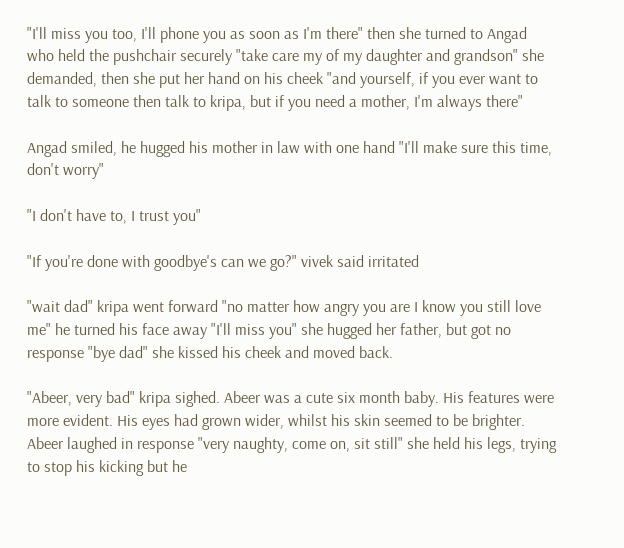"I'll miss you too, I'll phone you as soon as I'm there" then she turned to Angad who held the pushchair securely "take care my of my daughter and grandson" she demanded, then she put her hand on his cheek "and yourself, if you ever want to talk to someone then talk to kripa, but if you need a mother, I'm always there"

Angad smiled, he hugged his mother in law with one hand "I'll make sure this time, don't worry"

"I don't have to, I trust you"

"If you're done with goodbye's can we go?" vivek said irritated

"wait dad" kripa went forward "no matter how angry you are I know you still love me" he turned his face away "I'll miss you" she hugged her father, but got no response "bye dad" she kissed his cheek and moved back.

"Abeer, very bad" kripa sighed. Abeer was a cute six month baby. His features were more evident. His eyes had grown wider, whilst his skin seemed to be brighter.  Abeer laughed in response "very naughty, come on, sit still" she held his legs, trying to stop his kicking but he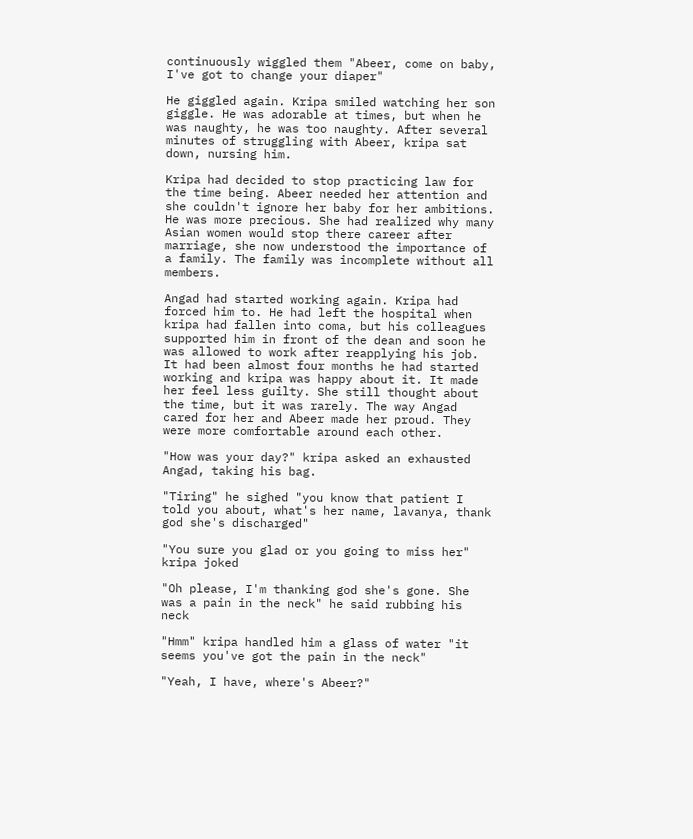continuously wiggled them "Abeer, come on baby, I've got to change your diaper"

He giggled again. Kripa smiled watching her son giggle. He was adorable at times, but when he was naughty, he was too naughty. After several minutes of struggling with Abeer, kripa sat down, nursing him.

Kripa had decided to stop practicing law for the time being. Abeer needed her attention and she couldn't ignore her baby for her ambitions. He was more precious. She had realized why many Asian women would stop there career after marriage, she now understood the importance of a family. The family was incomplete without all members.

Angad had started working again. Kripa had forced him to. He had left the hospital when kripa had fallen into coma, but his colleagues supported him in front of the dean and soon he was allowed to work after reapplying his job.  It had been almost four months he had started working and kripa was happy about it. It made her feel less guilty. She still thought about the time, but it was rarely. The way Angad cared for her and Abeer made her proud. They were more comfortable around each other.

"How was your day?" kripa asked an exhausted Angad, taking his bag.

"Tiring" he sighed "you know that patient I told you about, what's her name, lavanya, thank god she's discharged"

"You sure you glad or you going to miss her" kripa joked

"Oh please, I'm thanking god she's gone. She was a pain in the neck" he said rubbing his neck

"Hmm" kripa handled him a glass of water "it seems you've got the pain in the neck"

"Yeah, I have, where's Abeer?"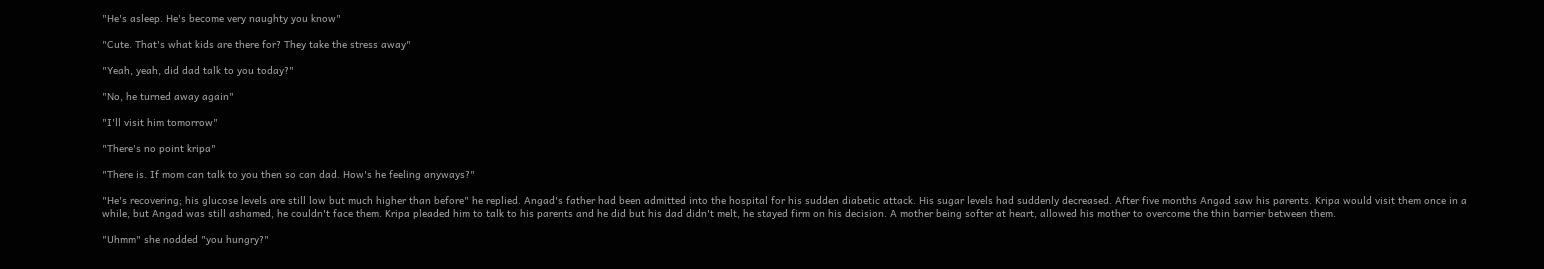"He's asleep. He's become very naughty you know"

"Cute. That's what kids are there for? They take the stress away"

"Yeah, yeah, did dad talk to you today?"

"No, he turned away again"

"I'll visit him tomorrow"

"There's no point kripa"

"There is. If mom can talk to you then so can dad. How's he feeling anyways?"

"He's recovering; his glucose levels are still low but much higher than before" he replied. Angad's father had been admitted into the hospital for his sudden diabetic attack. His sugar levels had suddenly decreased. After five months Angad saw his parents. Kripa would visit them once in a while, but Angad was still ashamed, he couldn't face them. Kripa pleaded him to talk to his parents and he did but his dad didn't melt, he stayed firm on his decision. A mother being softer at heart, allowed his mother to overcome the thin barrier between them.

"Uhmm" she nodded "you hungry?"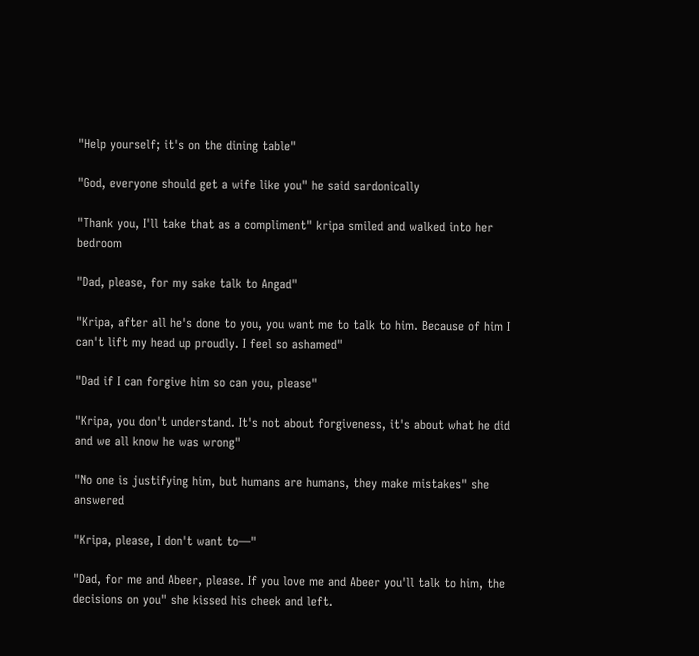"Help yourself; it's on the dining table"

"God, everyone should get a wife like you" he said sardonically

"Thank you, I'll take that as a compliment" kripa smiled and walked into her bedroom

"Dad, please, for my sake talk to Angad"

"Kripa, after all he's done to you, you want me to talk to him. Because of him I can't lift my head up proudly. I feel so ashamed"

"Dad if I can forgive him so can you, please"

"Kripa, you don't understand. It's not about forgiveness, it's about what he did and we all know he was wrong"

"No one is justifying him, but humans are humans, they make mistakes" she answered

"Kripa, please, I don't want to—"

"Dad, for me and Abeer, please. If you love me and Abeer you'll talk to him, the decisions on you" she kissed his cheek and left.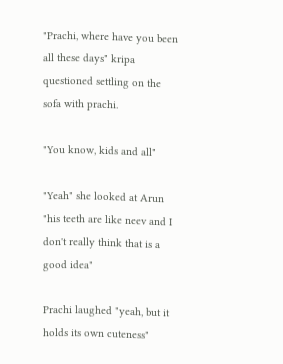"Prachi, where have you been all these days" kripa questioned settling on the sofa with prachi.

"You know, kids and all"

"Yeah" she looked at Arun "his teeth are like neev and I don't really think that is a good idea"

Prachi laughed "yeah, but it holds its own cuteness"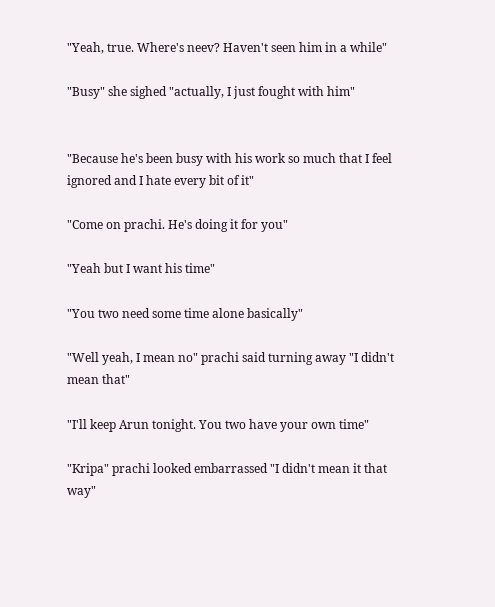"Yeah, true. Where's neev? Haven't seen him in a while"

"Busy" she sighed "actually, I just fought with him"


"Because he's been busy with his work so much that I feel ignored and I hate every bit of it"

"Come on prachi. He's doing it for you"

"Yeah but I want his time"

"You two need some time alone basically"

"Well yeah, I mean no" prachi said turning away "I didn't mean that"

"I'll keep Arun tonight. You two have your own time"

"Kripa" prachi looked embarrassed "I didn't mean it that way"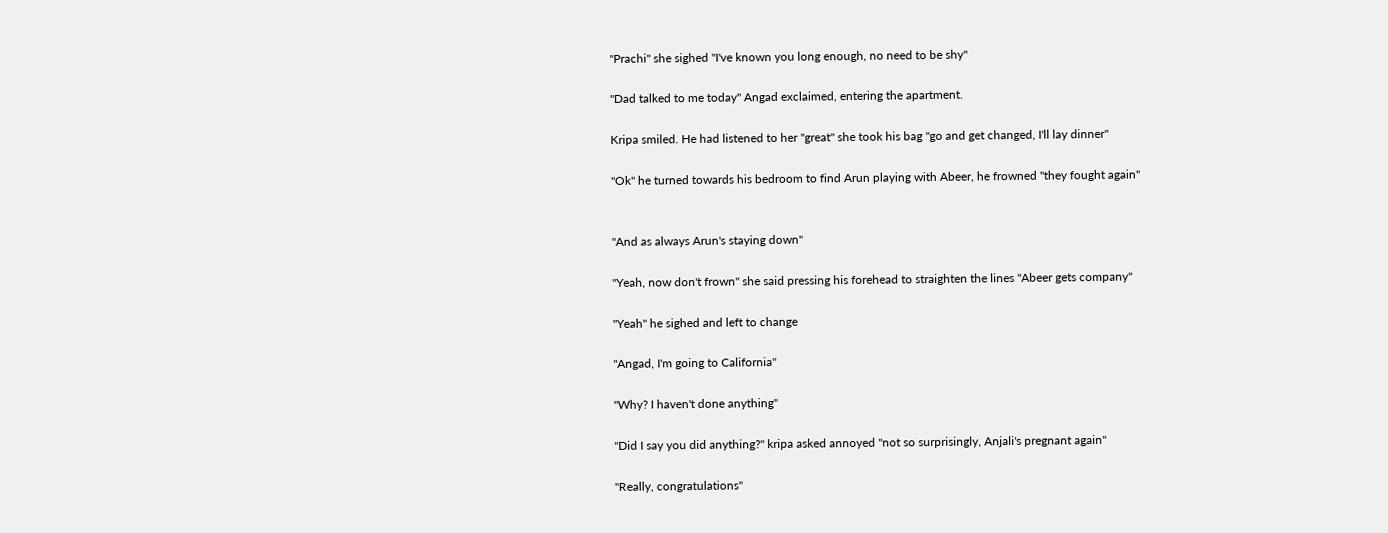"Prachi" she sighed "I've known you long enough, no need to be shy"

"Dad talked to me today" Angad exclaimed, entering the apartment.

Kripa smiled. He had listened to her "great" she took his bag "go and get changed, I'll lay dinner"

"Ok" he turned towards his bedroom to find Arun playing with Abeer, he frowned "they fought again"


"And as always Arun's staying down"

"Yeah, now don't frown" she said pressing his forehead to straighten the lines "Abeer gets company"

"Yeah" he sighed and left to change

"Angad, I'm going to California"

"Why? I haven't done anything"

"Did I say you did anything?" kripa asked annoyed "not so surprisingly, Anjali's pregnant again"

"Really, congratulations"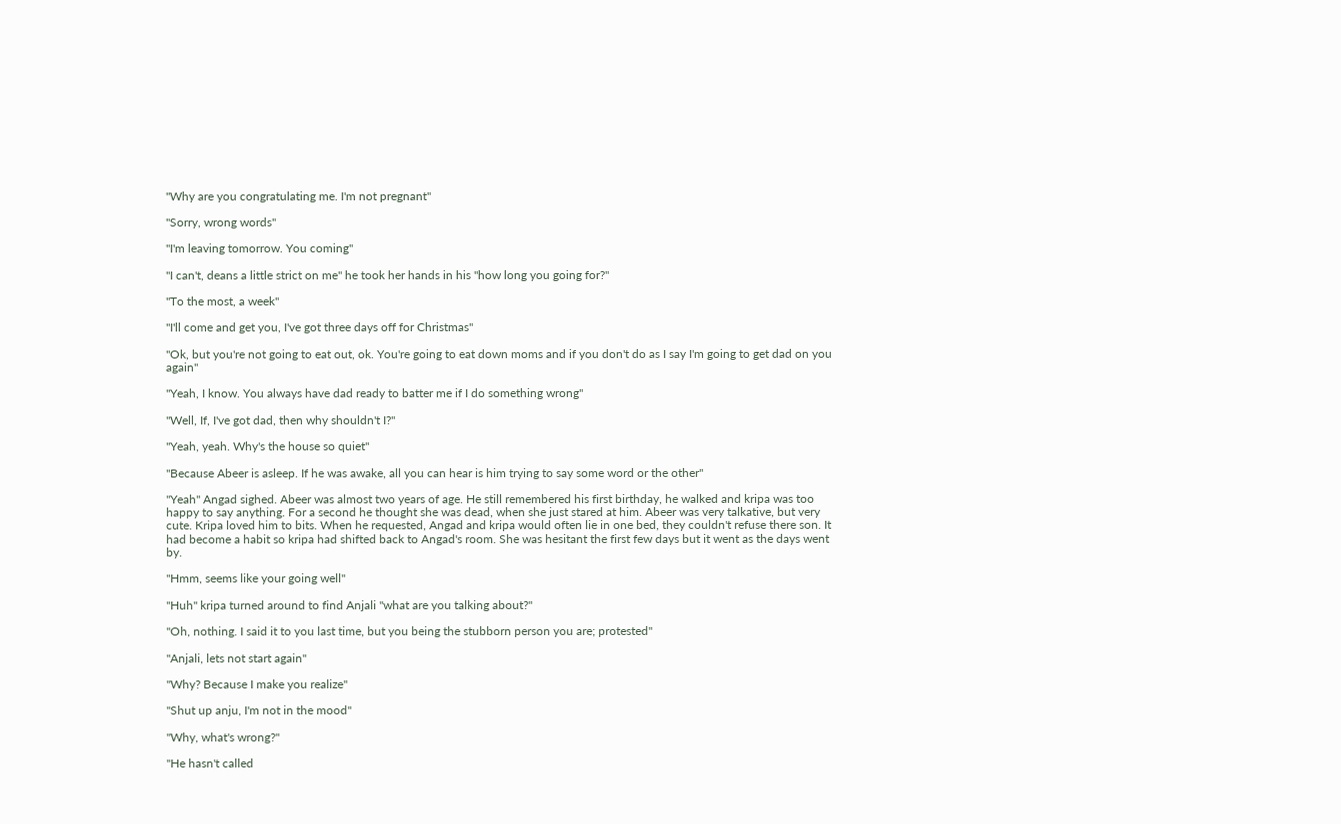"Why are you congratulating me. I'm not pregnant"

"Sorry, wrong words"

"I'm leaving tomorrow. You coming"

"I can't, deans a little strict on me" he took her hands in his "how long you going for?"

"To the most, a week"

"I'll come and get you, I've got three days off for Christmas"

"Ok, but you're not going to eat out, ok. You're going to eat down moms and if you don't do as I say I'm going to get dad on you again"

"Yeah, I know. You always have dad ready to batter me if I do something wrong"

"Well, If, I've got dad, then why shouldn't I?"

"Yeah, yeah. Why's the house so quiet"

"Because Abeer is asleep. If he was awake, all you can hear is him trying to say some word or the other"

"Yeah" Angad sighed. Abeer was almost two years of age. He still remembered his first birthday, he walked and kripa was too happy to say anything. For a second he thought she was dead, when she just stared at him. Abeer was very talkative, but very cute. Kripa loved him to bits. When he requested, Angad and kripa would often lie in one bed, they couldn't refuse there son. It had become a habit so kripa had shifted back to Angad's room. She was hesitant the first few days but it went as the days went by.

"Hmm, seems like your going well"

"Huh" kripa turned around to find Anjali "what are you talking about?"

"Oh, nothing. I said it to you last time, but you being the stubborn person you are; protested"

"Anjali, lets not start again"

"Why? Because I make you realize"

"Shut up anju, I'm not in the mood"

"Why, what's wrong?"

"He hasn't called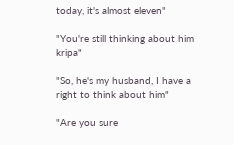today, it's almost eleven"

"You're still thinking about him kripa"

"So, he's my husband, I have a right to think about him"

"Are you sure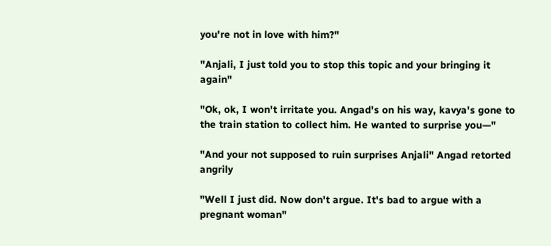you're not in love with him?"

"Anjali, I just told you to stop this topic and your bringing it again"

"Ok, ok, I won't irritate you. Angad's on his way, kavya's gone to the train station to collect him. He wanted to surprise you—"

"And your not supposed to ruin surprises Anjali" Angad retorted angrily

"Well I just did. Now don't argue. It's bad to argue with a pregnant woman"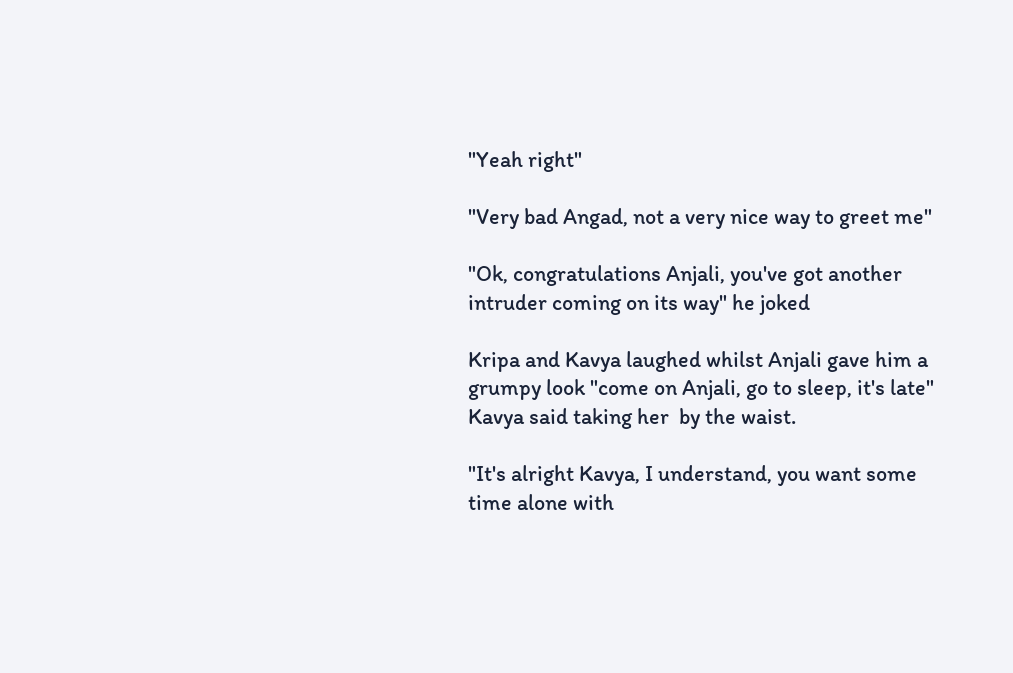"Yeah right"

"Very bad Angad, not a very nice way to greet me"

"Ok, congratulations Anjali, you've got another intruder coming on its way" he joked

Kripa and Kavya laughed whilst Anjali gave him a grumpy look "come on Anjali, go to sleep, it's late" Kavya said taking her  by the waist.

"It's alright Kavya, I understand, you want some time alone with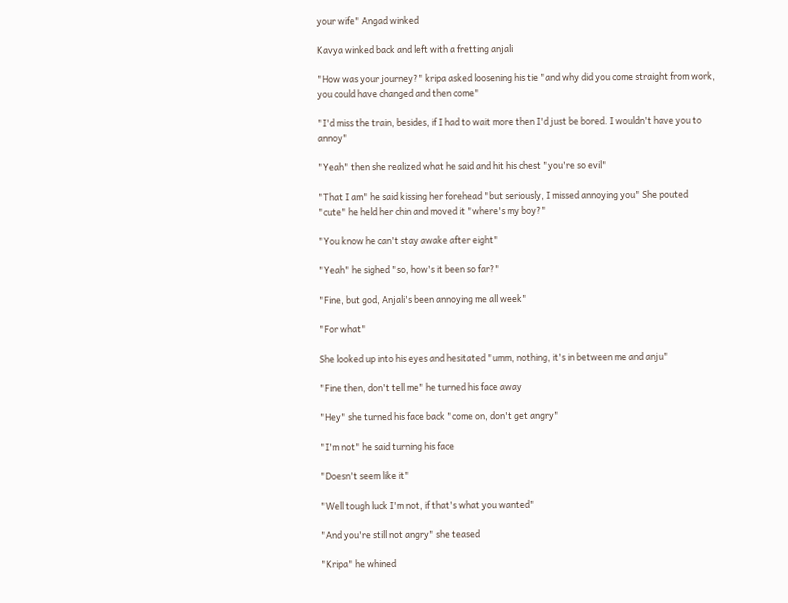your wife" Angad winked

Kavya winked back and left with a fretting anjali

"How was your journey?" kripa asked loosening his tie "and why did you come straight from work, you could have changed and then come"

"I'd miss the train, besides, if I had to wait more then I'd just be bored. I wouldn't have you to annoy"

"Yeah" then she realized what he said and hit his chest "you're so evil"

"That I am" he said kissing her forehead "but seriously, I missed annoying you" She pouted "cute" he held her chin and moved it "where's my boy?"

"You know he can't stay awake after eight"

"Yeah" he sighed "so, how's it been so far?"

"Fine, but god, Anjali's been annoying me all week"

"For what"

She looked up into his eyes and hesitated "umm, nothing, it's in between me and anju"

"Fine then, don't tell me" he turned his face away

"Hey" she turned his face back "come on, don't get angry"

"I'm not" he said turning his face

"Doesn't seem like it"

"Well tough luck I'm not, if that's what you wanted"

"And you're still not angry" she teased

"Kripa" he whined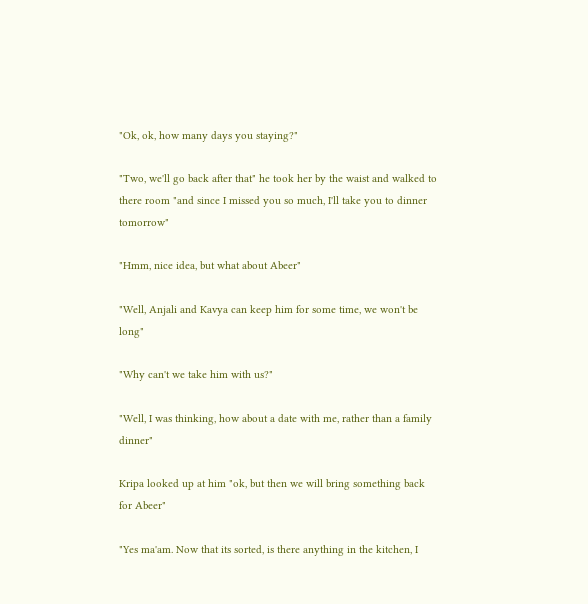"Ok, ok, how many days you staying?"

"Two, we'll go back after that" he took her by the waist and walked to there room "and since I missed you so much, I'll take you to dinner tomorrow"

"Hmm, nice idea, but what about Abeer"

"Well, Anjali and Kavya can keep him for some time, we won't be long"

"Why can't we take him with us?"

"Well, I was thinking, how about a date with me, rather than a family dinner"

Kripa looked up at him "ok, but then we will bring something back for Abeer"

"Yes ma'am. Now that its sorted, is there anything in the kitchen, I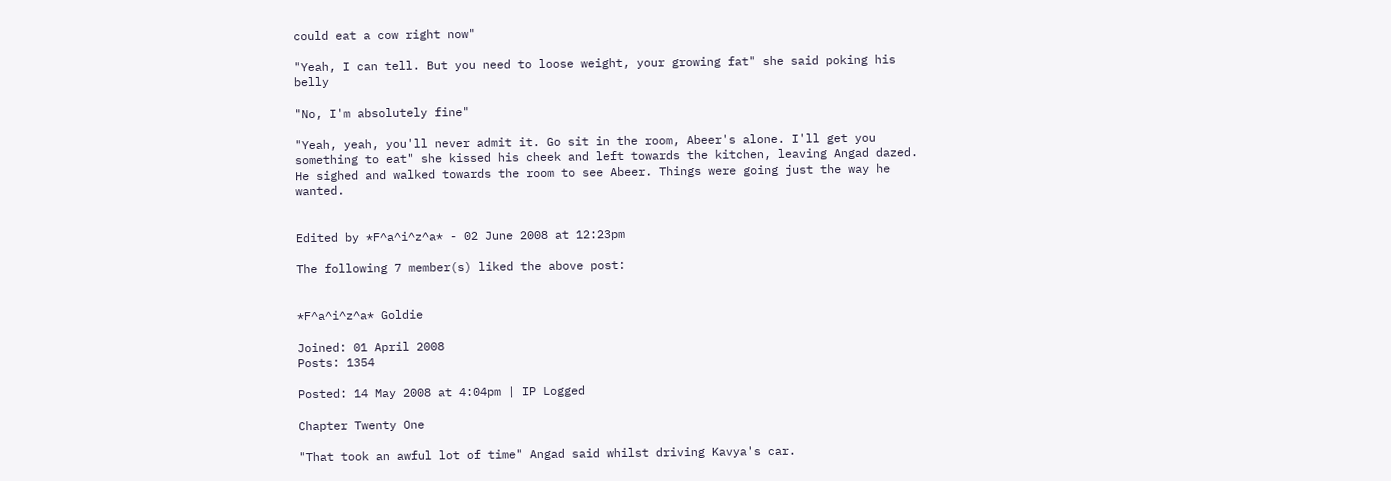could eat a cow right now"

"Yeah, I can tell. But you need to loose weight, your growing fat" she said poking his belly

"No, I'm absolutely fine"

"Yeah, yeah, you'll never admit it. Go sit in the room, Abeer's alone. I'll get you something to eat" she kissed his cheek and left towards the kitchen, leaving Angad dazed. He sighed and walked towards the room to see Abeer. Things were going just the way he wanted.


Edited by *F^a^i^z^a* - 02 June 2008 at 12:23pm

The following 7 member(s) liked the above post:


*F^a^i^z^a* Goldie

Joined: 01 April 2008
Posts: 1354

Posted: 14 May 2008 at 4:04pm | IP Logged

Chapter Twenty One

"That took an awful lot of time" Angad said whilst driving Kavya's car.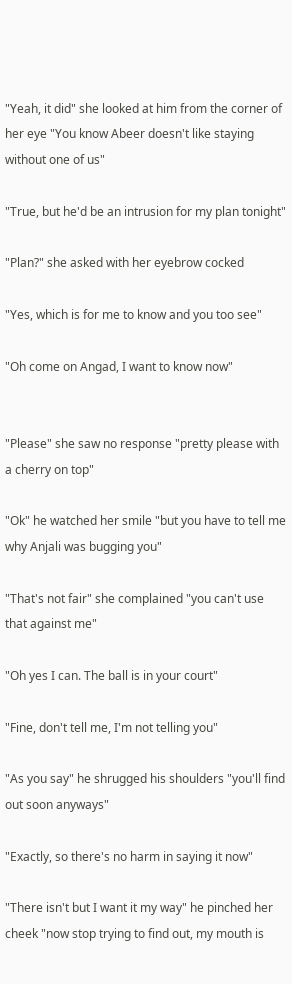"Yeah, it did" she looked at him from the corner of her eye "You know Abeer doesn't like staying without one of us"

"True, but he'd be an intrusion for my plan tonight"

"Plan?" she asked with her eyebrow cocked

"Yes, which is for me to know and you too see"

"Oh come on Angad, I want to know now"


"Please" she saw no response "pretty please with a cherry on top"

"Ok" he watched her smile "but you have to tell me why Anjali was bugging you"

"That's not fair" she complained "you can't use that against me"

"Oh yes I can. The ball is in your court"

"Fine, don't tell me, I'm not telling you"

"As you say" he shrugged his shoulders "you'll find out soon anyways"

"Exactly, so there's no harm in saying it now"

"There isn't but I want it my way" he pinched her cheek "now stop trying to find out, my mouth is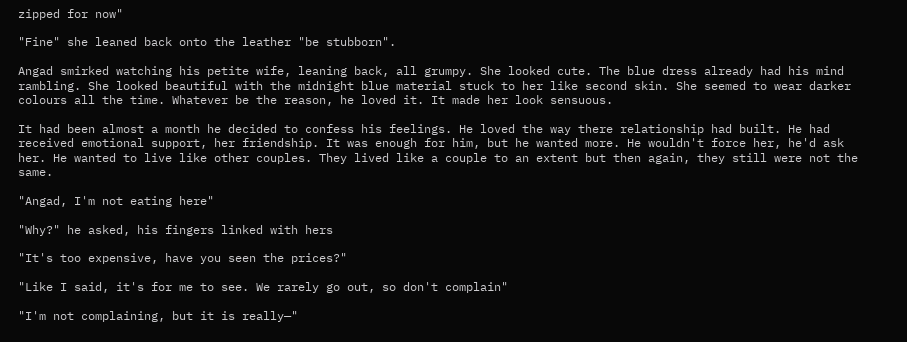zipped for now"

"Fine" she leaned back onto the leather "be stubborn".

Angad smirked watching his petite wife, leaning back, all grumpy. She looked cute. The blue dress already had his mind rambling. She looked beautiful with the midnight blue material stuck to her like second skin. She seemed to wear darker colours all the time. Whatever be the reason, he loved it. It made her look sensuous.

It had been almost a month he decided to confess his feelings. He loved the way there relationship had built. He had received emotional support, her friendship. It was enough for him, but he wanted more. He wouldn't force her, he'd ask her. He wanted to live like other couples. They lived like a couple to an extent but then again, they still were not the same.

"Angad, I'm not eating here"

"Why?" he asked, his fingers linked with hers

"It's too expensive, have you seen the prices?"

"Like I said, it's for me to see. We rarely go out, so don't complain"

"I'm not complaining, but it is really—"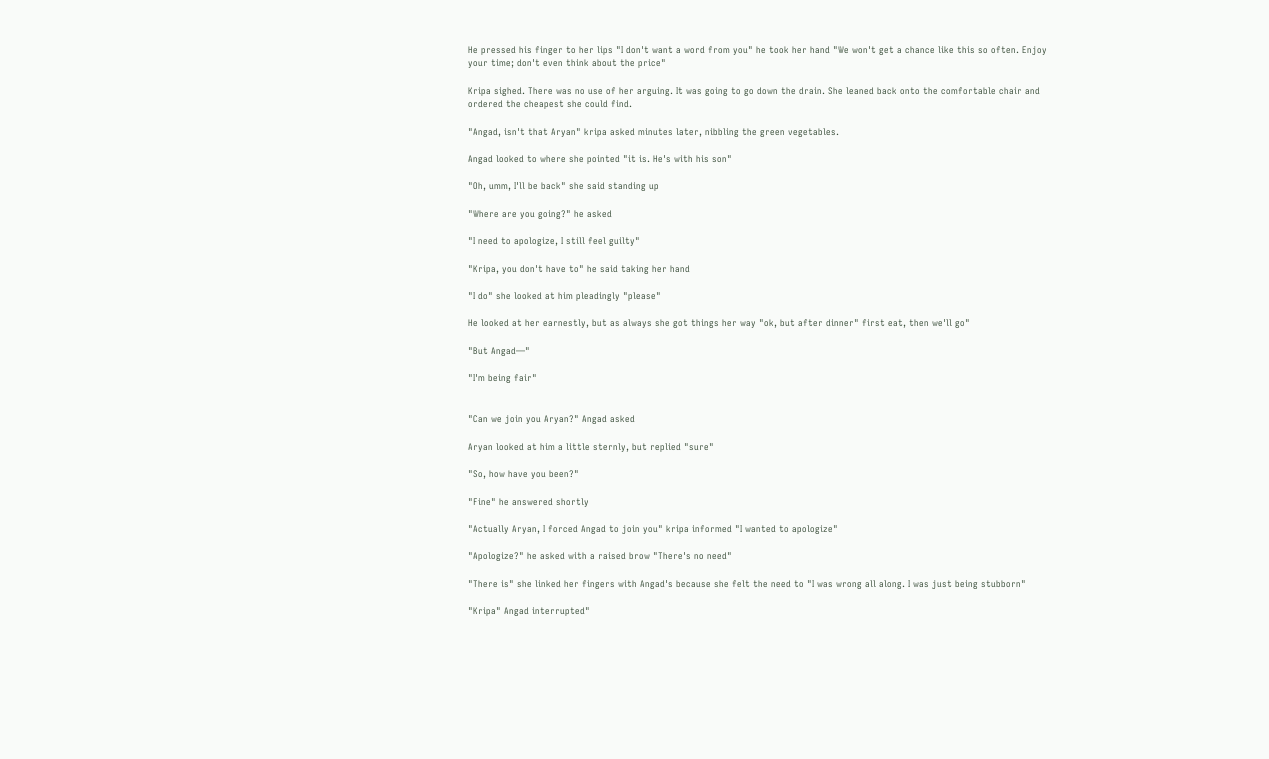He pressed his finger to her lips "I don't want a word from you" he took her hand "We won't get a chance like this so often. Enjoy your time; don't even think about the price"

Kripa sighed. There was no use of her arguing. It was going to go down the drain. She leaned back onto the comfortable chair and ordered the cheapest she could find.

"Angad, isn't that Aryan" kripa asked minutes later, nibbling the green vegetables.

Angad looked to where she pointed "it is. He's with his son"

"Oh, umm, I'll be back" she said standing up

"Where are you going?" he asked

"I need to apologize, I still feel guilty"

"Kripa, you don't have to" he said taking her hand

"I do" she looked at him pleadingly "please"

He looked at her earnestly, but as always she got things her way "ok, but after dinner" first eat, then we'll go"

"But Angad—"

"I'm being fair"


"Can we join you Aryan?" Angad asked

Aryan looked at him a little sternly, but replied "sure"

"So, how have you been?"

"Fine" he answered shortly

"Actually Aryan, I forced Angad to join you" kripa informed "I wanted to apologize"

"Apologize?" he asked with a raised brow "There's no need"

"There is" she linked her fingers with Angad's because she felt the need to "I was wrong all along. I was just being stubborn"

"Kripa" Angad interrupted"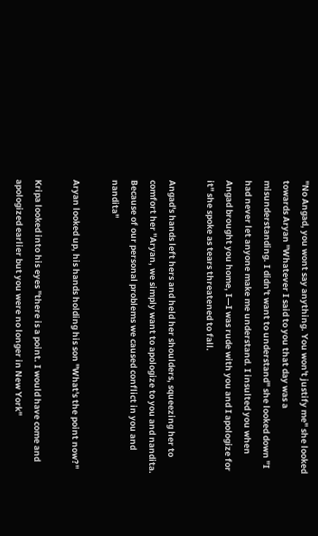"No Angad, you wont say anything. You won't justify me" she looked towards Aryan "Whatever I said to you that day was a misunderstanding. I didn't want to understand" she looked down "I had never let anyone make me understand. I insulted you when Angad brought you home, I—I was rude with you and I apologize for it" she spoke as tears threatened to fall.

Angad's hands left hers and held her shoulders, squeezing her to comfort her "Aryan, we simply want to apologize to you and nandita. Because of our personal problems we caused conflict in you and nandita"

Aryan looked up, his hands holding his son "What's the point now?"

Kripa looked into his eyes "there is a point. I would have come and apologized earlier but you were no longer in New York"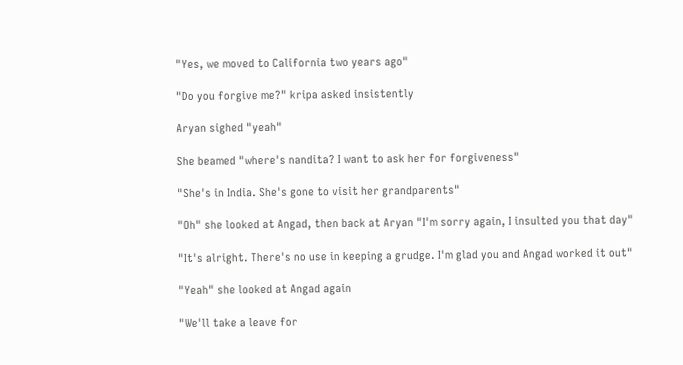"Yes, we moved to California two years ago"

"Do you forgive me?" kripa asked insistently

Aryan sighed "yeah"

She beamed "where's nandita? I want to ask her for forgiveness"

"She's in India. She's gone to visit her grandparents"

"Oh" she looked at Angad, then back at Aryan "I'm sorry again, I insulted you that day"

"It's alright. There's no use in keeping a grudge. I'm glad you and Angad worked it out"

"Yeah" she looked at Angad again

"We'll take a leave for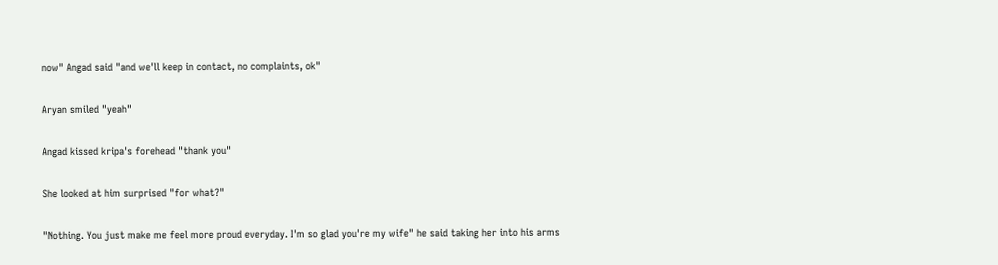now" Angad said "and we'll keep in contact, no complaints, ok"

Aryan smiled "yeah"

Angad kissed kripa's forehead "thank you"

She looked at him surprised "for what?"

"Nothing. You just make me feel more proud everyday. I'm so glad you're my wife" he said taking her into his arms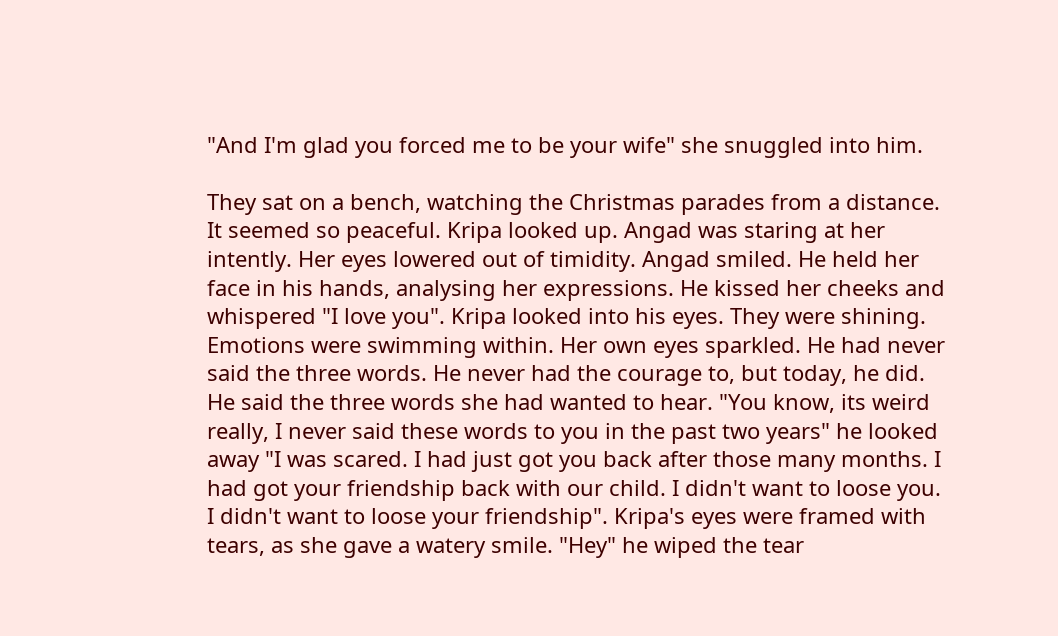"And I'm glad you forced me to be your wife" she snuggled into him.

They sat on a bench, watching the Christmas parades from a distance. It seemed so peaceful. Kripa looked up. Angad was staring at her intently. Her eyes lowered out of timidity. Angad smiled. He held her face in his hands, analysing her expressions. He kissed her cheeks and whispered "I love you". Kripa looked into his eyes. They were shining. Emotions were swimming within. Her own eyes sparkled. He had never said the three words. He never had the courage to, but today, he did. He said the three words she had wanted to hear. "You know, its weird really, I never said these words to you in the past two years" he looked away "I was scared. I had just got you back after those many months. I had got your friendship back with our child. I didn't want to loose you. I didn't want to loose your friendship". Kripa's eyes were framed with tears, as she gave a watery smile. "Hey" he wiped the tear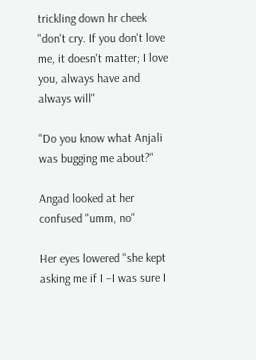trickling down hr cheek "don't cry. If you don't love me, it doesn't matter; I love you, always have and always will"

"Do you know what Anjali was bugging me about?"

Angad looked at her confused "umm, no"

Her eyes lowered "she kept asking me if I –I was sure I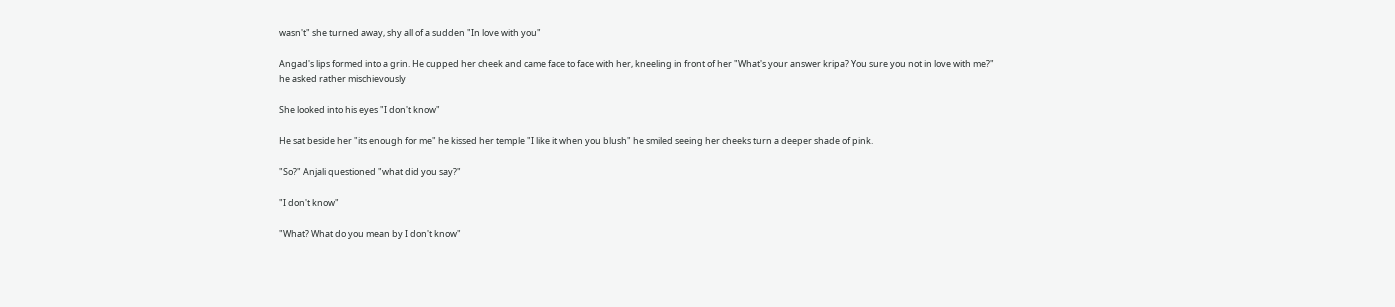wasn't" she turned away, shy all of a sudden "In love with you"

Angad's lips formed into a grin. He cupped her cheek and came face to face with her, kneeling in front of her "What's your answer kripa? You sure you not in love with me?" he asked rather mischievously

She looked into his eyes "I don't know"

He sat beside her "its enough for me" he kissed her temple "I like it when you blush" he smiled seeing her cheeks turn a deeper shade of pink.

"So?" Anjali questioned "what did you say?"

"I don't know"

"What? What do you mean by I don't know"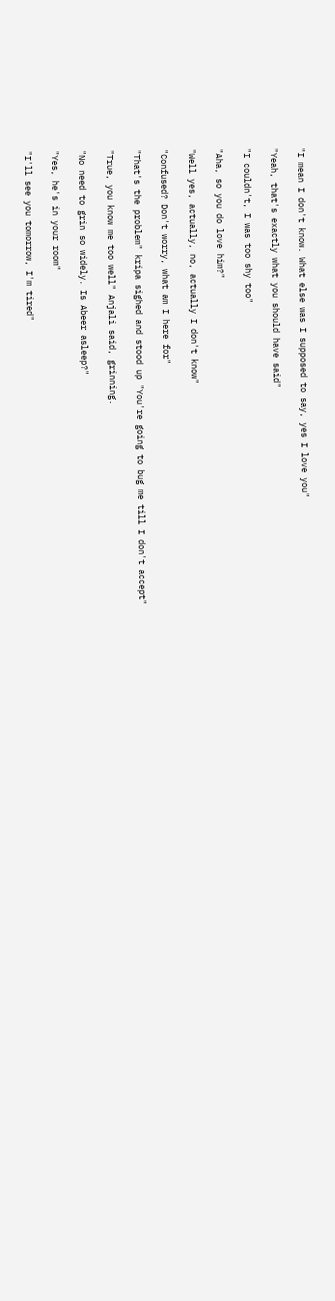"I mean I don't know. What else was I supposed to say, yes I love you"

"Yeah, that's exactly what you should have said"

"I couldn't, I was too shy too"

"Aha, so you do love him?"

"Well yes, actually, no, actually I don't know"

"Confused? Don't worry, what am I here for"

"That's the problem" kripa sighed and stood up "You're going to bug me till I don't accept"

"True, you know me too well" Anjali said, grinning.

"No need to grin so widely. Is Abeer asleep?"

"Yes, he's in your room"

"I'll see you tomorrow, I'm tired"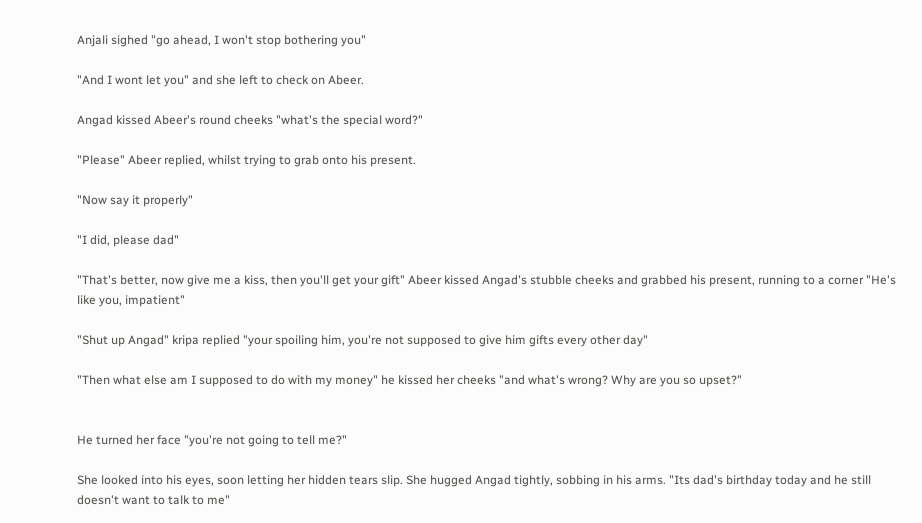Anjali sighed "go ahead, I won't stop bothering you"

"And I wont let you" and she left to check on Abeer.

Angad kissed Abeer's round cheeks "what's the special word?"

"Please" Abeer replied, whilst trying to grab onto his present.

"Now say it properly"

"I did, please dad"

"That's better, now give me a kiss, then you'll get your gift" Abeer kissed Angad's stubble cheeks and grabbed his present, running to a corner "He's like you, impatient"

"Shut up Angad" kripa replied "your spoiling him, you're not supposed to give him gifts every other day"

"Then what else am I supposed to do with my money" he kissed her cheeks "and what's wrong? Why are you so upset?"


He turned her face "you're not going to tell me?"

She looked into his eyes, soon letting her hidden tears slip. She hugged Angad tightly, sobbing in his arms. "Its dad's birthday today and he still doesn't want to talk to me"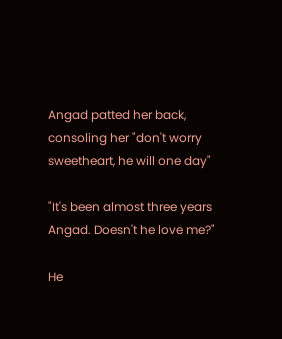Angad patted her back, consoling her "don't worry sweetheart, he will one day"

"It's been almost three years Angad. Doesn't he love me?"

He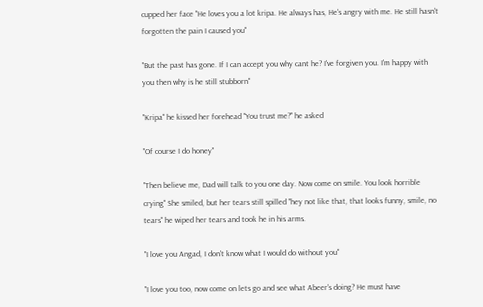cupped her face "He loves you a lot kripa. He always has, He's angry with me. He still hasn't forgotten the pain I caused you"

"But the past has gone. If I can accept you why cant he? I've forgiven you. I'm happy with you then why is he still stubborn"

"Kripa" he kissed her forehead "You trust me?" he asked

"Of course I do honey"

"Then believe me, Dad will talk to you one day. Now come on smile. You look horrible crying" She smiled, but her tears still spilled "hey not like that, that looks funny, smile, no tears" he wiped her tears and took he in his arms.

"I love you Angad, I don't know what I would do without you"

"I love you too, now come on lets go and see what Abeer's doing? He must have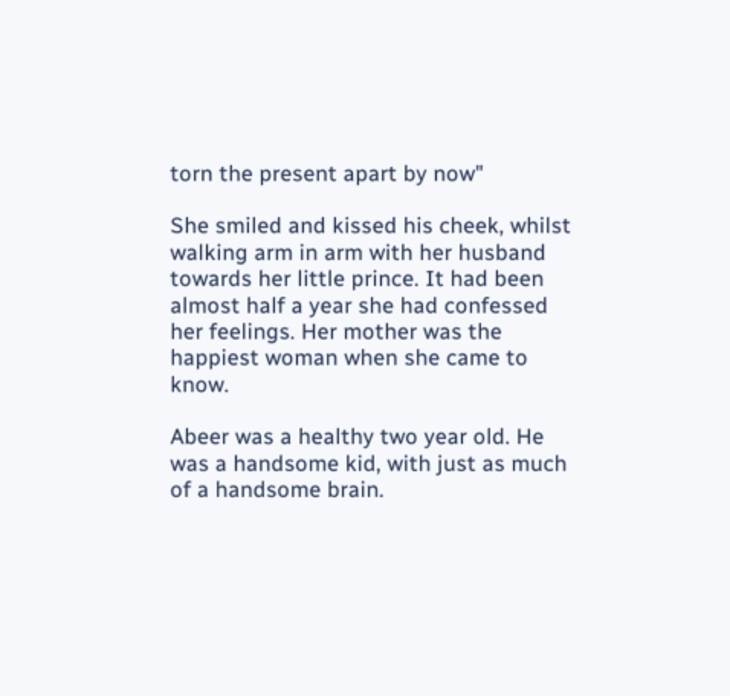torn the present apart by now"

She smiled and kissed his cheek, whilst walking arm in arm with her husband towards her little prince. It had been almost half a year she had confessed her feelings. Her mother was the happiest woman when she came to know.

Abeer was a healthy two year old. He was a handsome kid, with just as much of a handsome brain.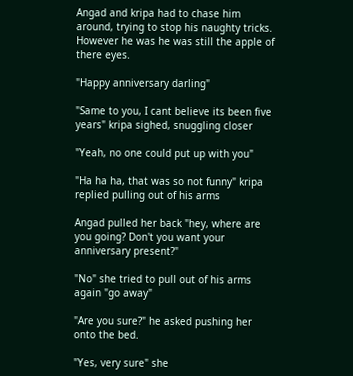Angad and kripa had to chase him around, trying to stop his naughty tricks. However he was he was still the apple of there eyes.

"Happy anniversary darling"

"Same to you, I cant believe its been five years" kripa sighed, snuggling closer

"Yeah, no one could put up with you"

"Ha ha ha, that was so not funny" kripa replied pulling out of his arms

Angad pulled her back "hey, where are you going? Don't you want your anniversary present?"

"No" she tried to pull out of his arms again "go away"

"Are you sure?" he asked pushing her onto the bed.

"Yes, very sure" she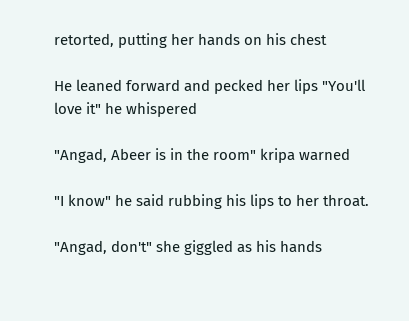retorted, putting her hands on his chest

He leaned forward and pecked her lips "You'll love it" he whispered

"Angad, Abeer is in the room" kripa warned

"I know" he said rubbing his lips to her throat.

"Angad, don't" she giggled as his hands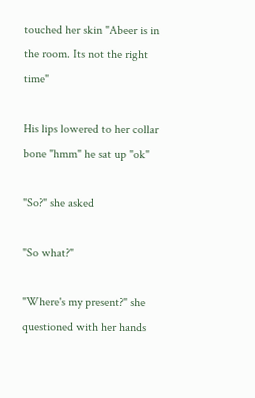touched her skin "Abeer is in the room. Its not the right time"

His lips lowered to her collar bone "hmm" he sat up "ok"

"So?" she asked

"So what?"

"Where's my present?" she questioned with her hands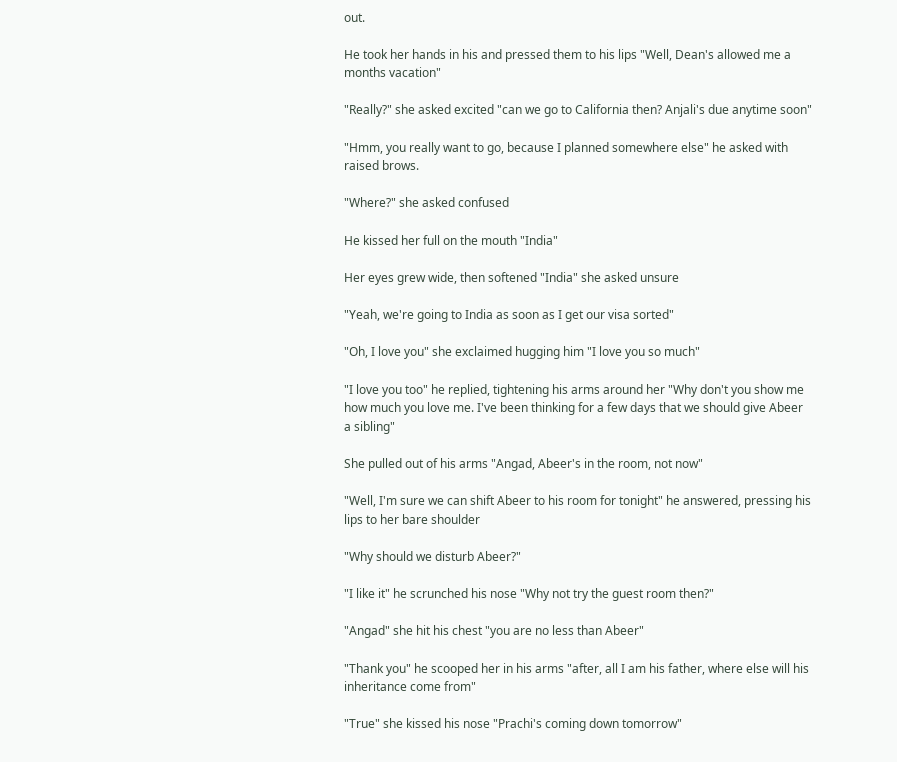out.

He took her hands in his and pressed them to his lips "Well, Dean's allowed me a months vacation"

"Really?" she asked excited "can we go to California then? Anjali's due anytime soon"

"Hmm, you really want to go, because I planned somewhere else" he asked with raised brows.

"Where?" she asked confused

He kissed her full on the mouth "India"

Her eyes grew wide, then softened "India" she asked unsure

"Yeah, we're going to India as soon as I get our visa sorted"

"Oh, I love you" she exclaimed hugging him "I love you so much"

"I love you too" he replied, tightening his arms around her "Why don't you show me how much you love me. I've been thinking for a few days that we should give Abeer a sibling"

She pulled out of his arms "Angad, Abeer's in the room, not now"

"Well, I'm sure we can shift Abeer to his room for tonight" he answered, pressing his lips to her bare shoulder

"Why should we disturb Abeer?"

"I like it" he scrunched his nose "Why not try the guest room then?"

"Angad" she hit his chest "you are no less than Abeer"

"Thank you" he scooped her in his arms "after, all I am his father, where else will his inheritance come from"

"True" she kissed his nose "Prachi's coming down tomorrow"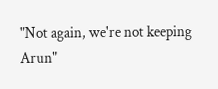"Not again, we're not keeping Arun"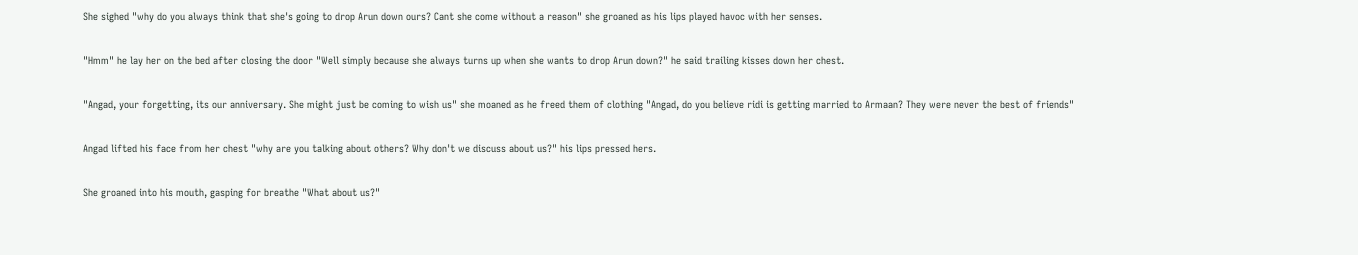She sighed "why do you always think that she's going to drop Arun down ours? Cant she come without a reason" she groaned as his lips played havoc with her senses.

"Hmm" he lay her on the bed after closing the door "Well simply because she always turns up when she wants to drop Arun down?" he said trailing kisses down her chest.

"Angad, your forgetting, its our anniversary. She might just be coming to wish us" she moaned as he freed them of clothing "Angad, do you believe ridi is getting married to Armaan? They were never the best of friends"

Angad lifted his face from her chest "why are you talking about others? Why don't we discuss about us?" his lips pressed hers.

She groaned into his mouth, gasping for breathe "What about us?"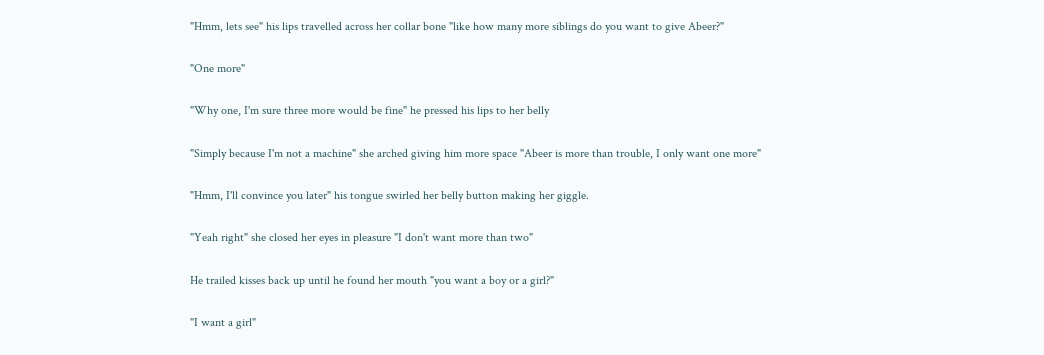"Hmm, lets see" his lips travelled across her collar bone "like how many more siblings do you want to give Abeer?"

"One more"

"Why one, I'm sure three more would be fine" he pressed his lips to her belly

"Simply because I'm not a machine" she arched giving him more space "Abeer is more than trouble, I only want one more"

"Hmm, I'll convince you later" his tongue swirled her belly button making her giggle.

"Yeah right" she closed her eyes in pleasure "I don't want more than two"

He trailed kisses back up until he found her mouth "you want a boy or a girl?"

"I want a girl"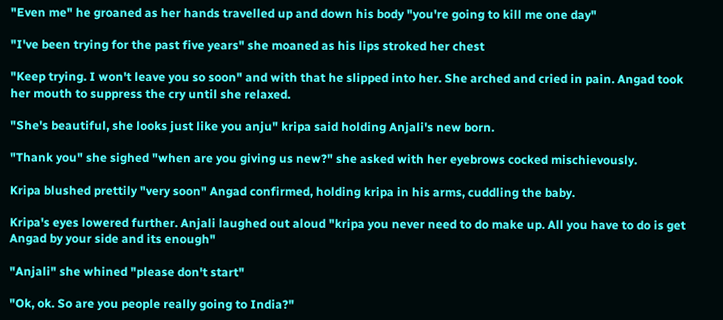"Even me" he groaned as her hands travelled up and down his body "you're going to kill me one day"

"I've been trying for the past five years" she moaned as his lips stroked her chest

"Keep trying. I won't leave you so soon" and with that he slipped into her. She arched and cried in pain. Angad took her mouth to suppress the cry until she relaxed.

"She's beautiful, she looks just like you anju" kripa said holding Anjali's new born.

"Thank you" she sighed "when are you giving us new?" she asked with her eyebrows cocked mischievously.

Kripa blushed prettily "very soon" Angad confirmed, holding kripa in his arms, cuddling the baby.

Kripa's eyes lowered further. Anjali laughed out aloud "kripa you never need to do make up. All you have to do is get Angad by your side and its enough"

"Anjali" she whined "please don't start"

"Ok, ok. So are you people really going to India?"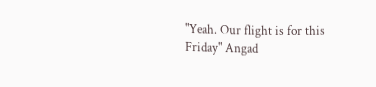"Yeah. Our flight is for this Friday" Angad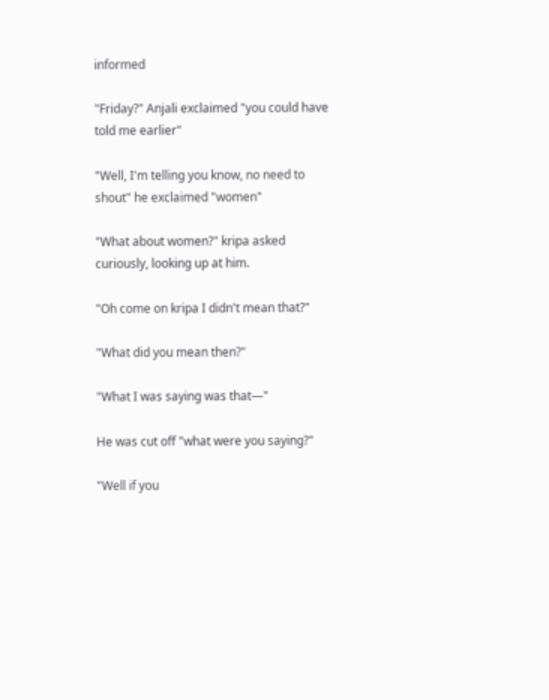informed

"Friday?" Anjali exclaimed "you could have told me earlier"

"Well, I'm telling you know, no need to shout" he exclaimed "women"

"What about women?" kripa asked curiously, looking up at him.

"Oh come on kripa I didn't mean that?"

"What did you mean then?"

"What I was saying was that—"

He was cut off "what were you saying?"

"Well if you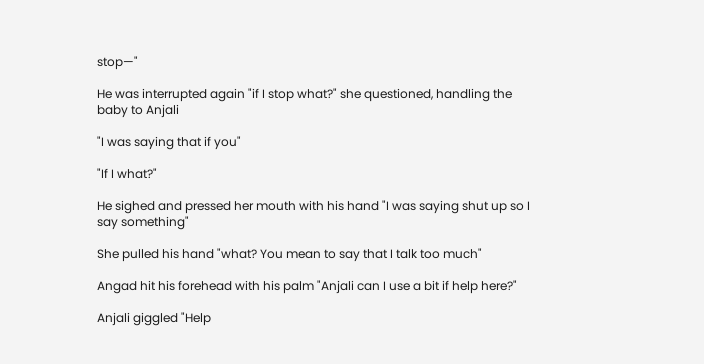stop—"

He was interrupted again "if I stop what?" she questioned, handling the baby to Anjali

"I was saying that if you"

"If I what?"

He sighed and pressed her mouth with his hand "I was saying shut up so I say something"

She pulled his hand "what? You mean to say that I talk too much"

Angad hit his forehead with his palm "Anjali can I use a bit if help here?"

Anjali giggled "Help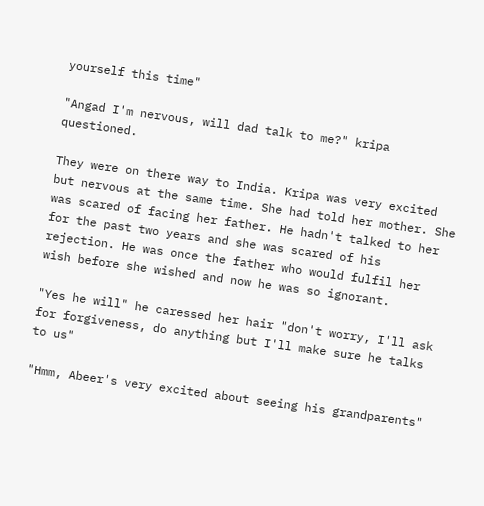yourself this time"

"Angad I'm nervous, will dad talk to me?" kripa questioned.

They were on there way to India. Kripa was very excited but nervous at the same time. She had told her mother. She was scared of facing her father. He hadn't talked to her for the past two years and she was scared of his rejection. He was once the father who would fulfil her wish before she wished and now he was so ignorant.

"Yes he will" he caressed her hair "don't worry, I'll ask for forgiveness, do anything but I'll make sure he talks to us"

"Hmm, Abeer's very excited about seeing his grandparents"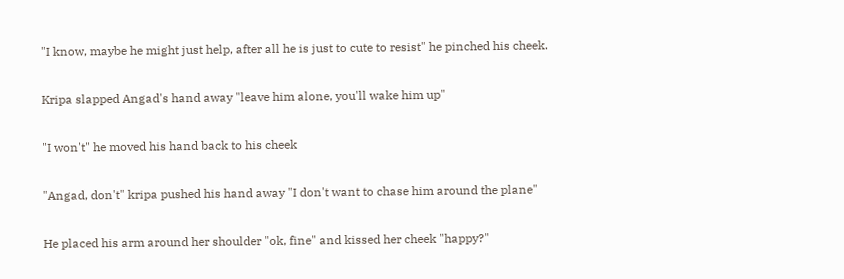"I know, maybe he might just help, after all he is just to cute to resist" he pinched his cheek.

Kripa slapped Angad's hand away "leave him alone, you'll wake him up"

"I won't" he moved his hand back to his cheek

"Angad, don't" kripa pushed his hand away "I don't want to chase him around the plane"

He placed his arm around her shoulder "ok, fine" and kissed her cheek "happy?"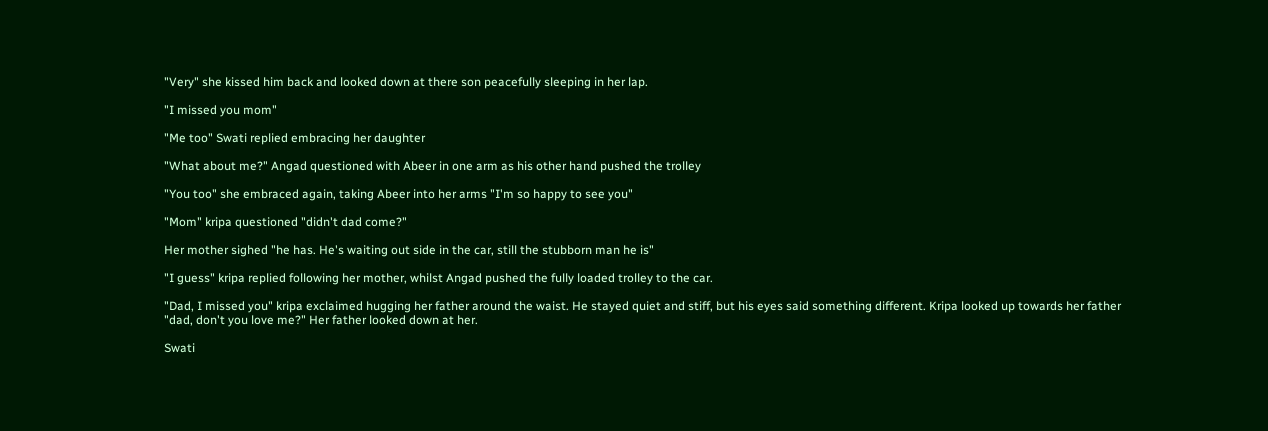"Very" she kissed him back and looked down at there son peacefully sleeping in her lap.

"I missed you mom"

"Me too" Swati replied embracing her daughter

"What about me?" Angad questioned with Abeer in one arm as his other hand pushed the trolley

"You too" she embraced again, taking Abeer into her arms "I'm so happy to see you"

"Mom" kripa questioned "didn't dad come?"

Her mother sighed "he has. He's waiting out side in the car, still the stubborn man he is"

"I guess" kripa replied following her mother, whilst Angad pushed the fully loaded trolley to the car.

"Dad, I missed you" kripa exclaimed hugging her father around the waist. He stayed quiet and stiff, but his eyes said something different. Kripa looked up towards her father "dad, don't you love me?" Her father looked down at her.

Swati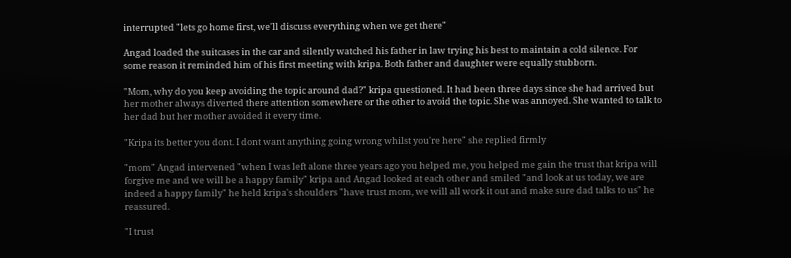interrupted "lets go home first, we'll discuss everything when we get there"

Angad loaded the suitcases in the car and silently watched his father in law trying his best to maintain a cold silence. For some reason it reminded him of his first meeting with kripa. Both father and daughter were equally stubborn.

"Mom, why do you keep avoiding the topic around dad?" kripa questioned. It had been three days since she had arrived but her mother always diverted there attention somewhere or the other to avoid the topic. She was annoyed. She wanted to talk to her dad but her mother avoided it every time.

"Kripa its better you dont. I dont want anything going wrong whilst you're here" she replied firmly

"mom" Angad intervened "when I was left alone three years ago you helped me, you helped me gain the trust that kripa will forgive me and we will be a happy family" kripa and Angad looked at each other and smiled "and look at us today, we are indeed a happy family" he held kripa's shoulders "have trust mom, we will all work it out and make sure dad talks to us" he reassured.

"I trust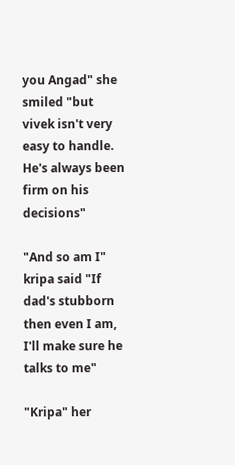you Angad" she smiled "but vivek isn't very easy to handle. He's always been firm on his decisions"

"And so am I" kripa said "If dad's stubborn then even I am, I'll make sure he talks to me"

"Kripa" her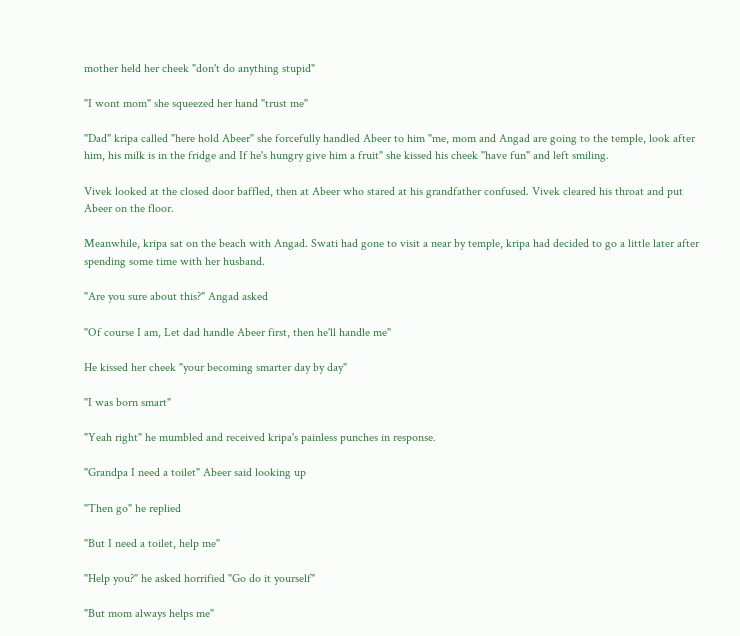mother held her cheek "don't do anything stupid"

"I wont mom" she squeezed her hand "trust me"

"Dad" kripa called "here hold Abeer" she forcefully handled Abeer to him "me, mom and Angad are going to the temple, look after him, his milk is in the fridge and If he's hungry give him a fruit" she kissed his cheek "have fun" and left smiling.

Vivek looked at the closed door baffled, then at Abeer who stared at his grandfather confused. Vivek cleared his throat and put Abeer on the floor.

Meanwhile, kripa sat on the beach with Angad. Swati had gone to visit a near by temple, kripa had decided to go a little later after spending some time with her husband.

"Are you sure about this?" Angad asked

"Of course I am, Let dad handle Abeer first, then he'll handle me"

He kissed her cheek "your becoming smarter day by day"

"I was born smart"

"Yeah right" he mumbled and received kripa's painless punches in response.

"Grandpa I need a toilet" Abeer said looking up

"Then go" he replied

"But I need a toilet, help me"

"Help you?" he asked horrified "Go do it yourself"

"But mom always helps me"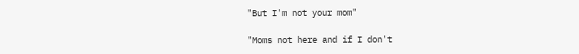"But I'm not your mom"

"Moms not here and if I don't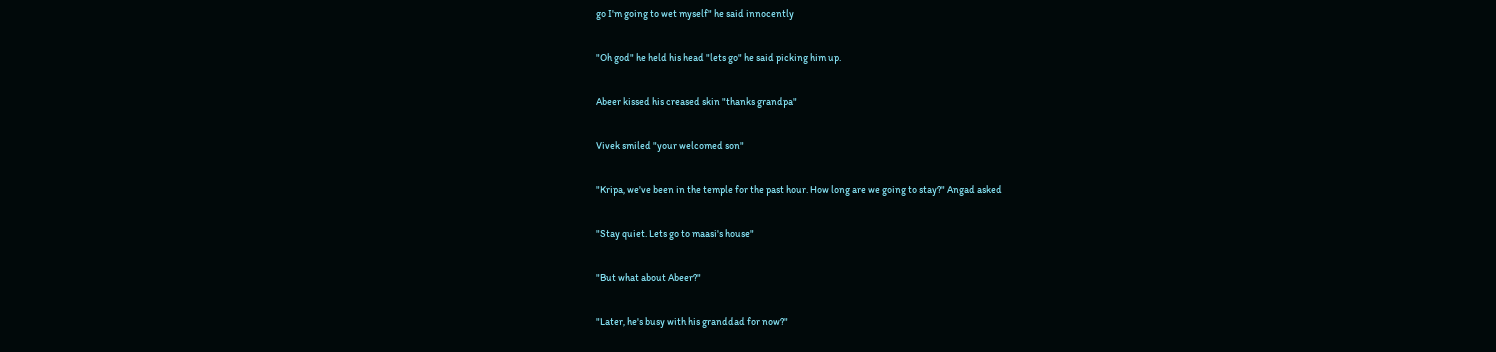go I'm going to wet myself" he said innocently

"Oh god" he held his head "lets go" he said picking him up.

Abeer kissed his creased skin "thanks grandpa"

Vivek smiled "your welcomed son"

"Kripa, we've been in the temple for the past hour. How long are we going to stay?" Angad asked

"Stay quiet. Lets go to maasi's house"

"But what about Abeer?"

"Later, he's busy with his granddad for now?"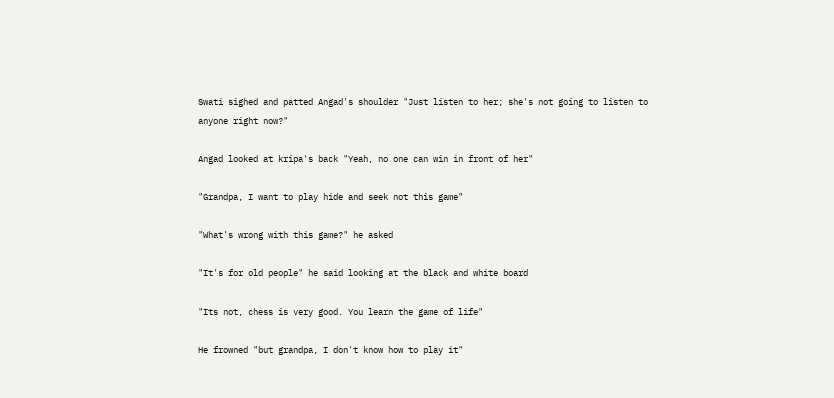Swati sighed and patted Angad's shoulder "Just listen to her; she's not going to listen to anyone right now?"

Angad looked at kripa's back "Yeah, no one can win in front of her"

"Grandpa, I want to play hide and seek not this game"

"What's wrong with this game?" he asked

"It's for old people" he said looking at the black and white board

"Its not, chess is very good. You learn the game of life"

He frowned "but grandpa, I don't know how to play it"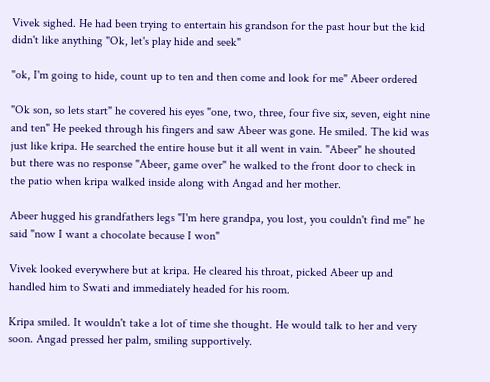Vivek sighed. He had been trying to entertain his grandson for the past hour but the kid didn't like anything "Ok, let's play hide and seek"

"ok, I'm going to hide, count up to ten and then come and look for me" Abeer ordered

"Ok son, so lets start" he covered his eyes "one, two, three, four five six, seven, eight nine and ten" He peeked through his fingers and saw Abeer was gone. He smiled. The kid was just like kripa. He searched the entire house but it all went in vain. "Abeer" he shouted but there was no response "Abeer, game over" he walked to the front door to check in the patio when kripa walked inside along with Angad and her mother.

Abeer hugged his grandfathers legs "I'm here grandpa, you lost, you couldn't find me" he said "now I want a chocolate because I won"

Vivek looked everywhere but at kripa. He cleared his throat, picked Abeer up and handled him to Swati and immediately headed for his room.

Kripa smiled. It wouldn't take a lot of time she thought. He would talk to her and very soon. Angad pressed her palm, smiling supportively.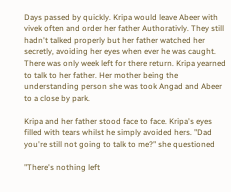Days passed by quickly. Kripa would leave Abeer with vivek often and order her father Authorativly. They still hadn't talked properly but her father watched her secretly, avoiding her eyes when ever he was caught. There was only week left for there return. Kripa yearned to talk to her father. Her mother being the understanding person she was took Angad and Abeer to a close by park.

Kripa and her father stood face to face. Kripa's eyes filled with tears whilst he simply avoided hers. "Dad you're still not going to talk to me?" she questioned

"There's nothing left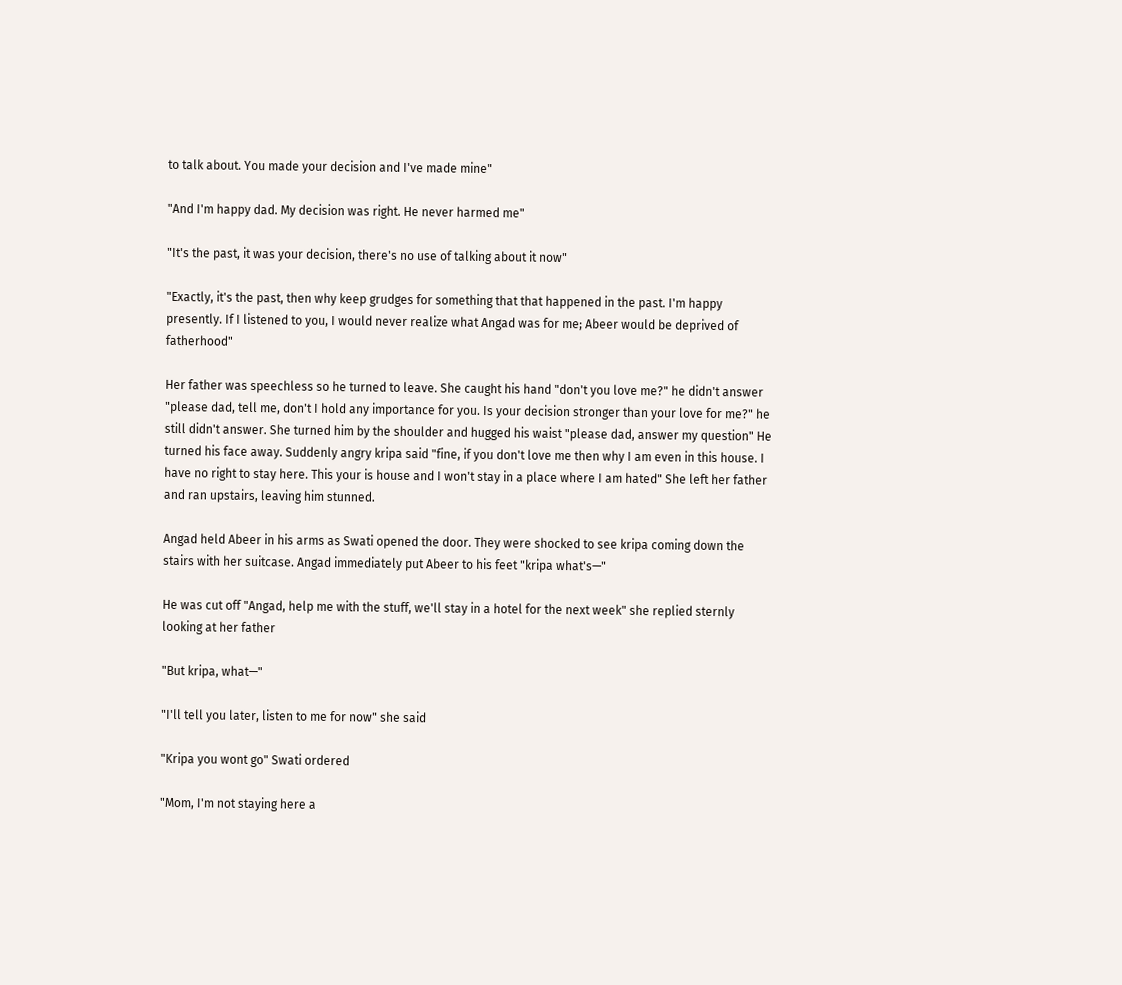to talk about. You made your decision and I've made mine"

"And I'm happy dad. My decision was right. He never harmed me"

"It's the past, it was your decision, there's no use of talking about it now"

"Exactly, it's the past, then why keep grudges for something that that happened in the past. I'm happy presently. If I listened to you, I would never realize what Angad was for me; Abeer would be deprived of fatherhood"

Her father was speechless so he turned to leave. She caught his hand "don't you love me?" he didn't answer "please dad, tell me, don't I hold any importance for you. Is your decision stronger than your love for me?" he still didn't answer. She turned him by the shoulder and hugged his waist "please dad, answer my question" He turned his face away. Suddenly angry kripa said "fine, if you don't love me then why I am even in this house. I have no right to stay here. This your is house and I won't stay in a place where I am hated" She left her father and ran upstairs, leaving him stunned.

Angad held Abeer in his arms as Swati opened the door. They were shocked to see kripa coming down the stairs with her suitcase. Angad immediately put Abeer to his feet "kripa what's—"

He was cut off "Angad, help me with the stuff, we'll stay in a hotel for the next week" she replied sternly looking at her father

"But kripa, what—"

"I'll tell you later, listen to me for now" she said

"Kripa you wont go" Swati ordered

"Mom, I'm not staying here a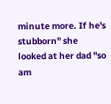minute more. If he's stubborn" she looked at her dad "so am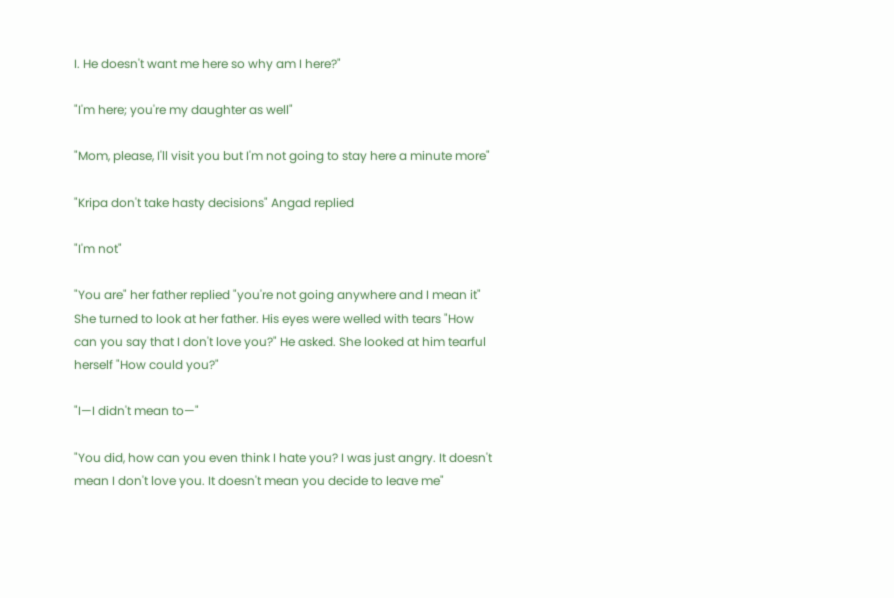I. He doesn't want me here so why am I here?"

"I'm here; you're my daughter as well"

"Mom, please, I'll visit you but I'm not going to stay here a minute more"

"Kripa don't take hasty decisions" Angad replied

"I'm not"

"You are" her father replied "you're not going anywhere and I mean it" She turned to look at her father. His eyes were welled with tears "How can you say that I don't love you?" He asked. She looked at him tearful herself "How could you?"

"I—I didn't mean to—"

"You did, how can you even think I hate you? I was just angry. It doesn't mean I don't love you. It doesn't mean you decide to leave me"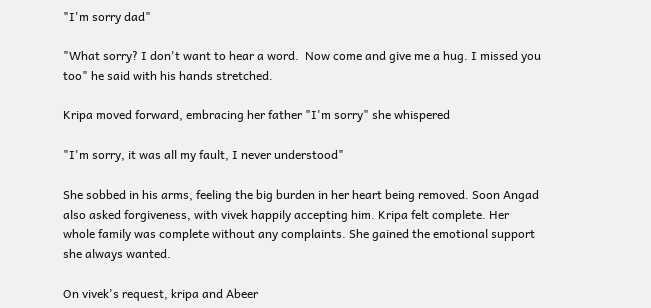"I'm sorry dad"

"What sorry? I don't want to hear a word.  Now come and give me a hug. I missed you too" he said with his hands stretched.

Kripa moved forward, embracing her father "I'm sorry" she whispered

"I'm sorry, it was all my fault, I never understood"

She sobbed in his arms, feeling the big burden in her heart being removed. Soon Angad also asked forgiveness, with vivek happily accepting him. Kripa felt complete. Her whole family was complete without any complaints. She gained the emotional support she always wanted.

On vivek's request, kripa and Abeer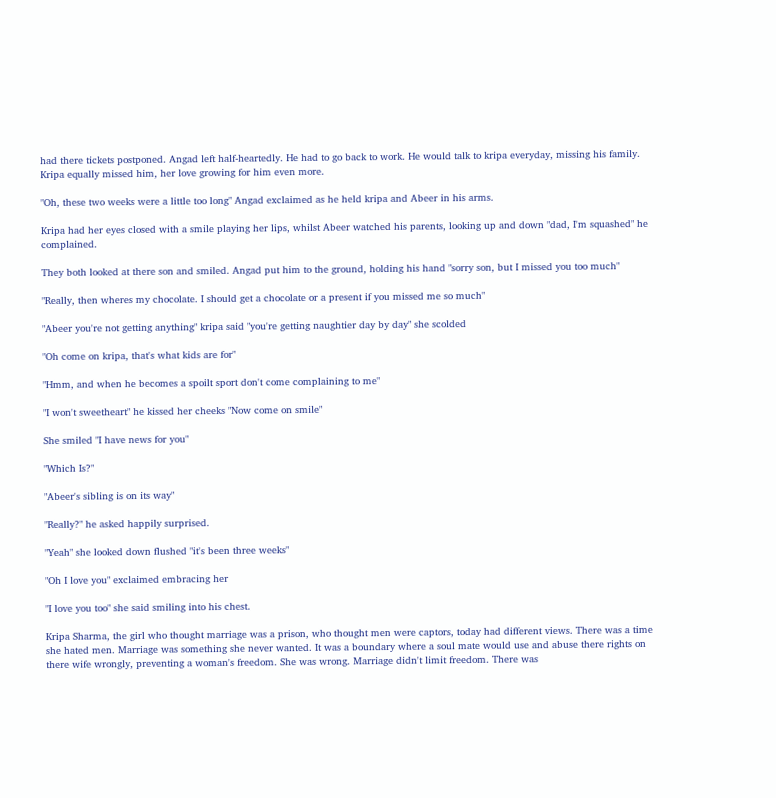had there tickets postponed. Angad left half-heartedly. He had to go back to work. He would talk to kripa everyday, missing his family. Kripa equally missed him, her love growing for him even more.

"Oh, these two weeks were a little too long" Angad exclaimed as he held kripa and Abeer in his arms.

Kripa had her eyes closed with a smile playing her lips, whilst Abeer watched his parents, looking up and down "dad, I'm squashed" he complained.

They both looked at there son and smiled. Angad put him to the ground, holding his hand "sorry son, but I missed you too much"

"Really, then wheres my chocolate. I should get a chocolate or a present if you missed me so much"

"Abeer you're not getting anything" kripa said "you're getting naughtier day by day" she scolded

"Oh come on kripa, that's what kids are for"

"Hmm, and when he becomes a spoilt sport don't come complaining to me"

"I won't sweetheart" he kissed her cheeks "Now come on smile"

She smiled "I have news for you"

"Which Is?"

"Abeer's sibling is on its way"

"Really?" he asked happily surprised.

"Yeah" she looked down flushed "it's been three weeks"

"Oh I love you" exclaimed embracing her

"I love you too" she said smiling into his chest.

Kripa Sharma, the girl who thought marriage was a prison, who thought men were captors, today had different views. There was a time she hated men. Marriage was something she never wanted. It was a boundary where a soul mate would use and abuse there rights on there wife wrongly, preventing a woman's freedom. She was wrong. Marriage didn't limit freedom. There was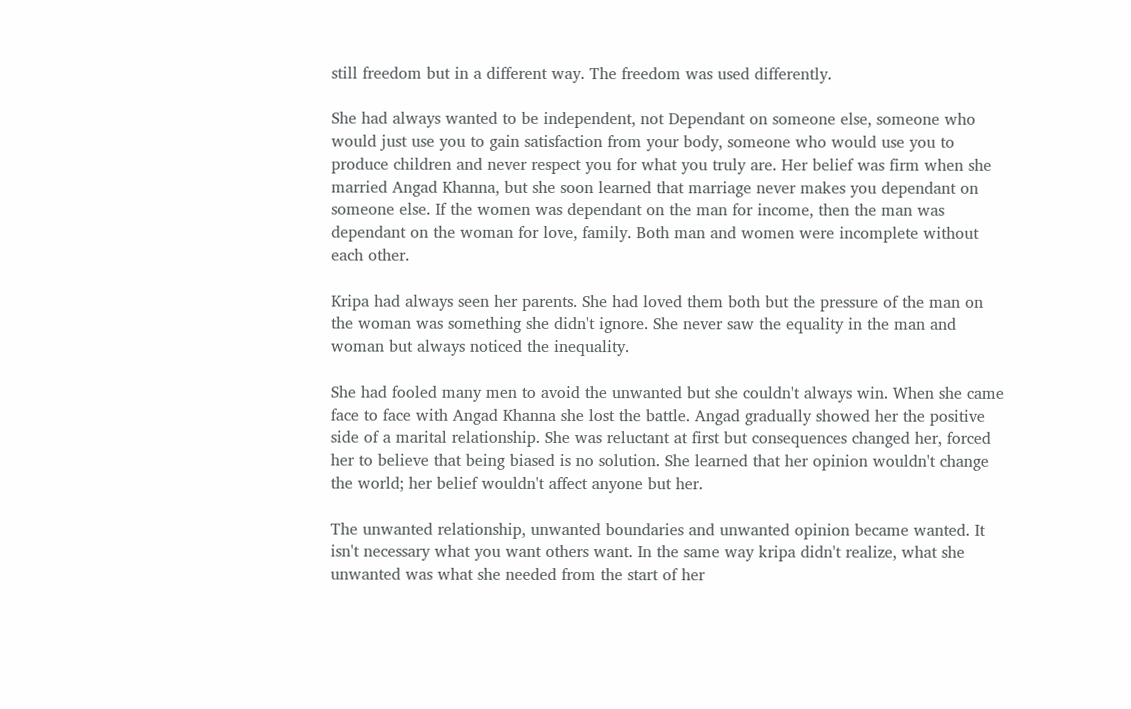still freedom but in a different way. The freedom was used differently.

She had always wanted to be independent, not Dependant on someone else, someone who would just use you to gain satisfaction from your body, someone who would use you to produce children and never respect you for what you truly are. Her belief was firm when she married Angad Khanna, but she soon learned that marriage never makes you dependant on someone else. If the women was dependant on the man for income, then the man was dependant on the woman for love, family. Both man and women were incomplete without each other.

Kripa had always seen her parents. She had loved them both but the pressure of the man on the woman was something she didn't ignore. She never saw the equality in the man and woman but always noticed the inequality.

She had fooled many men to avoid the unwanted but she couldn't always win. When she came face to face with Angad Khanna she lost the battle. Angad gradually showed her the positive side of a marital relationship. She was reluctant at first but consequences changed her, forced her to believe that being biased is no solution. She learned that her opinion wouldn't change the world; her belief wouldn't affect anyone but her.

The unwanted relationship, unwanted boundaries and unwanted opinion became wanted. It isn't necessary what you want others want. In the same way kripa didn't realize, what she unwanted was what she needed from the start of her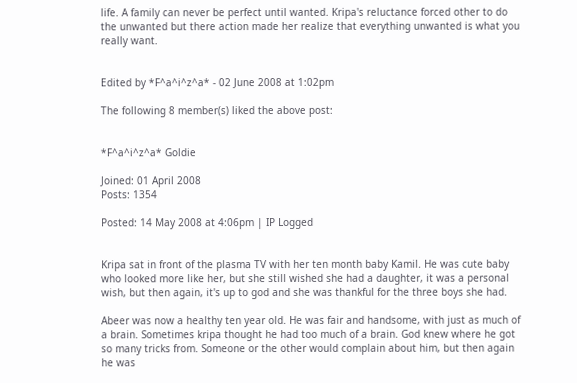life. A family can never be perfect until wanted. Kripa's reluctance forced other to do the unwanted but there action made her realize that everything unwanted is what you really want.


Edited by *F^a^i^z^a* - 02 June 2008 at 1:02pm

The following 8 member(s) liked the above post:


*F^a^i^z^a* Goldie

Joined: 01 April 2008
Posts: 1354

Posted: 14 May 2008 at 4:06pm | IP Logged


Kripa sat in front of the plasma TV with her ten month baby Kamil. He was cute baby who looked more like her, but she still wished she had a daughter, it was a personal wish, but then again, it's up to god and she was thankful for the three boys she had.

Abeer was now a healthy ten year old. He was fair and handsome, with just as much of a brain. Sometimes kripa thought he had too much of a brain. God knew where he got so many tricks from. Someone or the other would complain about him, but then again he was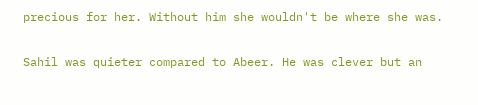precious for her. Without him she wouldn't be where she was.

Sahil was quieter compared to Abeer. He was clever but an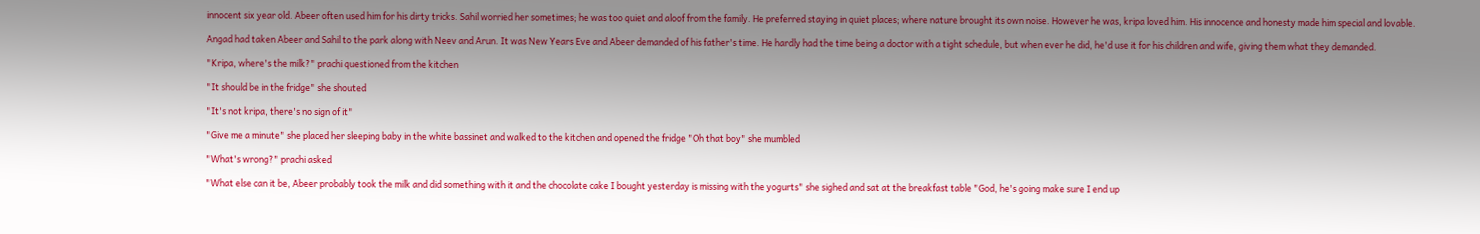innocent six year old. Abeer often used him for his dirty tricks. Sahil worried her sometimes; he was too quiet and aloof from the family. He preferred staying in quiet places; where nature brought its own noise. However he was, kripa loved him. His innocence and honesty made him special and lovable.

Angad had taken Abeer and Sahil to the park along with Neev and Arun. It was New Years Eve and Abeer demanded of his father's time. He hardly had the time being a doctor with a tight schedule, but when ever he did, he'd use it for his children and wife, giving them what they demanded.

"Kripa, where's the milk?" prachi questioned from the kitchen

"It should be in the fridge" she shouted

"It's not kripa, there's no sign of it"

"Give me a minute" she placed her sleeping baby in the white bassinet and walked to the kitchen and opened the fridge "Oh that boy" she mumbled

"What's wrong?" prachi asked

"What else can it be, Abeer probably took the milk and did something with it and the chocolate cake I bought yesterday is missing with the yogurts" she sighed and sat at the breakfast table "God, he's going make sure I end up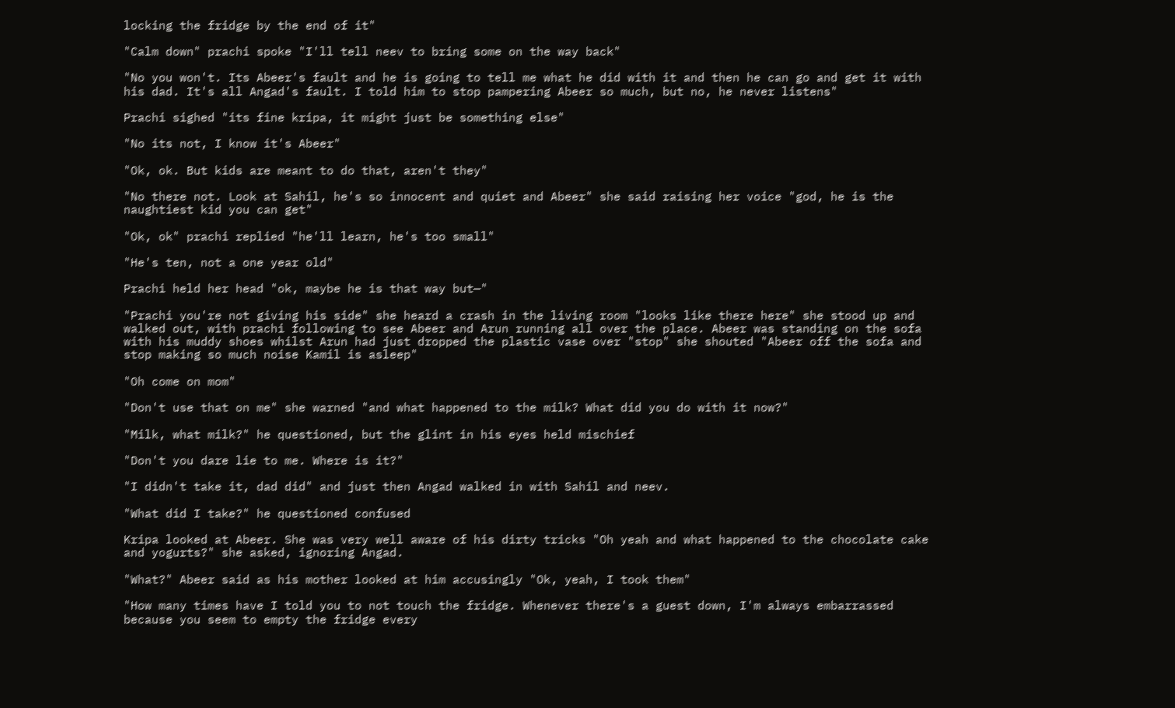locking the fridge by the end of it"

"Calm down" prachi spoke "I'll tell neev to bring some on the way back"

"No you won't. Its Abeer's fault and he is going to tell me what he did with it and then he can go and get it with his dad. It's all Angad's fault. I told him to stop pampering Abeer so much, but no, he never listens"

Prachi sighed "its fine kripa, it might just be something else"

"No its not, I know it's Abeer"

"Ok, ok. But kids are meant to do that, aren't they"

"No there not. Look at Sahil, he's so innocent and quiet and Abeer" she said raising her voice "god, he is the naughtiest kid you can get"

"Ok, ok" prachi replied "he'll learn, he's too small"

"He's ten, not a one year old"

Prachi held her head "ok, maybe he is that way but—"

"Prachi you're not giving his side" she heard a crash in the living room "looks like there here" she stood up and walked out, with prachi following to see Abeer and Arun running all over the place. Abeer was standing on the sofa with his muddy shoes whilst Arun had just dropped the plastic vase over "stop" she shouted "Abeer off the sofa and stop making so much noise Kamil is asleep"

"Oh come on mom"

"Don't use that on me" she warned "and what happened to the milk? What did you do with it now?"

"Milk, what milk?" he questioned, but the glint in his eyes held mischief

"Don't you dare lie to me. Where is it?"

"I didn't take it, dad did" and just then Angad walked in with Sahil and neev.

"What did I take?" he questioned confused

Kripa looked at Abeer. She was very well aware of his dirty tricks "Oh yeah and what happened to the chocolate cake and yogurts?" she asked, ignoring Angad.

"What?" Abeer said as his mother looked at him accusingly "Ok, yeah, I took them"

"How many times have I told you to not touch the fridge. Whenever there's a guest down, I'm always embarrassed because you seem to empty the fridge every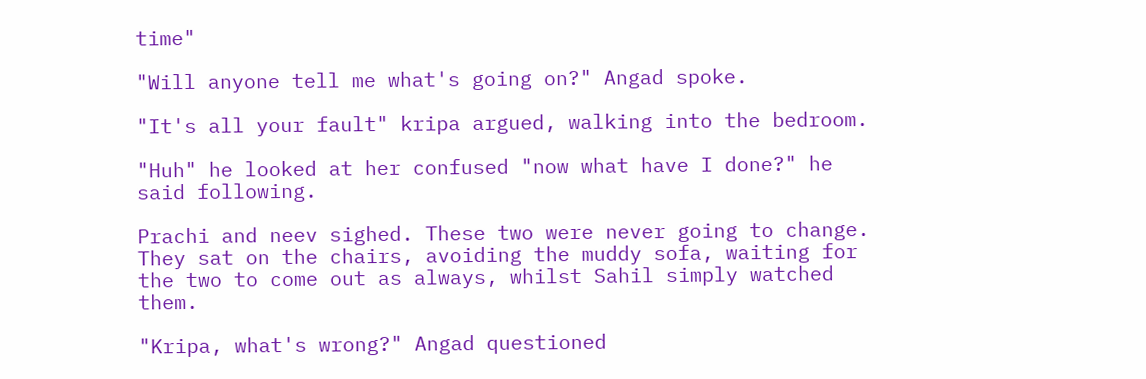time"

"Will anyone tell me what's going on?" Angad spoke.

"It's all your fault" kripa argued, walking into the bedroom.

"Huh" he looked at her confused "now what have I done?" he said following.

Prachi and neev sighed. These two were never going to change. They sat on the chairs, avoiding the muddy sofa, waiting for the two to come out as always, whilst Sahil simply watched them.

"Kripa, what's wrong?" Angad questioned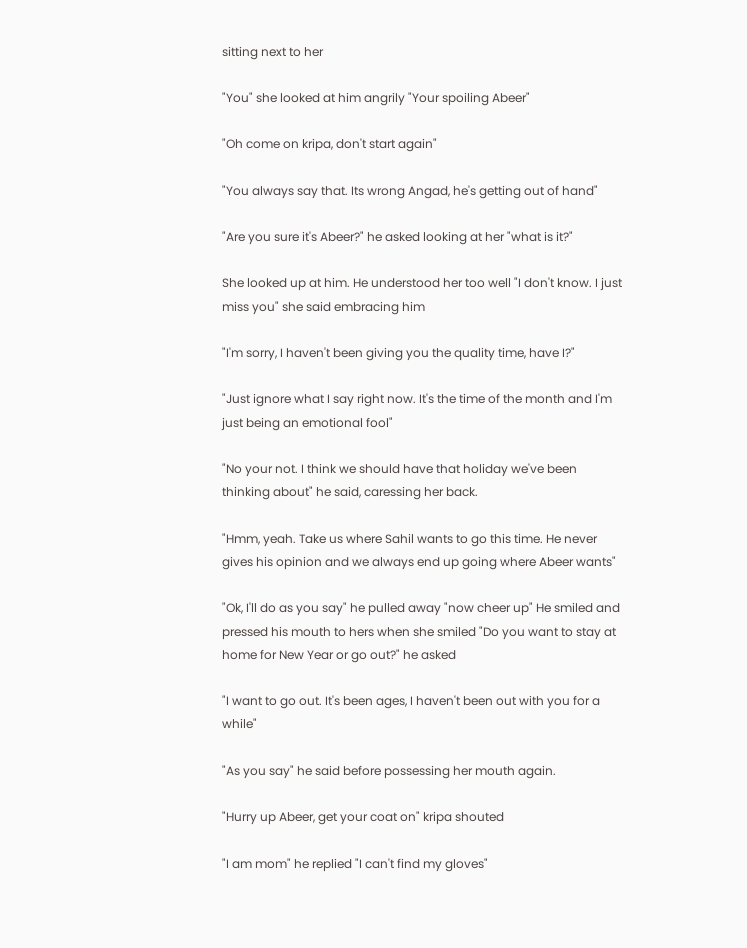sitting next to her

"You" she looked at him angrily "Your spoiling Abeer"

"Oh come on kripa, don't start again"

"You always say that. Its wrong Angad, he's getting out of hand"

"Are you sure it's Abeer?" he asked looking at her "what is it?"

She looked up at him. He understood her too well "I don't know. I just miss you" she said embracing him

"I'm sorry, I haven't been giving you the quality time, have I?"

"Just ignore what I say right now. It's the time of the month and I'm just being an emotional fool"

"No your not. I think we should have that holiday we've been thinking about" he said, caressing her back.

"Hmm, yeah. Take us where Sahil wants to go this time. He never gives his opinion and we always end up going where Abeer wants"

"Ok, I'll do as you say" he pulled away "now cheer up" He smiled and pressed his mouth to hers when she smiled "Do you want to stay at home for New Year or go out?" he asked

"I want to go out. It's been ages, I haven't been out with you for a while"

"As you say" he said before possessing her mouth again.

"Hurry up Abeer, get your coat on" kripa shouted

"I am mom" he replied "I can't find my gloves"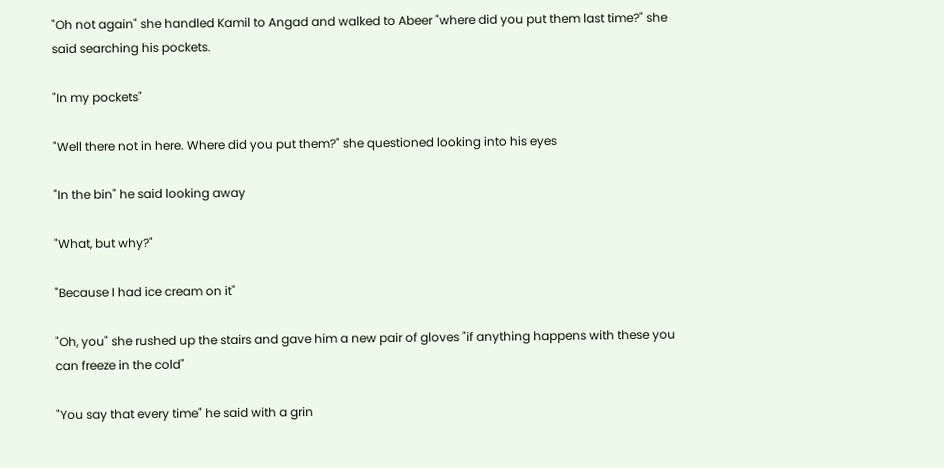"Oh not again" she handled Kamil to Angad and walked to Abeer "where did you put them last time?" she said searching his pockets.

"In my pockets"

"Well there not in here. Where did you put them?" she questioned looking into his eyes

"In the bin" he said looking away

"What, but why?"

"Because I had ice cream on it"

"Oh, you" she rushed up the stairs and gave him a new pair of gloves "if anything happens with these you can freeze in the cold"

"You say that every time" he said with a grin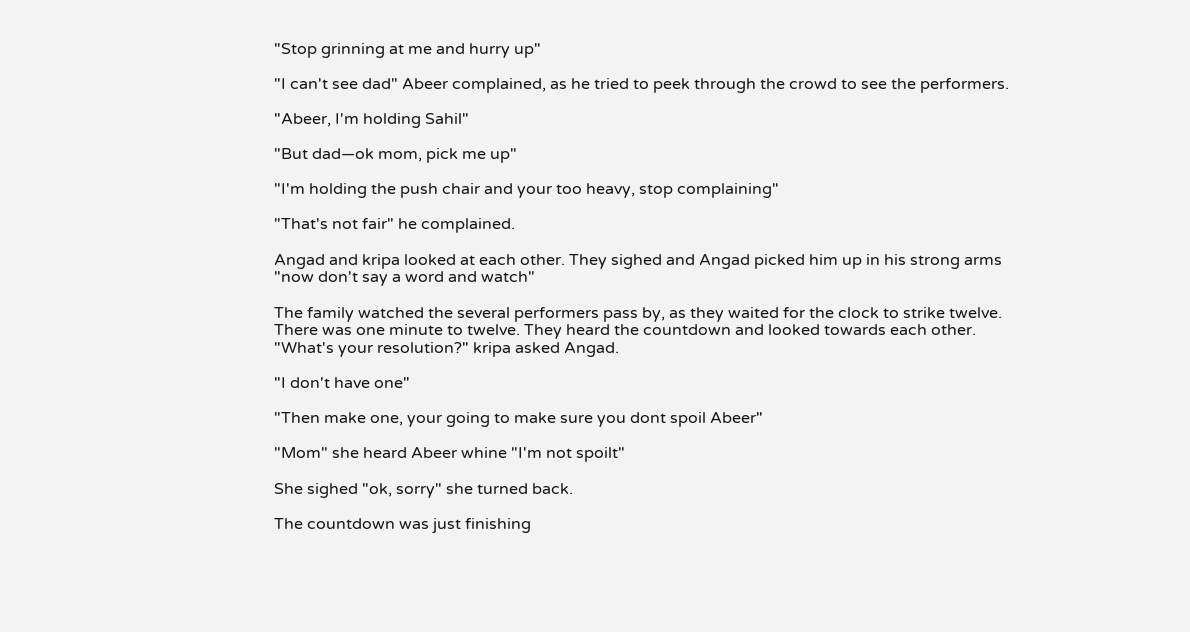"Stop grinning at me and hurry up"

"I can't see dad" Abeer complained, as he tried to peek through the crowd to see the performers.

"Abeer, I'm holding Sahil"

"But dad—ok mom, pick me up"

"I'm holding the push chair and your too heavy, stop complaining"

"That's not fair" he complained.

Angad and kripa looked at each other. They sighed and Angad picked him up in his strong arms "now don't say a word and watch"

The family watched the several performers pass by, as they waited for the clock to strike twelve. There was one minute to twelve. They heard the countdown and looked towards each other. "What's your resolution?" kripa asked Angad.

"I don't have one"

"Then make one, your going to make sure you dont spoil Abeer"

"Mom" she heard Abeer whine "I'm not spoilt"

She sighed "ok, sorry" she turned back.

The countdown was just finishing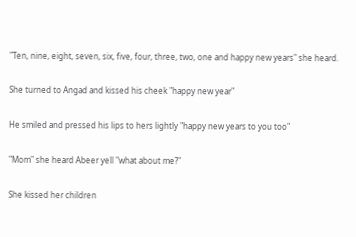"Ten, nine, eight, seven, six, five, four, three, two, one and happy new years" she heard.

She turned to Angad and kissed his cheek "happy new year"

He smiled and pressed his lips to hers lightly "happy new years to you too"

"Mom" she heard Abeer yell "what about me?"

She kissed her children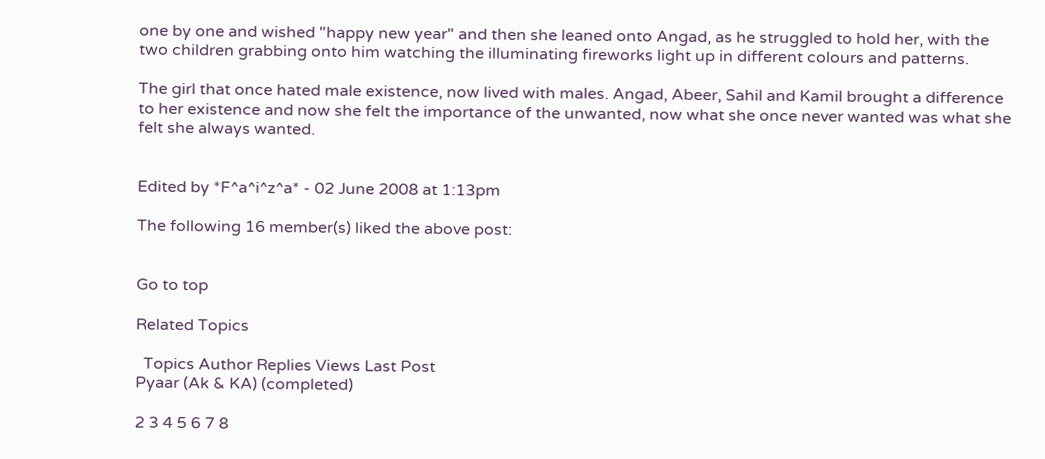one by one and wished "happy new year" and then she leaned onto Angad, as he struggled to hold her, with the two children grabbing onto him watching the illuminating fireworks light up in different colours and patterns.

The girl that once hated male existence, now lived with males. Angad, Abeer, Sahil and Kamil brought a difference to her existence and now she felt the importance of the unwanted, now what she once never wanted was what she felt she always wanted.


Edited by *F^a^i^z^a* - 02 June 2008 at 1:13pm

The following 16 member(s) liked the above post:


Go to top

Related Topics

  Topics Author Replies Views Last Post
Pyaar (Ak & KA) (completed)

2 3 4 5 6 7 8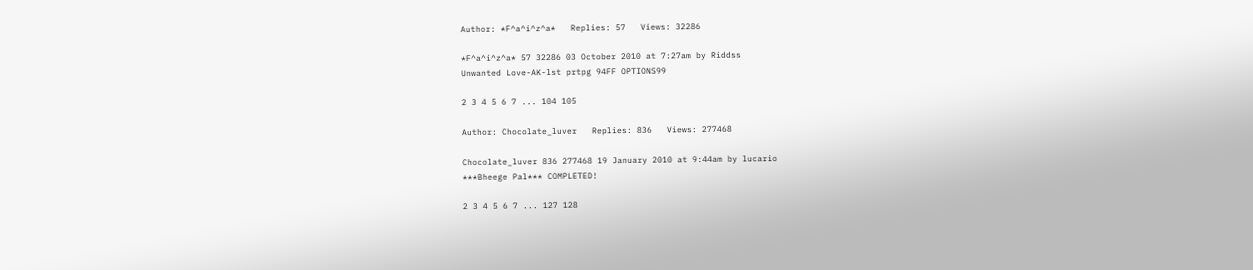Author: *F^a^i^z^a*   Replies: 57   Views: 32286

*F^a^i^z^a* 57 32286 03 October 2010 at 7:27am by Riddss
Unwanted Love-AK-lst prtpg 94FF OPTIONS99

2 3 4 5 6 7 ... 104 105

Author: Chocolate_luver   Replies: 836   Views: 277468

Chocolate_luver 836 277468 19 January 2010 at 9:44am by lucario
***Bheege Pal*** COMPLETED!

2 3 4 5 6 7 ... 127 128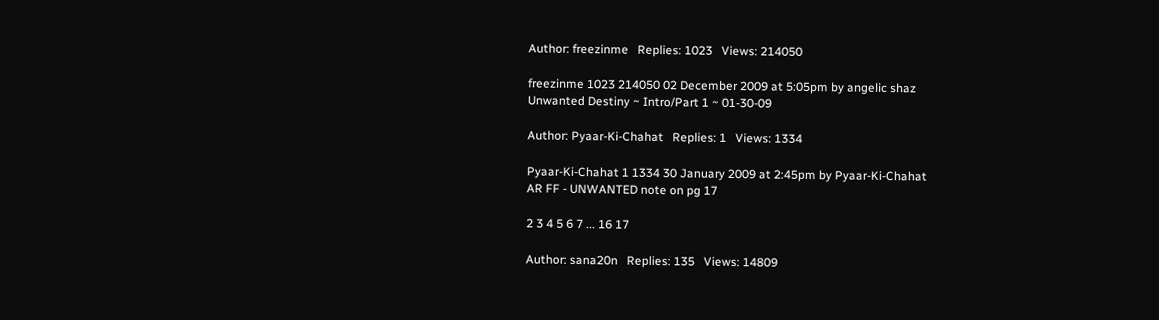Author: freezinme   Replies: 1023   Views: 214050

freezinme 1023 214050 02 December 2009 at 5:05pm by angelic shaz
Unwanted Destiny ~ Intro/Part 1 ~ 01-30-09

Author: Pyaar-Ki-Chahat   Replies: 1   Views: 1334

Pyaar-Ki-Chahat 1 1334 30 January 2009 at 2:45pm by Pyaar-Ki-Chahat
AR FF - UNWANTED note on pg 17

2 3 4 5 6 7 ... 16 17

Author: sana20n   Replies: 135   Views: 14809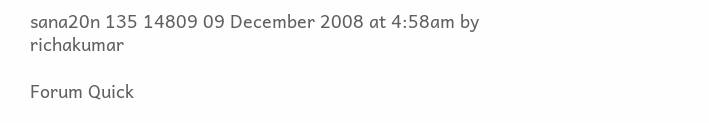sana20n 135 14809 09 December 2008 at 4:58am by richakumar

Forum Quick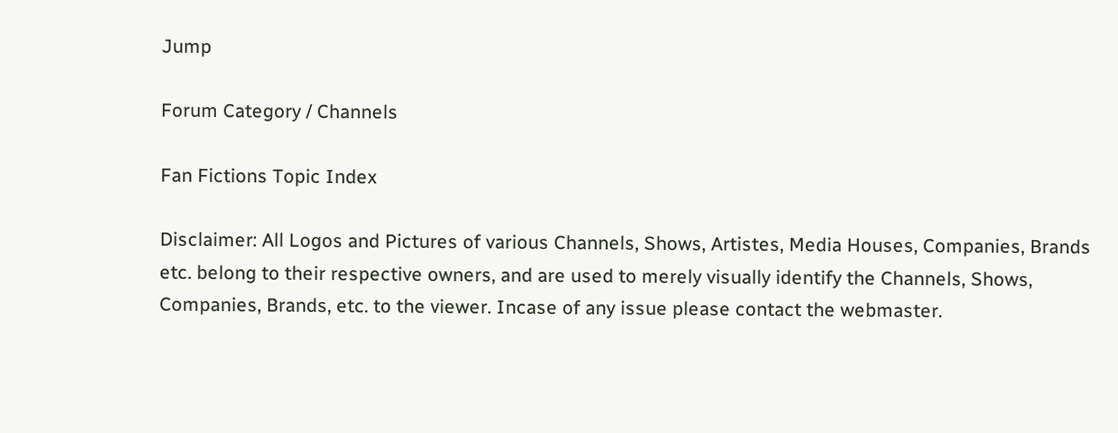Jump

Forum Category / Channels

Fan Fictions Topic Index

Disclaimer: All Logos and Pictures of various Channels, Shows, Artistes, Media Houses, Companies, Brands etc. belong to their respective owners, and are used to merely visually identify the Channels, Shows, Companies, Brands, etc. to the viewer. Incase of any issue please contact the webmaster.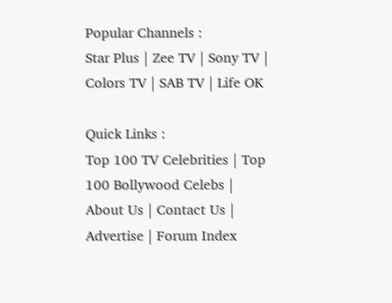Popular Channels :
Star Plus | Zee TV | Sony TV | Colors TV | SAB TV | Life OK

Quick Links :
Top 100 TV Celebrities | Top 100 Bollywood Celebs | About Us | Contact Us | Advertise | Forum Index